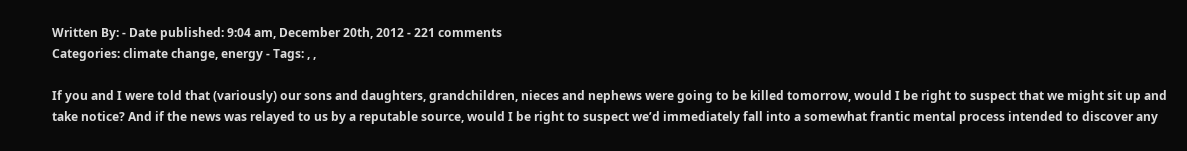Written By: - Date published: 9:04 am, December 20th, 2012 - 221 comments
Categories: climate change, energy - Tags: , ,

If you and I were told that (variously) our sons and daughters, grandchildren, nieces and nephews were going to be killed tomorrow, would I be right to suspect that we might sit up and take notice? And if the news was relayed to us by a reputable source, would I be right to suspect we’d immediately fall into a somewhat frantic mental process intended to discover any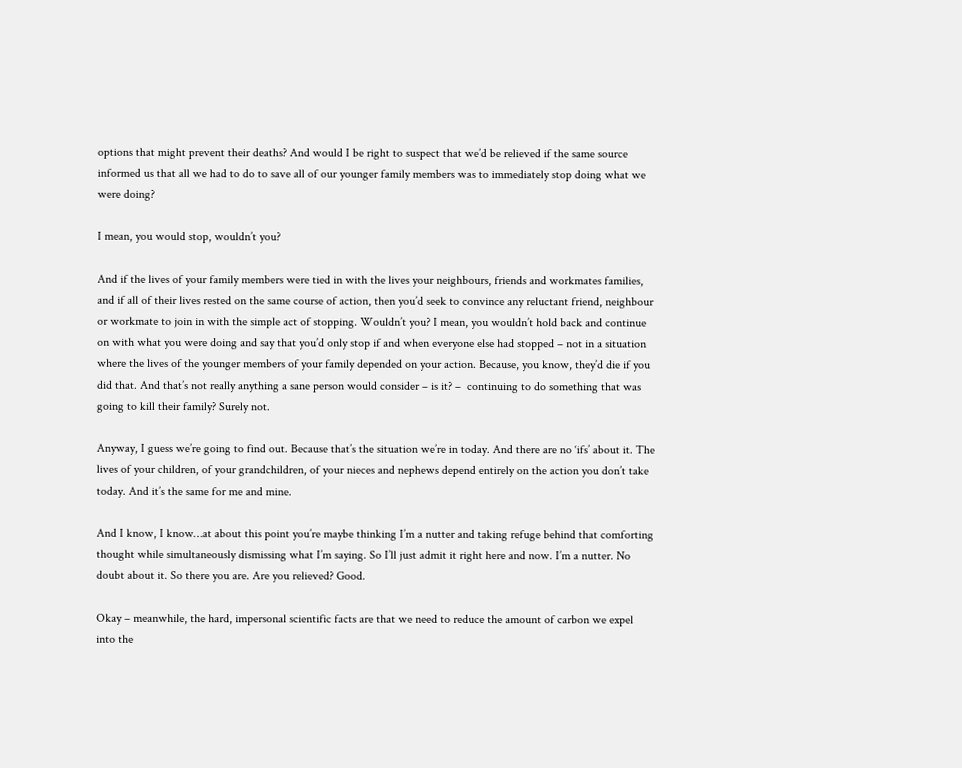options that might prevent their deaths? And would I be right to suspect that we’d be relieved if the same source informed us that all we had to do to save all of our younger family members was to immediately stop doing what we were doing?

I mean, you would stop, wouldn’t you?

And if the lives of your family members were tied in with the lives your neighbours, friends and workmates families, and if all of their lives rested on the same course of action, then you’d seek to convince any reluctant friend, neighbour or workmate to join in with the simple act of stopping. Wouldn’t you? I mean, you wouldn’t hold back and continue on with what you were doing and say that you’d only stop if and when everyone else had stopped – not in a situation where the lives of the younger members of your family depended on your action. Because, you know, they’d die if you did that. And that’s not really anything a sane person would consider – is it? –  continuing to do something that was going to kill their family? Surely not.

Anyway, I guess we’re going to find out. Because that’s the situation we’re in today. And there are no ‘ifs’ about it. The lives of your children, of your grandchildren, of your nieces and nephews depend entirely on the action you don’t take today. And it’s the same for me and mine.

And I know, I know…at about this point you’re maybe thinking I’m a nutter and taking refuge behind that comforting thought while simultaneously dismissing what I’m saying. So I’ll just admit it right here and now. I’m a nutter. No doubt about it. So there you are. Are you relieved? Good.

Okay – meanwhile, the hard, impersonal scientific facts are that we need to reduce the amount of carbon we expel into the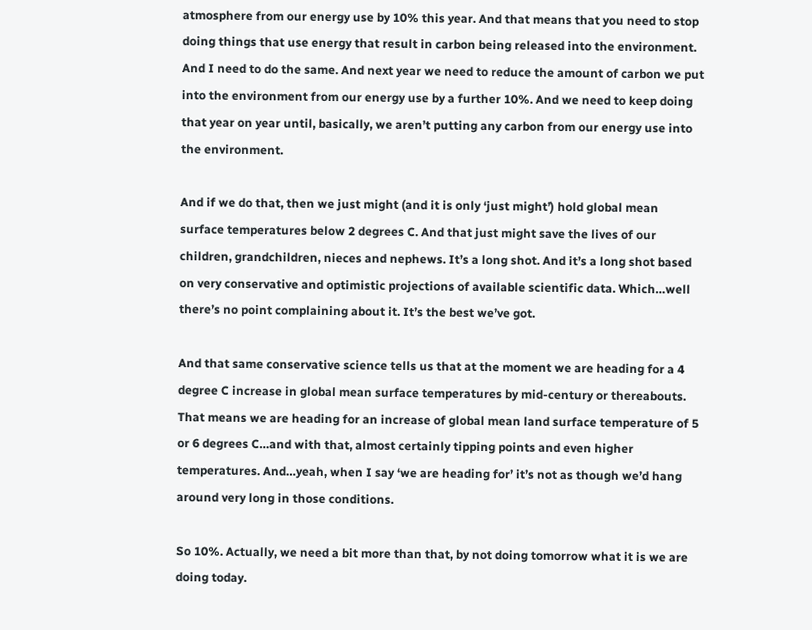atmosphere from our energy use by 10% this year. And that means that you need to stop doing things that use energy that result in carbon being released into the environment. And I need to do the same. And next year we need to reduce the amount of carbon we put into the environment from our energy use by a further 10%. And we need to keep doing that year on year until, basically, we aren’t putting any carbon from our energy use into the environment.

And if we do that, then we just might (and it is only ‘just might’) hold global mean surface temperatures below 2 degrees C. And that just might save the lives of our children, grandchildren, nieces and nephews. It’s a long shot. And it’s a long shot based on very conservative and optimistic projections of available scientific data. Which…well there’s no point complaining about it. It’s the best we’ve got.

And that same conservative science tells us that at the moment we are heading for a 4 degree C increase in global mean surface temperatures by mid-century or thereabouts. That means we are heading for an increase of global mean land surface temperature of 5 or 6 degrees C…and with that, almost certainly tipping points and even higher temperatures. And…yeah, when I say ‘we are heading for’ it’s not as though we’d hang around very long in those conditions.

So 10%. Actually, we need a bit more than that, by not doing tomorrow what it is we are doing today.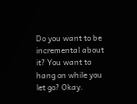Do you want to be incremental about it? You want to hang on while you let go? Okay.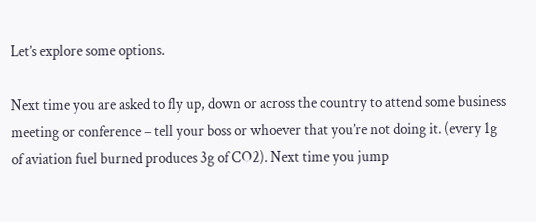Let’s explore some options.

Next time you are asked to fly up, down or across the country to attend some business meeting or conference – tell your boss or whoever that you’re not doing it. (every 1g of aviation fuel burned produces 3g of CO2). Next time you jump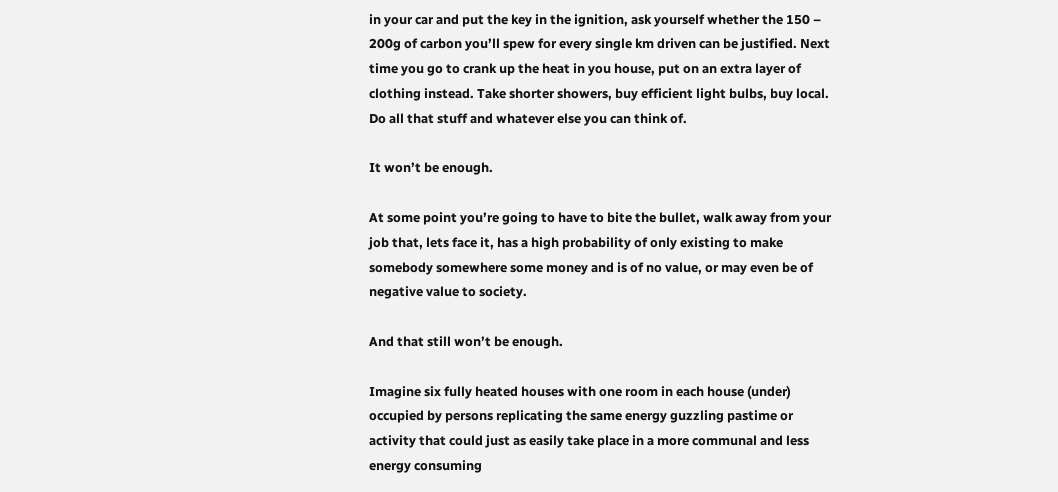in your car and put the key in the ignition, ask yourself whether the 150 – 200g of carbon you’ll spew for every single km driven can be justified. Next time you go to crank up the heat in you house, put on an extra layer of clothing instead. Take shorter showers, buy efficient light bulbs, buy local. Do all that stuff and whatever else you can think of.

It won’t be enough.

At some point you’re going to have to bite the bullet, walk away from your job that, lets face it, has a high probability of only existing to make somebody somewhere some money and is of no value, or may even be of negative value to society.

And that still won’t be enough.

Imagine six fully heated houses with one room in each house (under) occupied by persons replicating the same energy guzzling pastime or activity that could just as easily take place in a more communal and less energy consuming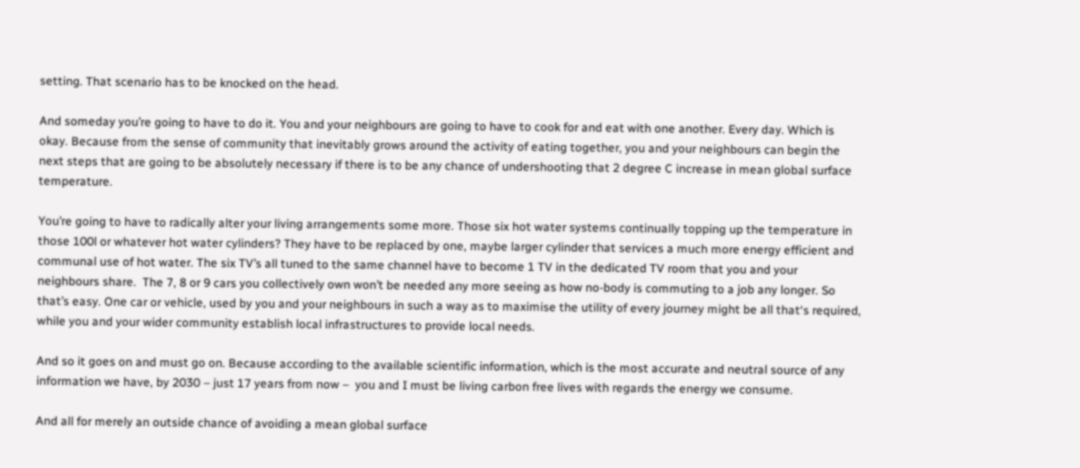setting. That scenario has to be knocked on the head.

And someday you’re going to have to do it. You and your neighbours are going to have to cook for and eat with one another. Every day. Which is okay. Because from the sense of community that inevitably grows around the activity of eating together, you and your neighbours can begin the next steps that are going to be absolutely necessary if there is to be any chance of undershooting that 2 degree C increase in mean global surface temperature.

You’re going to have to radically alter your living arrangements some more. Those six hot water systems continually topping up the temperature in those 100l or whatever hot water cylinders? They have to be replaced by one, maybe larger cylinder that services a much more energy efficient and communal use of hot water. The six TV’s all tuned to the same channel have to become 1 TV in the dedicated TV room that you and your neighbours share.  The 7, 8 or 9 cars you collectively own won’t be needed any more seeing as how no-body is commuting to a job any longer. So that’s easy. One car or vehicle, used by you and your neighbours in such a way as to maximise the utility of every journey might be all that‘s required, while you and your wider community establish local infrastructures to provide local needs.

And so it goes on and must go on. Because according to the available scientific information, which is the most accurate and neutral source of any information we have, by 2030 – just 17 years from now –  you and I must be living carbon free lives with regards the energy we consume.

And all for merely an outside chance of avoiding a mean global surface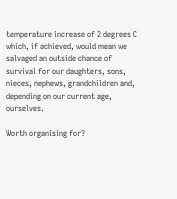temperature increase of 2 degrees C which, if achieved, would mean we salvaged an outside chance of survival for our daughters, sons, nieces, nephews, grandchildren and, depending on our current age, ourselves.

Worth organising for?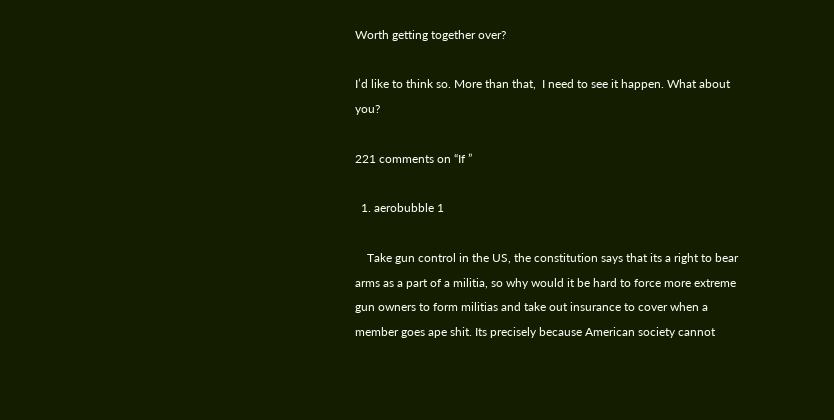Worth getting together over?

I’d like to think so. More than that,  I need to see it happen. What about you?

221 comments on “If ”

  1. aerobubble 1

    Take gun control in the US, the constitution says that its a right to bear arms as a part of a militia, so why would it be hard to force more extreme gun owners to form militias and take out insurance to cover when a member goes ape shit. Its precisely because American society cannot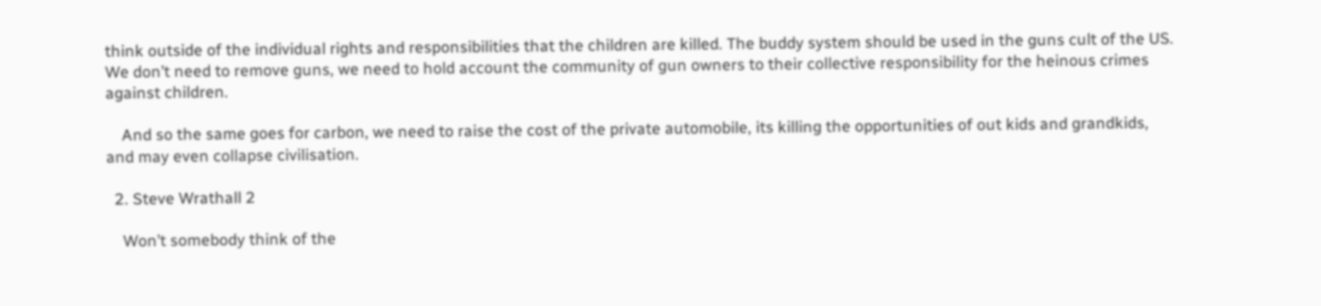think outside of the individual rights and responsibilities that the children are killed. The buddy system should be used in the guns cult of the US. We don’t need to remove guns, we need to hold account the community of gun owners to their collective responsibility for the heinous crimes against children.

    And so the same goes for carbon, we need to raise the cost of the private automobile, its killing the opportunities of out kids and grandkids, and may even collapse civilisation.

  2. Steve Wrathall 2

    Won’t somebody think of the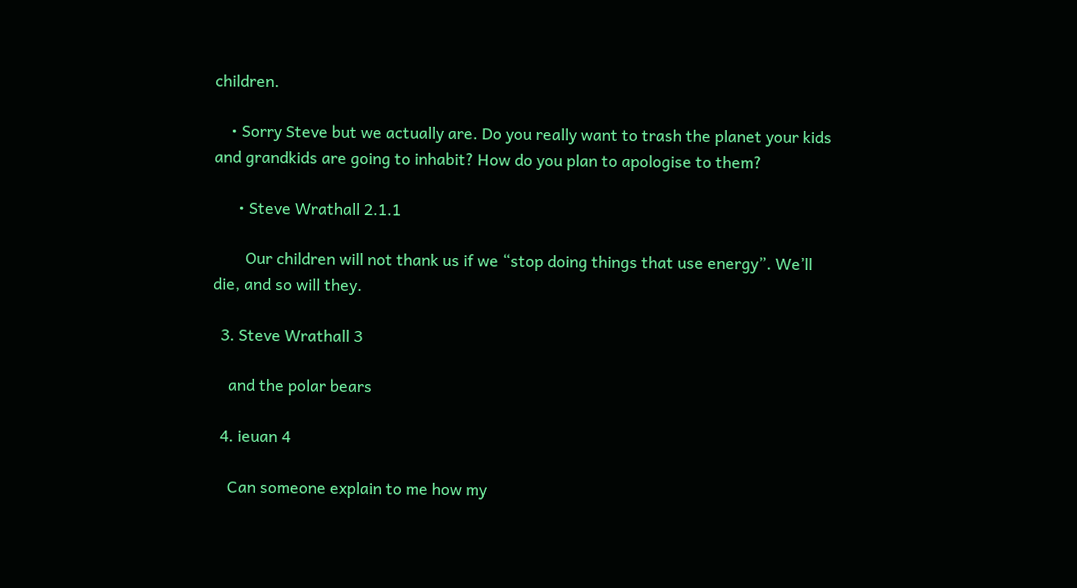children.

    • Sorry Steve but we actually are. Do you really want to trash the planet your kids and grandkids are going to inhabit? How do you plan to apologise to them?

      • Steve Wrathall 2.1.1

        Our children will not thank us if we “stop doing things that use energy”. We’ll die, and so will they.

  3. Steve Wrathall 3

    and the polar bears

  4. ieuan 4

    Can someone explain to me how my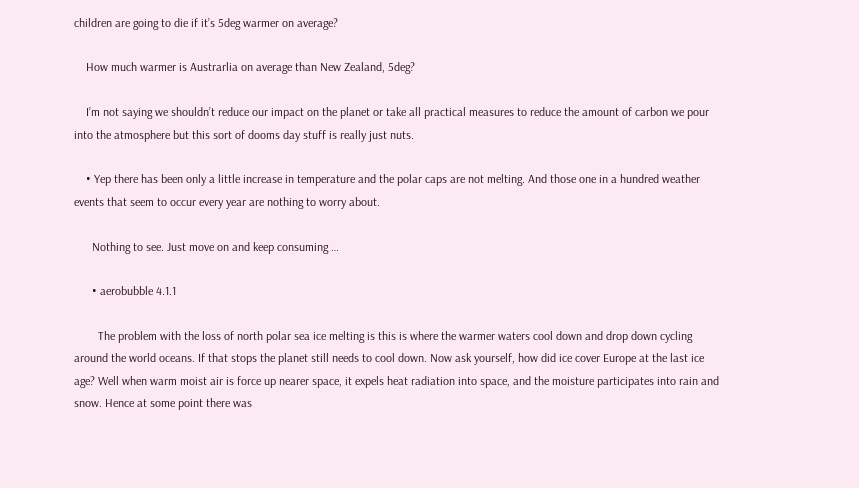children are going to die if it’s 5deg warmer on average?

    How much warmer is Austrarlia on average than New Zealand, 5deg?

    I’m not saying we shouldn’t reduce our impact on the planet or take all practical measures to reduce the amount of carbon we pour into the atmosphere but this sort of dooms day stuff is really just nuts.

    • Yep there has been only a little increase in temperature and the polar caps are not melting. And those one in a hundred weather events that seem to occur every year are nothing to worry about.

      Nothing to see. Just move on and keep consuming …

      • aerobubble 4.1.1

        The problem with the loss of north polar sea ice melting is this is where the warmer waters cool down and drop down cycling around the world oceans. If that stops the planet still needs to cool down. Now ask yourself, how did ice cover Europe at the last ice age? Well when warm moist air is force up nearer space, it expels heat radiation into space, and the moisture participates into rain and snow. Hence at some point there was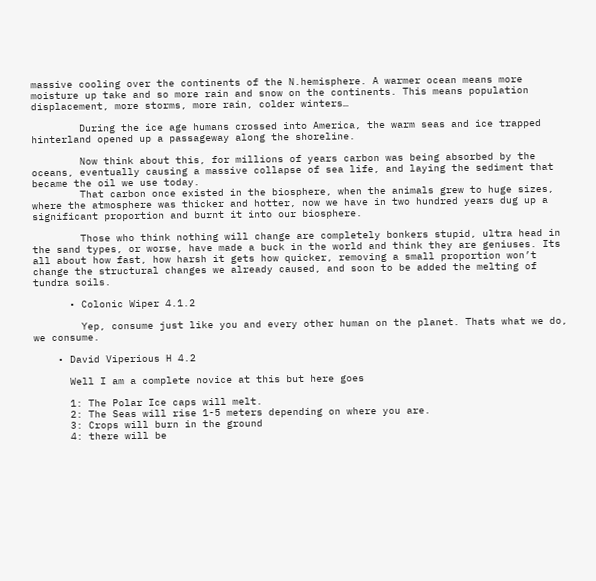massive cooling over the continents of the N.hemisphere. A warmer ocean means more moisture up take and so more rain and snow on the continents. This means population displacement, more storms, more rain, colder winters…

        During the ice age humans crossed into America, the warm seas and ice trapped hinterland opened up a passageway along the shoreline.

        Now think about this, for millions of years carbon was being absorbed by the oceans, eventually causing a massive collapse of sea life, and laying the sediment that became the oil we use today.
        That carbon once existed in the biosphere, when the animals grew to huge sizes, where the atmosphere was thicker and hotter, now we have in two hundred years dug up a significant proportion and burnt it into our biosphere.

        Those who think nothing will change are completely bonkers stupid, ultra head in the sand types, or worse, have made a buck in the world and think they are geniuses. Its all about how fast, how harsh it gets how quicker, removing a small proportion won’t change the structural changes we already caused, and soon to be added the melting of tundra soils.

      • Colonic Wiper 4.1.2

        Yep, consume just like you and every other human on the planet. Thats what we do, we consume.

    • David Viperious H 4.2

      Well I am a complete novice at this but here goes

      1: The Polar Ice caps will melt.
      2: The Seas will rise 1-5 meters depending on where you are.
      3: Crops will burn in the ground
      4: there will be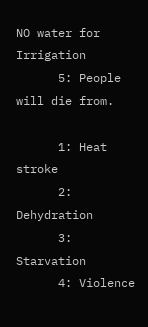NO water for Irrigation
      5: People will die from.

      1: Heat stroke
      2: Dehydration
      3: Starvation
      4: Violence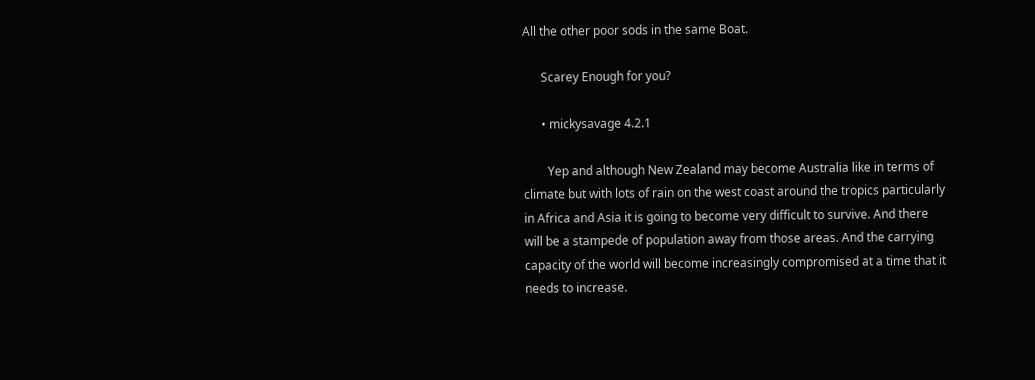All the other poor sods in the same Boat.

      Scarey Enough for you?

      • mickysavage 4.2.1

        Yep and although New Zealand may become Australia like in terms of climate but with lots of rain on the west coast around the tropics particularly in Africa and Asia it is going to become very difficult to survive. And there will be a stampede of population away from those areas. And the carrying capacity of the world will become increasingly compromised at a time that it needs to increase.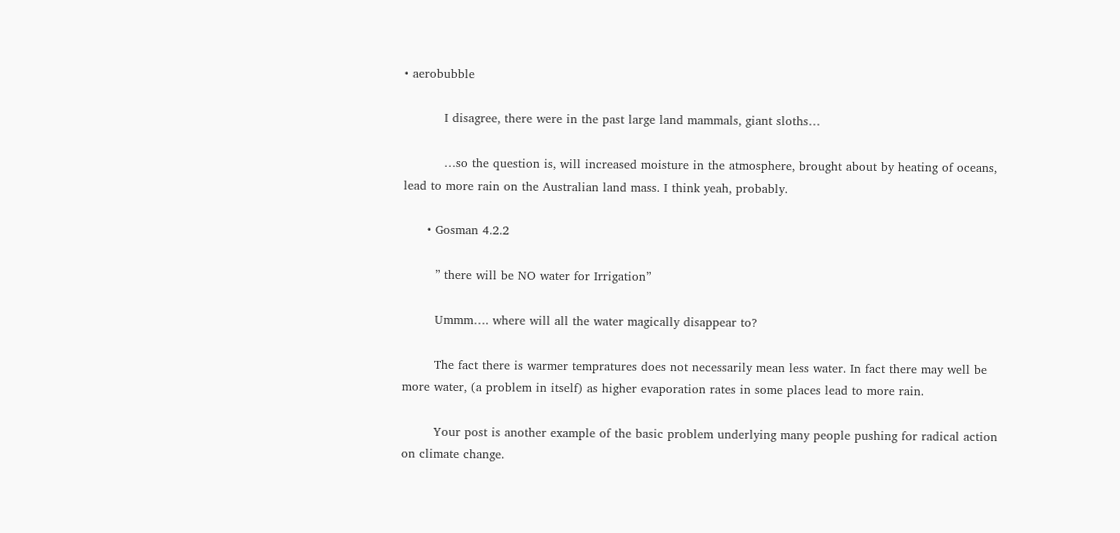• aerobubble

          I disagree, there were in the past large land mammals, giant sloths…

          …so the question is, will increased moisture in the atmosphere, brought about by heating of oceans, lead to more rain on the Australian land mass. I think yeah, probably.

      • Gosman 4.2.2

        ” there will be NO water for Irrigation”

        Ummm…. where will all the water magically disappear to?

        The fact there is warmer tempratures does not necessarily mean less water. In fact there may well be more water, (a problem in itself) as higher evaporation rates in some places lead to more rain.

        Your post is another example of the basic problem underlying many people pushing for radical action on climate change.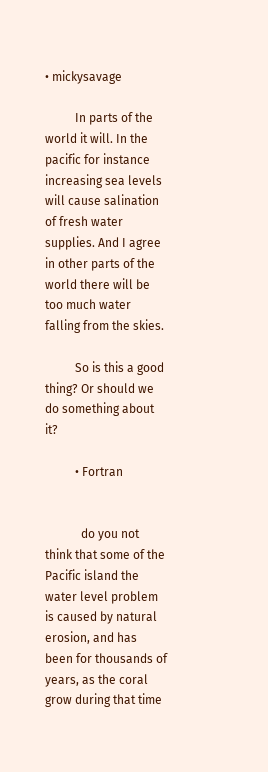• mickysavage

          In parts of the world it will. In the pacific for instance increasing sea levels will cause salination of fresh water supplies. And I agree in other parts of the world there will be too much water falling from the skies.

          So is this a good thing? Or should we do something about it?

          • Fortran


            do you not think that some of the Pacific island the water level problem is caused by natural erosion, and has been for thousands of years, as the coral grow during that time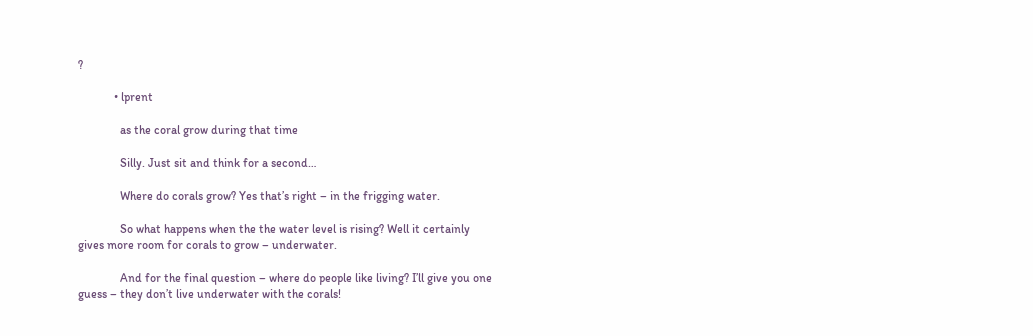?

            • lprent

              as the coral grow during that time

              Silly. Just sit and think for a second…

              Where do corals grow? Yes that’s right – in the frigging water.

              So what happens when the the water level is rising? Well it certainly gives more room for corals to grow – underwater.

              And for the final question – where do people like living? I’ll give you one guess – they don’t live underwater with the corals!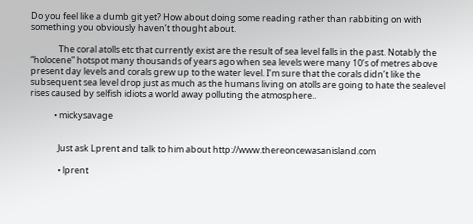Do you feel like a dumb git yet? How about doing some reading rather than rabbiting on with something you obviously haven’t thought about.

              The coral atolls etc that currently exist are the result of sea level falls in the past. Notably the “holocene” hotspot many thousands of years ago when sea levels were many 10’s of metres above present day levels and corals grew up to the water level. I’m sure that the corals didn’t like the subsequent sea level drop just as much as the humans living on atolls are going to hate the sealevel rises caused by selfish idiots a world away polluting the atmosphere..

            • mickysavage


              Just ask Lprent and talk to him about http://www.thereoncewasanisland.com

              • lprent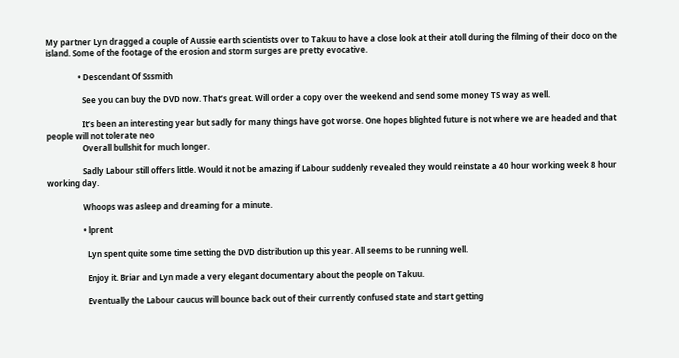My partner Lyn dragged a couple of Aussie earth scientists over to Takuu to have a close look at their atoll during the filming of their doco on the island. Some of the footage of the erosion and storm surges are pretty evocative.

                • Descendant Of Sssmith

                  See you can buy the DVD now. That’s great. Will order a copy over the weekend and send some money TS way as well.

                  It’s been an interesting year but sadly for many things have got worse. One hopes blighted future is not where we are headed and that people will not tolerate neo
                  Overall bullshit for much longer.

                  Sadly Labour still offers little. Would it not be amazing if Labour suddenly revealed they would reinstate a 40 hour working week 8 hour working day.

                  Whoops was asleep and dreaming for a minute.

                  • lprent

                    Lyn spent quite some time setting the DVD distribution up this year. All seems to be running well.

                    Enjoy it. Briar and Lyn made a very elegant documentary about the people on Takuu.

                    Eventually the Labour caucus will bounce back out of their currently confused state and start getting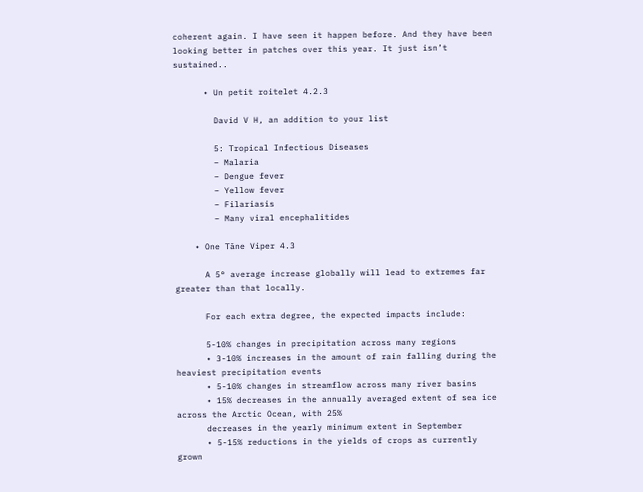coherent again. I have seen it happen before. And they have been looking better in patches over this year. It just isn’t sustained..

      • Un petit roitelet 4.2.3

        David V H, an addition to your list

        5: Tropical Infectious Diseases
        – Malaria
        – Dengue fever
        – Yellow fever
        – Filariasis
        – Many viral encephalitides

    • One Tāne Viper 4.3

      A 5° average increase globally will lead to extremes far greater than that locally.

      For each extra degree, the expected impacts include:

      5-10% changes in precipitation across many regions
      • 3-10% increases in the amount of rain falling during the heaviest precipitation events
      • 5-10% changes in streamflow across many river basins
      • 15% decreases in the annually averaged extent of sea ice across the Arctic Ocean, with 25%
      decreases in the yearly minimum extent in September
      • 5-15% reductions in the yields of crops as currently grown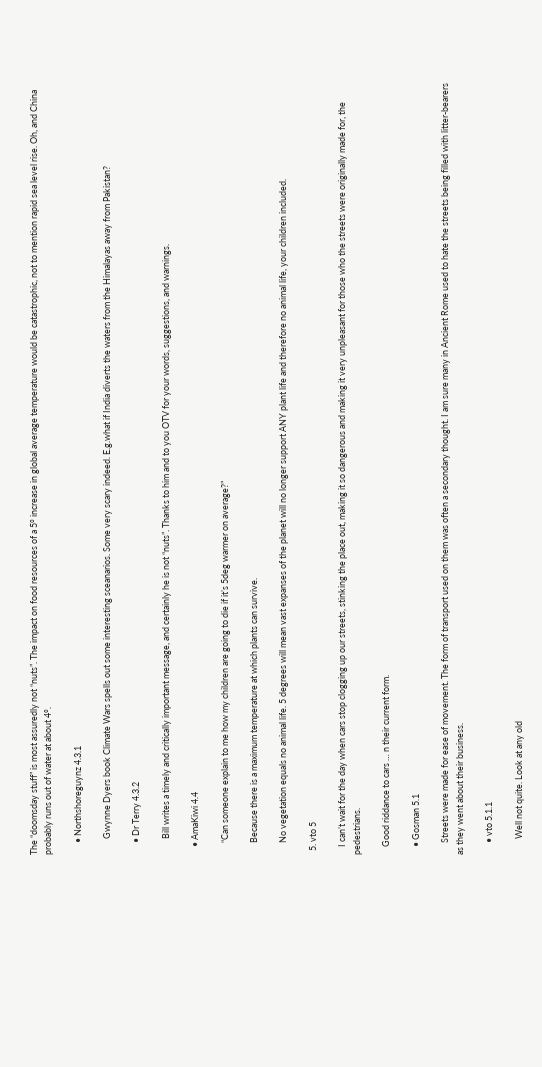The “doomsday stuff” is most assuredly not “nuts”. The impact on food resources of a 5° increase in global average temperature would be catastrophic, not to mention rapid sea level rise. Oh, and China probably runs out of water at about 4°.

      • Northshoreguynz 4.3.1

        Gwynne Dyers book Climate Wars spells out some interesting sceanarios. Some very scary indeed. E.g.what if India diverts the waters from the Himalayas away from Pakistan?

      • Dr Terry 4.3.2

        Bill writes a timely and critically important message, and certainly he is not “nuts”. Thanks to him and to you OTV for your words, suggestions, and warnings.

    • AmaKiwi 4.4

      “Can someone explain to me how my children are going to die if it’s 5deg warmer on average?”

      Because there is a maximum temperature at which plants can survive.

      No vegetation equals no animal life. 5 degrees will mean vast expanses of the planet will no longer support ANY plant life and therefore no animal life, your children included.

  5. vto 5

    I can’t wait for the day when cars stop clogging up our streets, stinking the place out, making it so dangerous and making it very unpleasant for those who the streets were originally made for, the pedestrians.

    Good riddance to cars … n their current form.

    • Gosman 5.1

      Streets were made for ease of movement. The form of transport used on them was often a secondary thought. I am sure many in Ancient Rome used to hate the streets being filled with litter-bearers as they went about their business.

      • vto 5.1.1

        Well not quite. Look at any old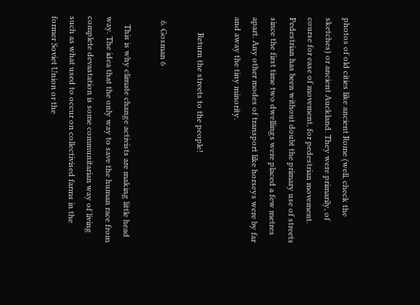photos of old cities like ancient Rome (well, check the sketches) or ancient Auckland. They were primarily, of course for ease of movement, for pedestrian movement. Pedestrian has been without doubt the primary use of streets since the first time two dwellings were placed a few metres apart. Any other modes of transport like horseys were by far and away the tiny minority.

        Return the streets to the people!

  6. Gosman 6

    This is why climate change activists are making little head way. The idea that the only way to save the human race from complete devastation is some communitarian way of living such as what used to occur on collectivised farms in the former Soviet Union or the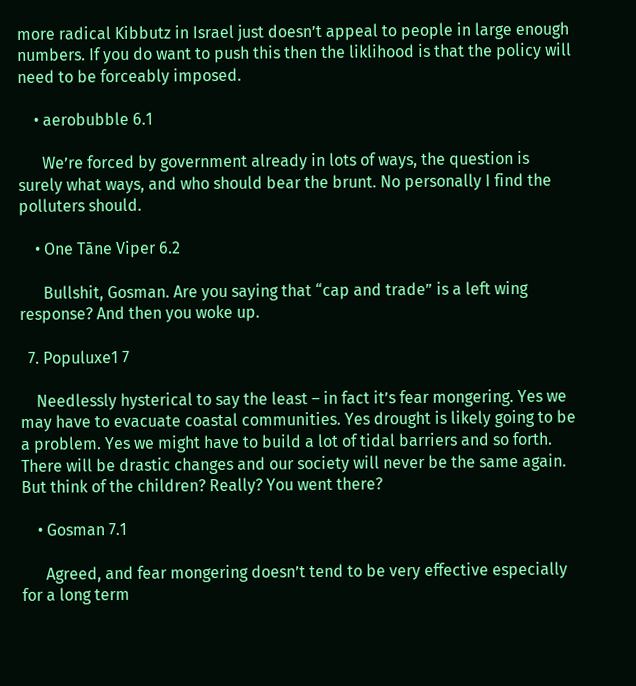more radical Kibbutz in Israel just doesn’t appeal to people in large enough numbers. If you do want to push this then the liklihood is that the policy will need to be forceably imposed.

    • aerobubble 6.1

      We’re forced by government already in lots of ways, the question is surely what ways, and who should bear the brunt. No personally I find the polluters should.

    • One Tāne Viper 6.2

      Bullshit, Gosman. Are you saying that “cap and trade” is a left wing response? And then you woke up.

  7. Populuxe1 7

    Needlessly hysterical to say the least – in fact it’s fear mongering. Yes we may have to evacuate coastal communities. Yes drought is likely going to be a problem. Yes we might have to build a lot of tidal barriers and so forth. There will be drastic changes and our society will never be the same again. But think of the children? Really? You went there?

    • Gosman 7.1

      Agreed, and fear mongering doesn’t tend to be very effective especially for a long term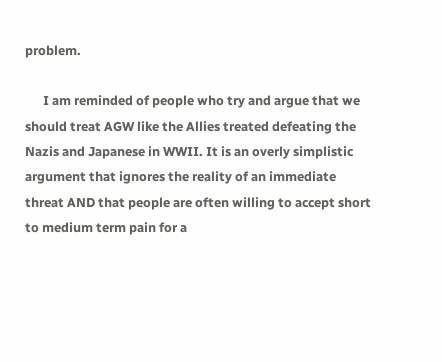problem.

      I am reminded of people who try and argue that we should treat AGW like the Allies treated defeating the Nazis and Japanese in WWII. It is an overly simplistic argument that ignores the reality of an immediate threat AND that people are often willing to accept short to medium term pain for a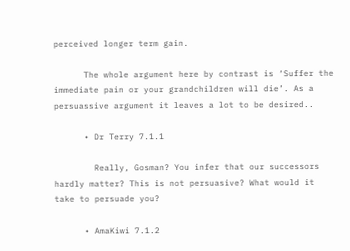perceived longer term gain.

      The whole argument here by contrast is ‘Suffer the immediate pain or your grandchildren will die’. As a persuassive argument it leaves a lot to be desired..

      • Dr Terry 7.1.1

        Really, Gosman? You infer that our successors hardly matter? This is not persuasive? What would it take to persuade you?

      • AmaKiwi 7.1.2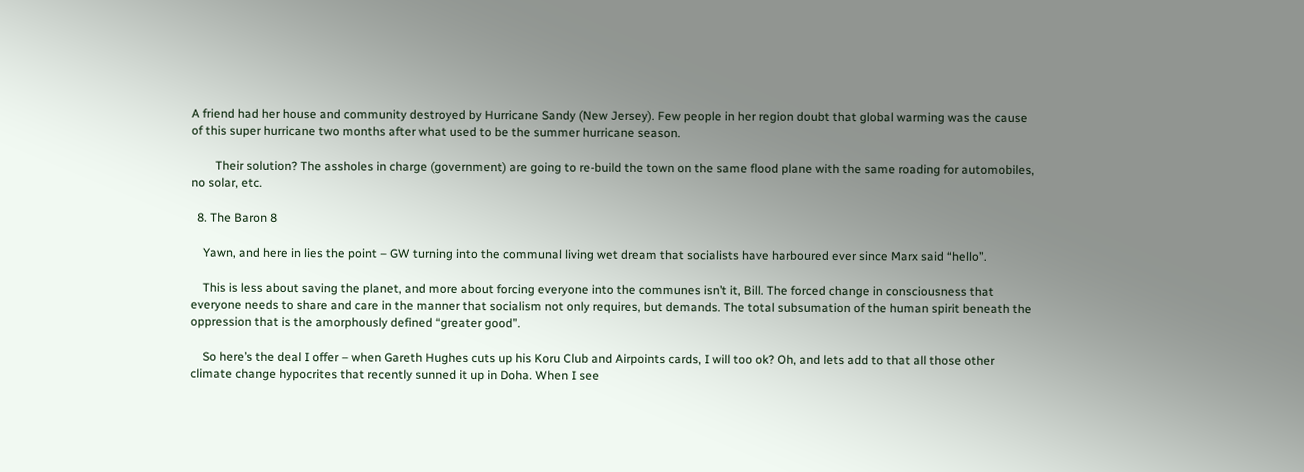A friend had her house and community destroyed by Hurricane Sandy (New Jersey). Few people in her region doubt that global warming was the cause of this super hurricane two months after what used to be the summer hurricane season.

        Their solution? The assholes in charge (government) are going to re-build the town on the same flood plane with the same roading for automobiles, no solar, etc.

  8. The Baron 8

    Yawn, and here in lies the point – GW turning into the communal living wet dream that socialists have harboured ever since Marx said “hello”.

    This is less about saving the planet, and more about forcing everyone into the communes isn’t it, Bill. The forced change in consciousness that everyone needs to share and care in the manner that socialism not only requires, but demands. The total subsumation of the human spirit beneath the oppression that is the amorphously defined “greater good”.

    So here’s the deal I offer – when Gareth Hughes cuts up his Koru Club and Airpoints cards, I will too ok? Oh, and lets add to that all those other climate change hypocrites that recently sunned it up in Doha. When I see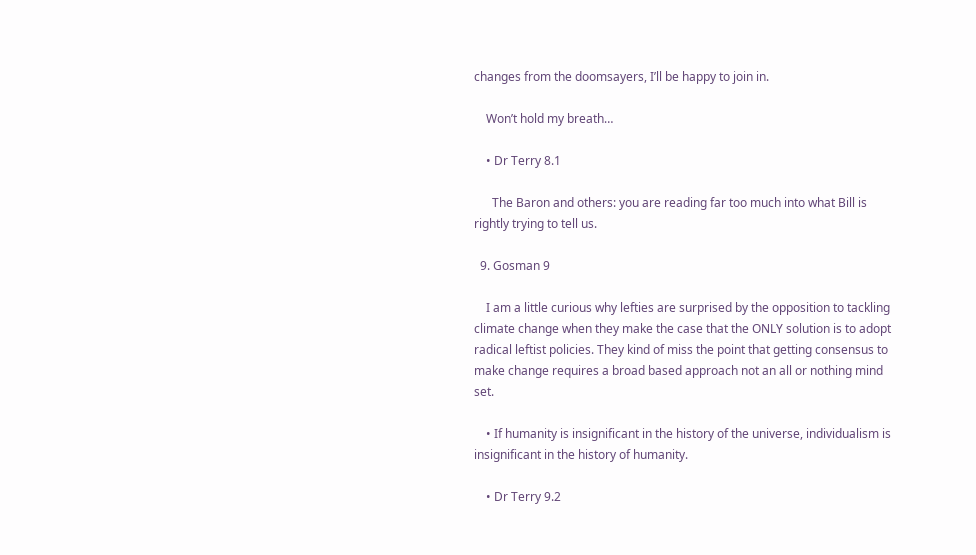changes from the doomsayers, I’ll be happy to join in.

    Won’t hold my breath…

    • Dr Terry 8.1

      The Baron and others: you are reading far too much into what Bill is rightly trying to tell us.

  9. Gosman 9

    I am a little curious why lefties are surprised by the opposition to tackling climate change when they make the case that the ONLY solution is to adopt radical leftist policies. They kind of miss the point that getting consensus to make change requires a broad based approach not an all or nothing mind set.

    • If humanity is insignificant in the history of the universe, individualism is insignificant in the history of humanity.

    • Dr Terry 9.2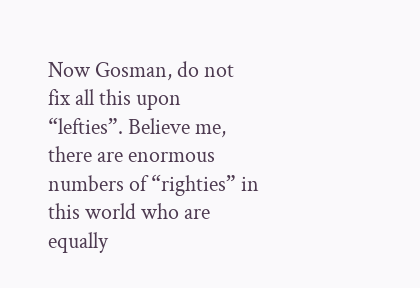Now Gosman, do not fix all this upon “lefties”. Believe me, there are enormous numbers of “righties” in this world who are equally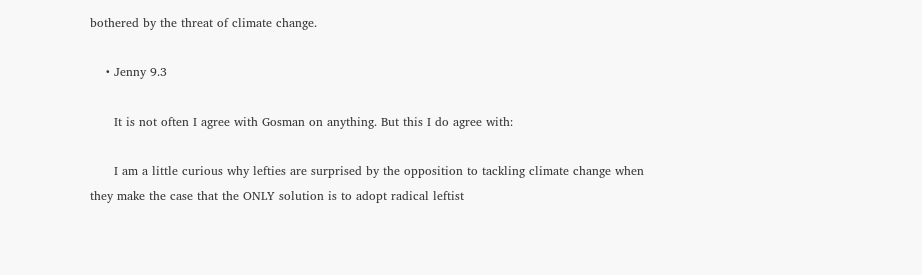bothered by the threat of climate change.

    • Jenny 9.3

      It is not often I agree with Gosman on anything. But this I do agree with:

      I am a little curious why lefties are surprised by the opposition to tackling climate change when they make the case that the ONLY solution is to adopt radical leftist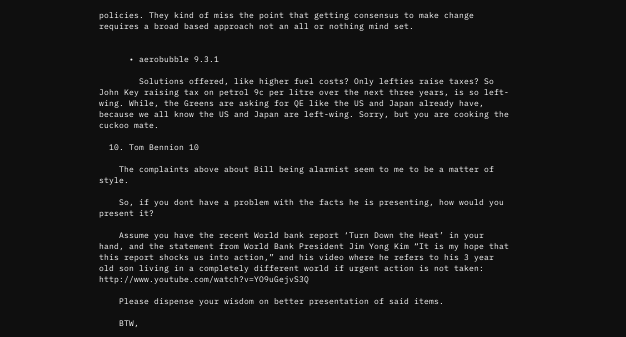policies. They kind of miss the point that getting consensus to make change requires a broad based approach not an all or nothing mind set.


      • aerobubble 9.3.1

        Solutions offered, like higher fuel costs? Only lefties raise taxes? So John Key raising tax on petrol 9c per litre over the next three years, is so left-wing. While, the Greens are asking for QE like the US and Japan already have, because we all know the US and Japan are left-wing. Sorry, but you are cooking the cuckoo mate.

  10. Tom Bennion 10

    The complaints above about Bill being alarmist seem to me to be a matter of style.

    So, if you dont have a problem with the facts he is presenting, how would you present it?

    Assume you have the recent World bank report ‘Turn Down the Heat’ in your hand, and the statement from World Bank President Jim Yong Kim “It is my hope that this report shocks us into action,” and his video where he refers to his 3 year old son living in a completely different world if urgent action is not taken: http://www.youtube.com/watch?v=YO9uGejvS3Q

    Please dispense your wisdom on better presentation of said items.

    BTW,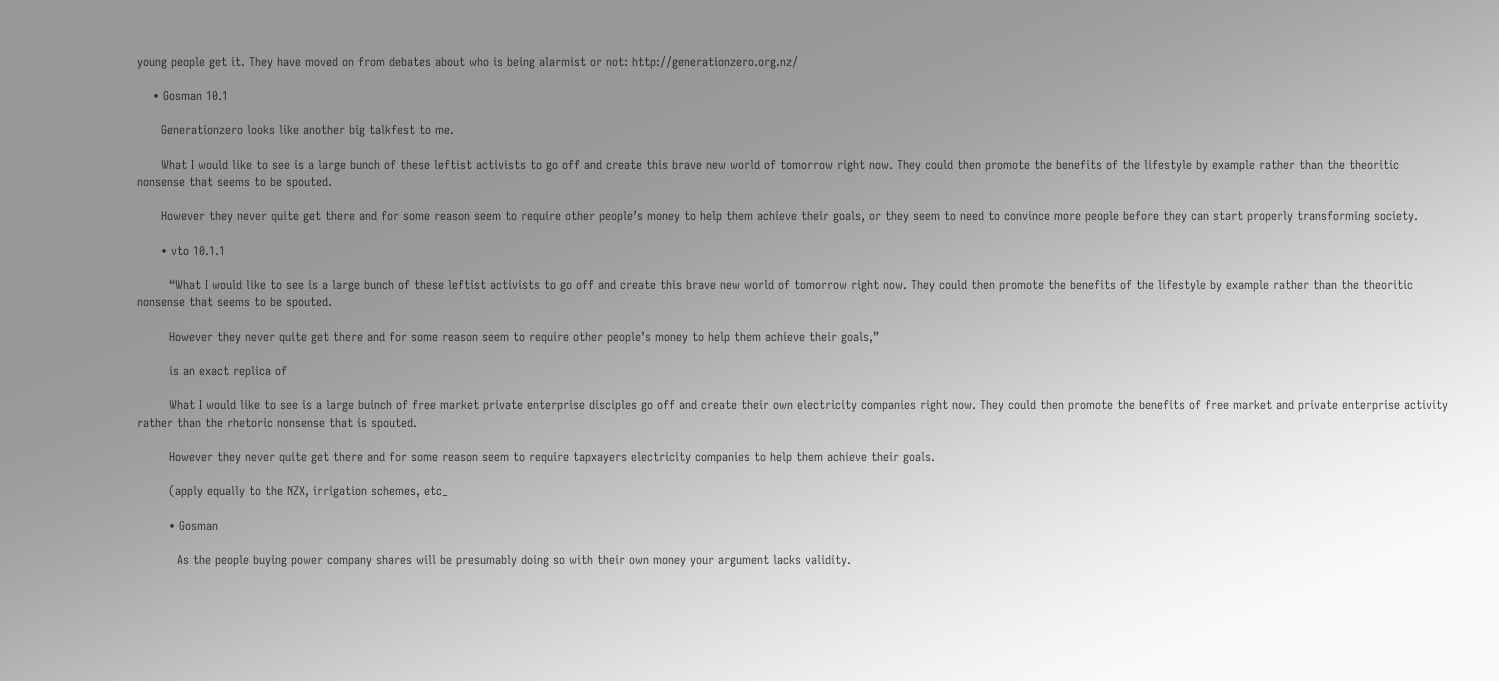young people get it. They have moved on from debates about who is being alarmist or not: http://generationzero.org.nz/

    • Gosman 10.1

      Generationzero looks like another big talkfest to me.

      What I would like to see is a large bunch of these leftist activists to go off and create this brave new world of tomorrow right now. They could then promote the benefits of the lifestyle by example rather than the theoritic nonsense that seems to be spouted.

      However they never quite get there and for some reason seem to require other people’s money to help them achieve their goals, or they seem to need to convince more people before they can start properly transforming society.

      • vto 10.1.1

        “What I would like to see is a large bunch of these leftist activists to go off and create this brave new world of tomorrow right now. They could then promote the benefits of the lifestyle by example rather than the theoritic nonsense that seems to be spouted.

        However they never quite get there and for some reason seem to require other people’s money to help them achieve their goals,”

        is an exact replica of

        What I would like to see is a large buinch of free market private enterprise disciples go off and create their own electricity companies right now. They could then promote the benefits of free market and private enterprise activity rather than the rhetoric nonsense that is spouted.

        However they never quite get there and for some reason seem to require tapxayers electricity companies to help them achieve their goals.

        (apply equally to the NZX, irrigation schemes, etc_

        • Gosman

          As the people buying power company shares will be presumably doing so with their own money your argument lacks validity.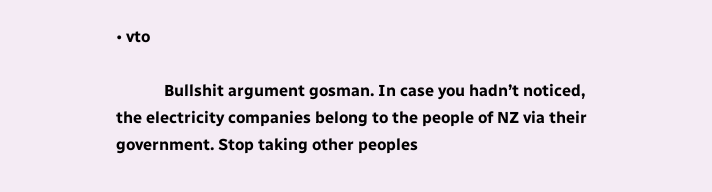• vto

            Bullshit argument gosman. In case you hadn’t noticed, the electricity companies belong to the people of NZ via their government. Stop taking other peoples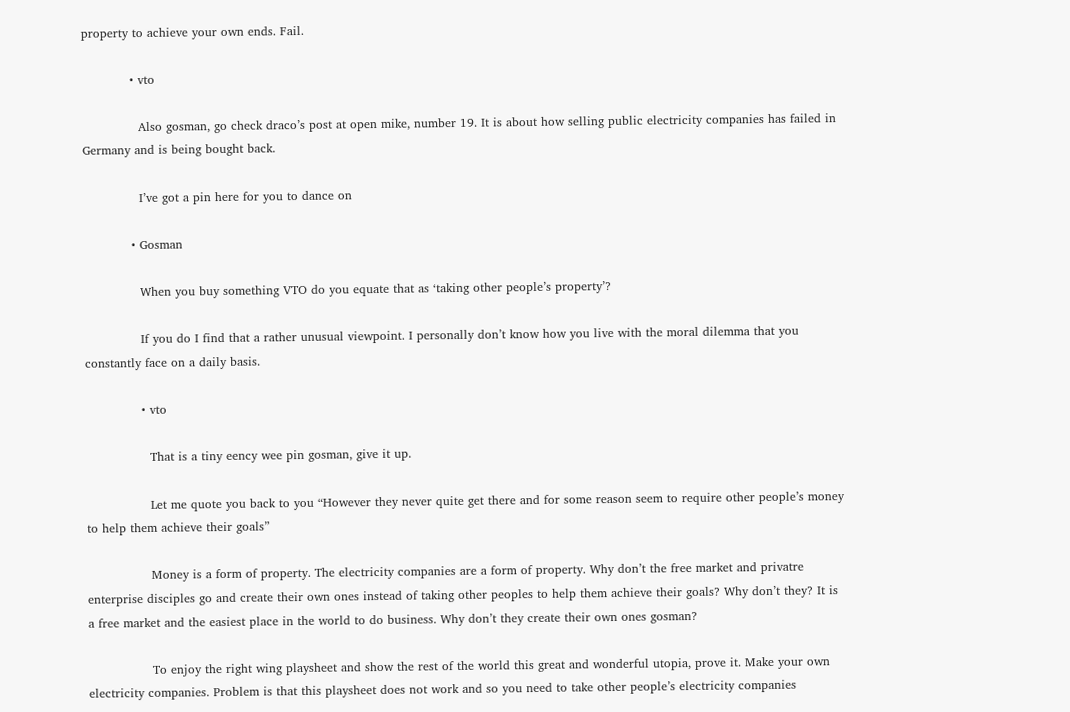property to achieve your own ends. Fail.

            • vto

              Also gosman, go check draco’s post at open mike, number 19. It is about how selling public electricity companies has failed in Germany and is being bought back.

              I’ve got a pin here for you to dance on

            • Gosman

              When you buy something VTO do you equate that as ‘taking other people’s property’?

              If you do I find that a rather unusual viewpoint. I personally don’t know how you live with the moral dilemma that you constantly face on a daily basis.

              • vto

                That is a tiny eency wee pin gosman, give it up.

                Let me quote you back to you “However they never quite get there and for some reason seem to require other people’s money to help them achieve their goals”

                Money is a form of property. The electricity companies are a form of property. Why don’t the free market and privatre enterprise disciples go and create their own ones instead of taking other peoples to help them achieve their goals? Why don’t they? It is a free market and the easiest place in the world to do business. Why don’t they create their own ones gosman?

                To enjoy the right wing playsheet and show the rest of the world this great and wonderful utopia, prove it. Make your own electricity companies. Problem is that this playsheet does not work and so you need to take other people’s electricity companies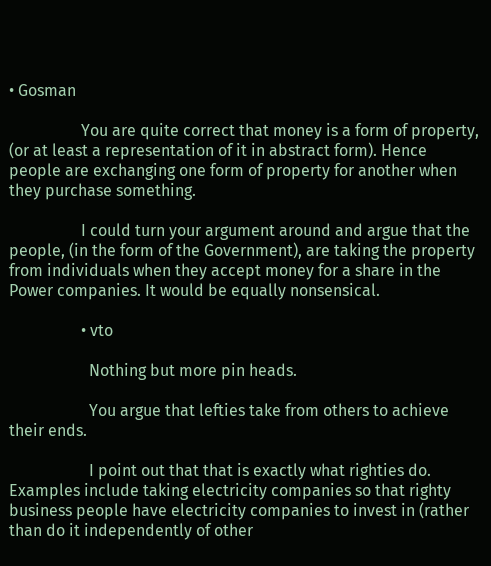• Gosman

                  You are quite correct that money is a form of property, (or at least a representation of it in abstract form). Hence people are exchanging one form of property for another when they purchase something.

                  I could turn your argument around and argue that the people, (in the form of the Government), are taking the property from individuals when they accept money for a share in the Power companies. It would be equally nonsensical.

                  • vto

                    Nothing but more pin heads.

                    You argue that lefties take from others to achieve their ends.

                    I point out that that is exactly what righties do. Examples include taking electricity companies so that righty business people have electricity companies to invest in (rather than do it independently of other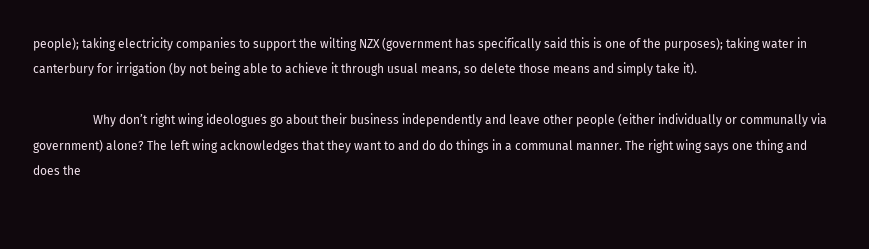people); taking electricity companies to support the wilting NZX (government has specifically said this is one of the purposes); taking water in canterbury for irrigation (by not being able to achieve it through usual means, so delete those means and simply take it).

                    Why don’t right wing ideologues go about their business independently and leave other people (either individually or communally via government) alone? The left wing acknowledges that they want to and do do things in a communal manner. The right wing says one thing and does the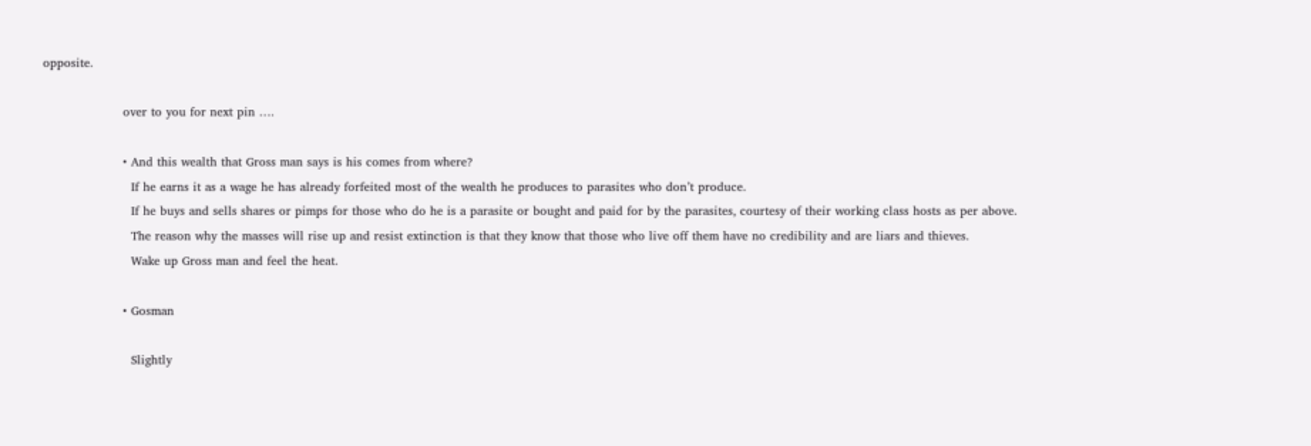opposite.

                    over to you for next pin ….

                    • And this wealth that Gross man says is his comes from where?
                      If he earns it as a wage he has already forfeited most of the wealth he produces to parasites who don’t produce.
                      If he buys and sells shares or pimps for those who do he is a parasite or bought and paid for by the parasites, courtesy of their working class hosts as per above.
                      The reason why the masses will rise up and resist extinction is that they know that those who live off them have no credibility and are liars and thieves.
                      Wake up Gross man and feel the heat.

                    • Gosman

                      Slightly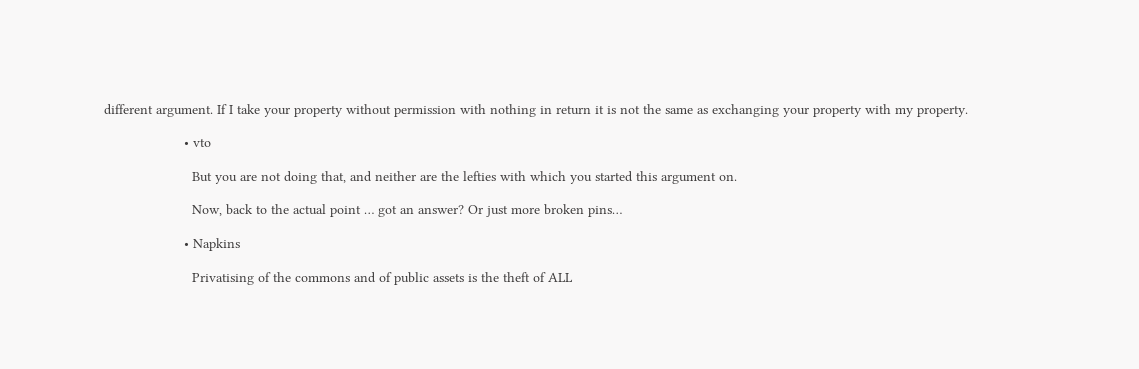different argument. If I take your property without permission with nothing in return it is not the same as exchanging your property with my property.

                    • vto

                      But you are not doing that, and neither are the lefties with which you started this argument on.

                      Now, back to the actual point … got an answer? Or just more broken pins…

                    • Napkins

                      Privatising of the commons and of public assets is the theft of ALL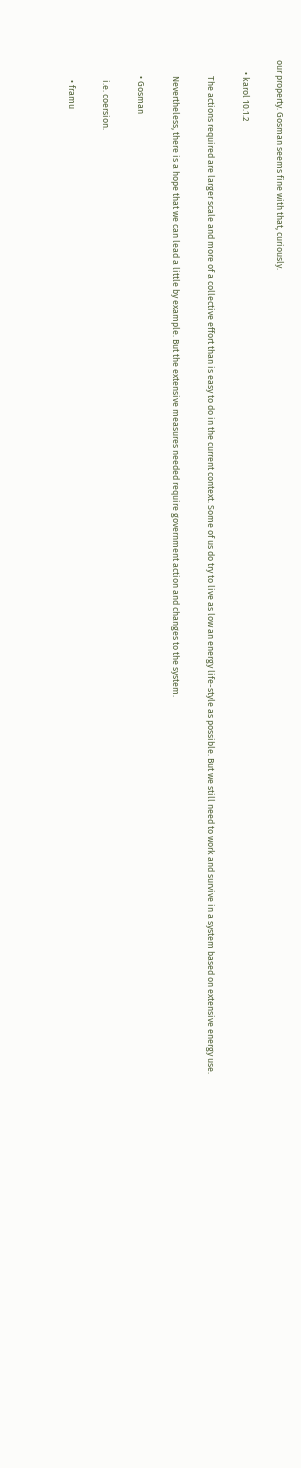our property. Gosman seems fine with that, curiously.

      • karol 10.1.2

        The actions required are larger scale and more of a collective effort than is easy to do in the current context. Some of us do try to live as low an energy life-style as possible. But we still need to work and survive in a system based on extensive energy use.

        Nevertheless, there is a hope that we can lead a little by example. But the extensive measures needed require government action and changes to the system.

        • Gosman

          i.e. coersion.

          • framu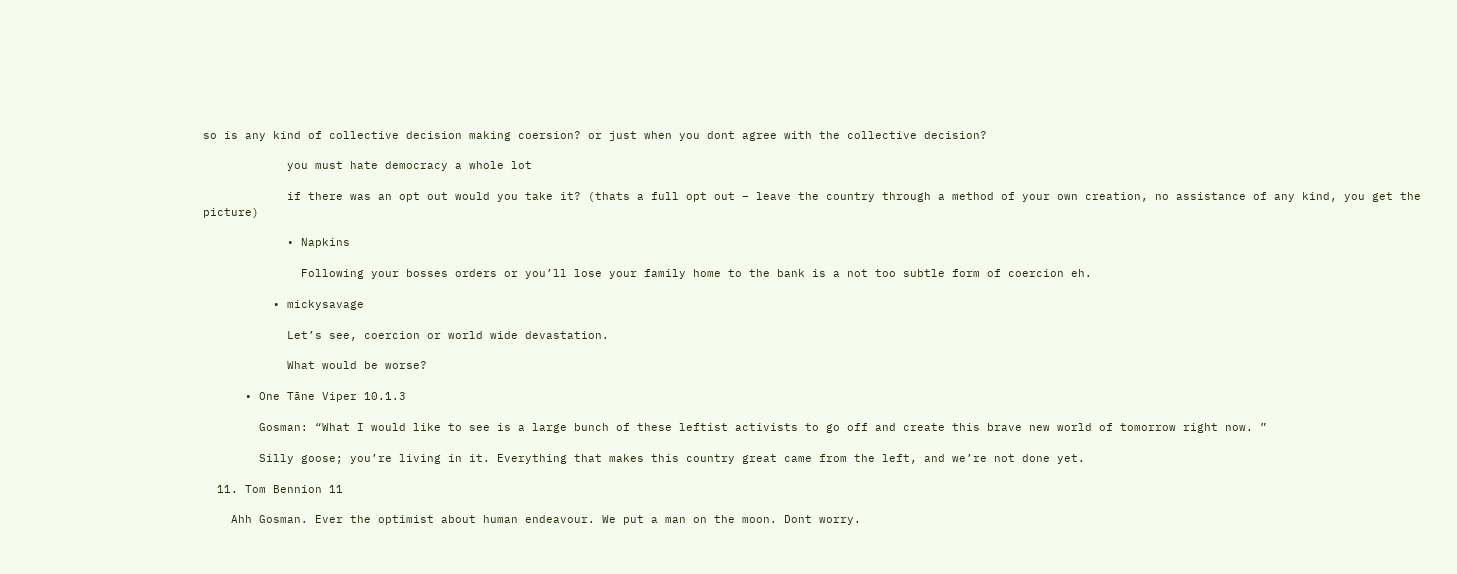so is any kind of collective decision making coersion? or just when you dont agree with the collective decision?

            you must hate democracy a whole lot

            if there was an opt out would you take it? (thats a full opt out – leave the country through a method of your own creation, no assistance of any kind, you get the picture)

            • Napkins

              Following your bosses orders or you’ll lose your family home to the bank is a not too subtle form of coercion eh.

          • mickysavage

            Let’s see, coercion or world wide devastation.

            What would be worse?

      • One Tāne Viper 10.1.3

        Gosman: “What I would like to see is a large bunch of these leftist activists to go off and create this brave new world of tomorrow right now. ”

        Silly goose; you’re living in it. Everything that makes this country great came from the left, and we’re not done yet.

  11. Tom Bennion 11

    Ahh Gosman. Ever the optimist about human endeavour. We put a man on the moon. Dont worry.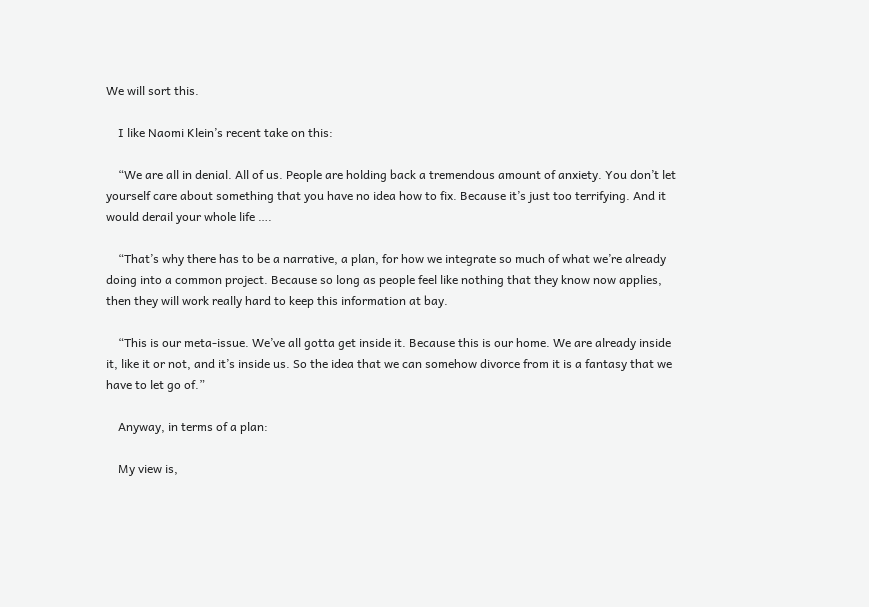We will sort this.

    I like Naomi Klein’s recent take on this:

    “We are all in denial. All of us. People are holding back a tremendous amount of anxiety. You don’t let yourself care about something that you have no idea how to fix. Because it’s just too terrifying. And it would derail your whole life ….

    “That’s why there has to be a narrative, a plan, for how we integrate so much of what we’re already doing into a common project. Because so long as people feel like nothing that they know now applies, then they will work really hard to keep this information at bay.

    “This is our meta-issue. We’ve all gotta get inside it. Because this is our home. We are already inside it, like it or not, and it’s inside us. So the idea that we can somehow divorce from it is a fantasy that we have to let go of.”

    Anyway, in terms of a plan:

    My view is,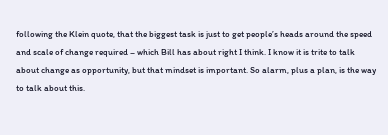following the Klein quote, that the biggest task is just to get people’s heads around the speed and scale of change required – which Bill has about right I think. I know it is trite to talk about change as opportunity, but that mindset is important. So alarm, plus a plan, is the way to talk about this.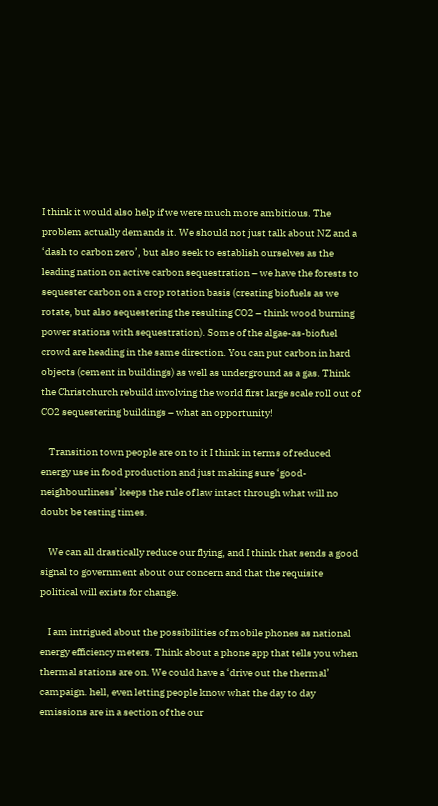I think it would also help if we were much more ambitious. The problem actually demands it. We should not just talk about NZ and a ‘dash to carbon zero’, but also seek to establish ourselves as the leading nation on active carbon sequestration – we have the forests to sequester carbon on a crop rotation basis (creating biofuels as we rotate, but also sequestering the resulting CO2 – think wood burning power stations with sequestration). Some of the algae-as-biofuel crowd are heading in the same direction. You can put carbon in hard objects (cement in buildings) as well as underground as a gas. Think the Christchurch rebuild involving the world first large scale roll out of CO2 sequestering buildings – what an opportunity!

    Transition town people are on to it I think in terms of reduced energy use in food production and just making sure ‘good-neighbourliness’ keeps the rule of law intact through what will no doubt be testing times.

    We can all drastically reduce our flying, and I think that sends a good signal to government about our concern and that the requisite political will exists for change.

    I am intrigued about the possibilities of mobile phones as national energy efficiency meters. Think about a phone app that tells you when thermal stations are on. We could have a ‘drive out the thermal’ campaign. hell, even letting people know what the day to day emissions are in a section of the our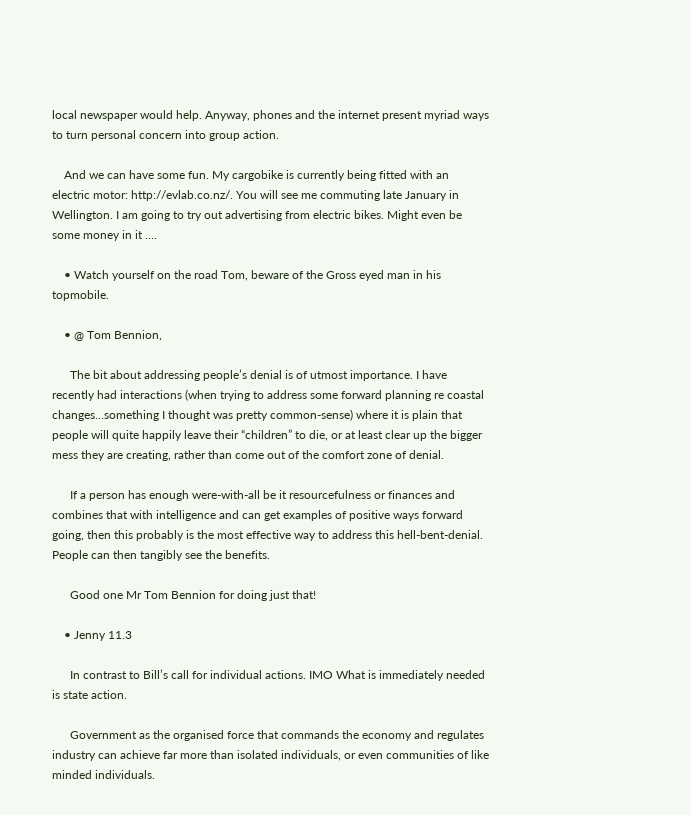local newspaper would help. Anyway, phones and the internet present myriad ways to turn personal concern into group action.

    And we can have some fun. My cargobike is currently being fitted with an electric motor: http://evlab.co.nz/. You will see me commuting late January in Wellington. I am going to try out advertising from electric bikes. Might even be some money in it ….

    • Watch yourself on the road Tom, beware of the Gross eyed man in his topmobile.

    • @ Tom Bennion,

      The bit about addressing people’s denial is of utmost importance. I have recently had interactions (when trying to address some forward planning re coastal changes…something I thought was pretty common-sense) where it is plain that people will quite happily leave their “children” to die, or at least clear up the bigger mess they are creating, rather than come out of the comfort zone of denial.

      If a person has enough were-with-all be it resourcefulness or finances and combines that with intelligence and can get examples of positive ways forward going, then this probably is the most effective way to address this hell-bent-denial. People can then tangibly see the benefits.

      Good one Mr Tom Bennion for doing just that!

    • Jenny 11.3

      In contrast to Bill’s call for individual actions. IMO What is immediately needed is state action.

      Government as the organised force that commands the economy and regulates industry can achieve far more than isolated individuals, or even communities of like minded individuals.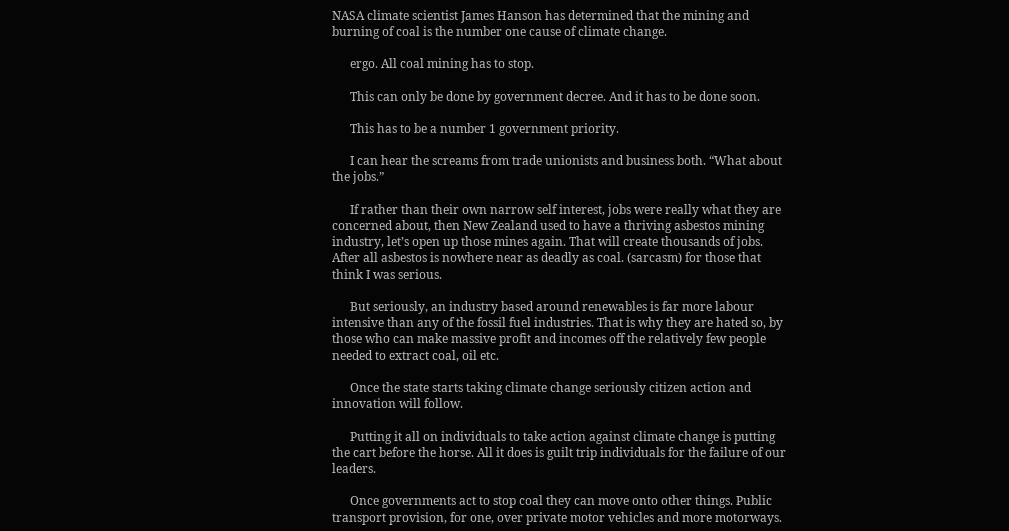NASA climate scientist James Hanson has determined that the mining and burning of coal is the number one cause of climate change.

      ergo. All coal mining has to stop.

      This can only be done by government decree. And it has to be done soon.

      This has to be a number 1 government priority.

      I can hear the screams from trade unionists and business both. “What about the jobs.”

      If rather than their own narrow self interest, jobs were really what they are concerned about, then New Zealand used to have a thriving asbestos mining industry, let’s open up those mines again. That will create thousands of jobs. After all asbestos is nowhere near as deadly as coal. (sarcasm) for those that think I was serious.

      But seriously, an industry based around renewables is far more labour intensive than any of the fossil fuel industries. That is why they are hated so, by those who can make massive profit and incomes off the relatively few people needed to extract coal, oil etc.

      Once the state starts taking climate change seriously citizen action and innovation will follow.

      Putting it all on individuals to take action against climate change is putting the cart before the horse. All it does is guilt trip individuals for the failure of our leaders.

      Once governments act to stop coal they can move onto other things. Public transport provision, for one, over private motor vehicles and more motorways.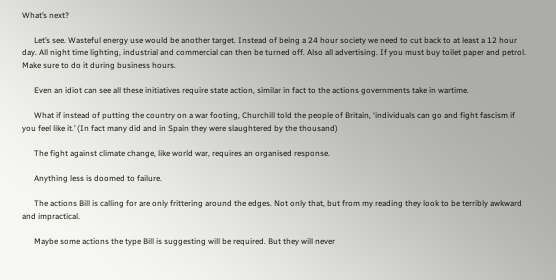What’s next?

      Let’s see. Wasteful energy use would be another target. Instead of being a 24 hour society we need to cut back to at least a 12 hour day. All night time lighting, industrial and commercial can then be turned off. Also all advertising. If you must buy toilet paper and petrol. Make sure to do it during business hours.

      Even an idiot can see all these initiatives require state action, similar in fact to the actions governments take in wartime.

      What if instead of putting the country on a war footing, Churchill told the people of Britain, ‘individuals can go and fight fascism if you feel like it.’ (In fact many did and in Spain they were slaughtered by the thousand)

      The fight against climate change, like world war, requires an organised response.

      Anything less is doomed to failure.

      The actions Bill is calling for are only frittering around the edges. Not only that, but from my reading they look to be terribly awkward and impractical.

      Maybe some actions the type Bill is suggesting will be required. But they will never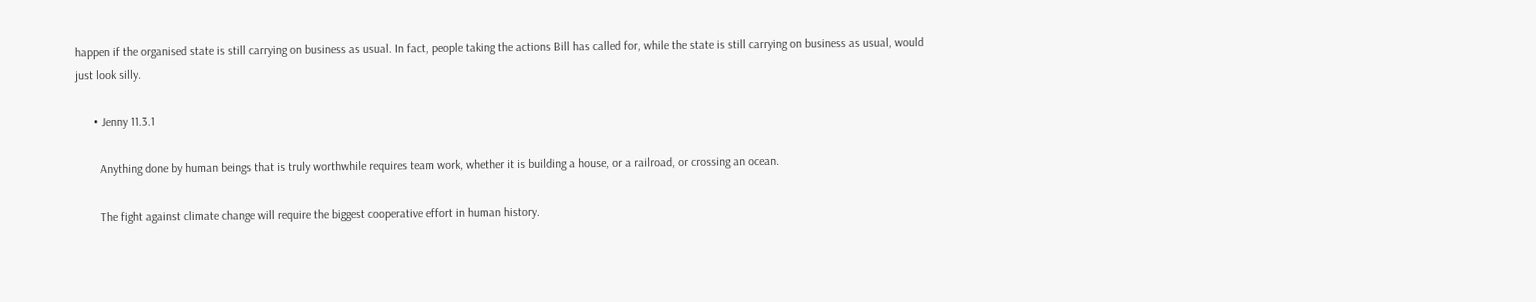happen if the organised state is still carrying on business as usual. In fact, people taking the actions Bill has called for, while the state is still carrying on business as usual, would just look silly.

      • Jenny 11.3.1

        Anything done by human beings that is truly worthwhile requires team work, whether it is building a house, or a railroad, or crossing an ocean.

        The fight against climate change will require the biggest cooperative effort in human history.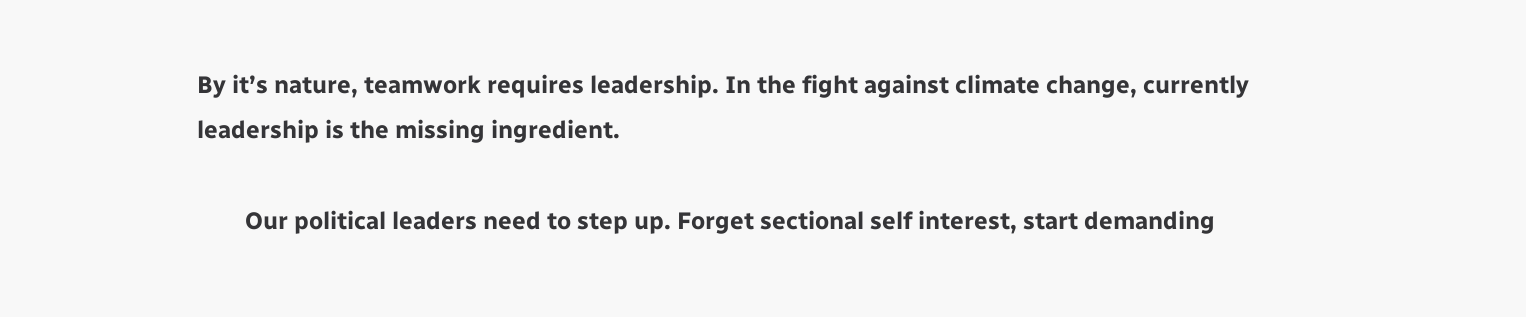By it’s nature, teamwork requires leadership. In the fight against climate change, currently leadership is the missing ingredient.

        Our political leaders need to step up. Forget sectional self interest, start demanding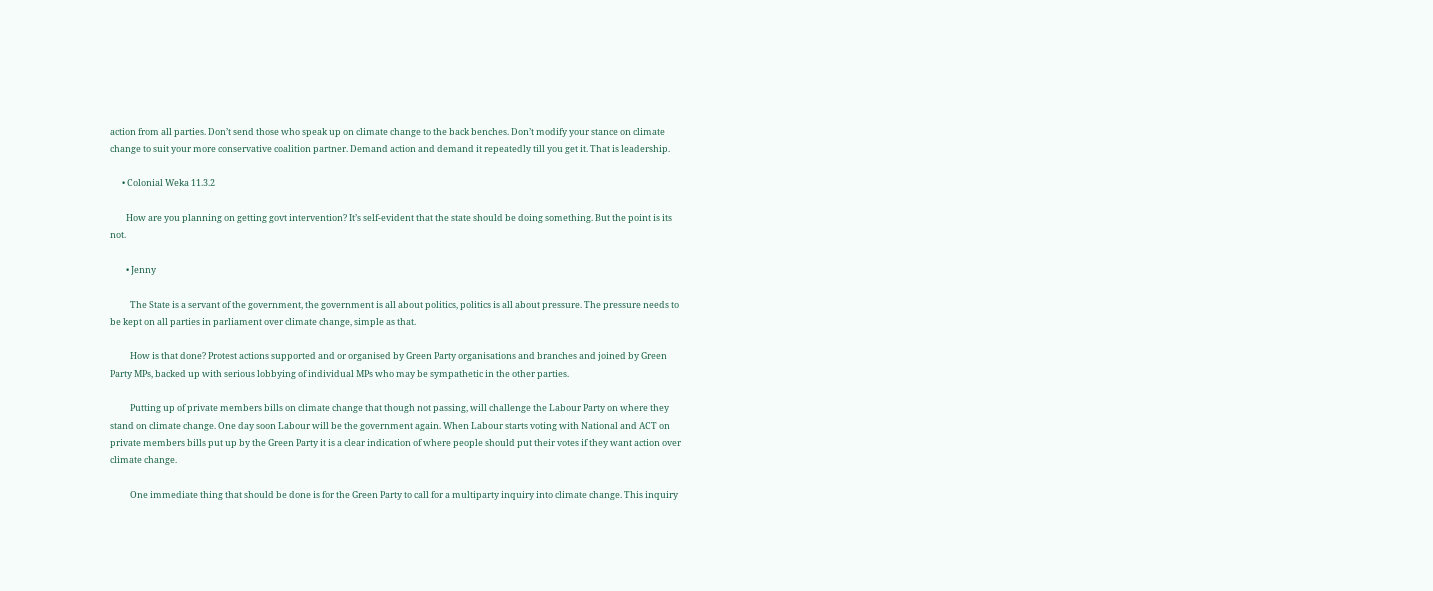action from all parties. Don’t send those who speak up on climate change to the back benches. Don’t modify your stance on climate change to suit your more conservative coalition partner. Demand action and demand it repeatedly till you get it. That is leadership.

      • Colonial Weka 11.3.2

        How are you planning on getting govt intervention? It’s self-evident that the state should be doing something. But the point is its not.

        • Jenny

          The State is a servant of the government, the government is all about politics, politics is all about pressure. The pressure needs to be kept on all parties in parliament over climate change, simple as that.

          How is that done? Protest actions supported and or organised by Green Party organisations and branches and joined by Green Party MPs, backed up with serious lobbying of individual MPs who may be sympathetic in the other parties.

          Putting up of private members bills on climate change that though not passing, will challenge the Labour Party on where they stand on climate change. One day soon Labour will be the government again. When Labour starts voting with National and ACT on private members bills put up by the Green Party it is a clear indication of where people should put their votes if they want action over climate change.

          One immediate thing that should be done is for the Green Party to call for a multiparty inquiry into climate change. This inquiry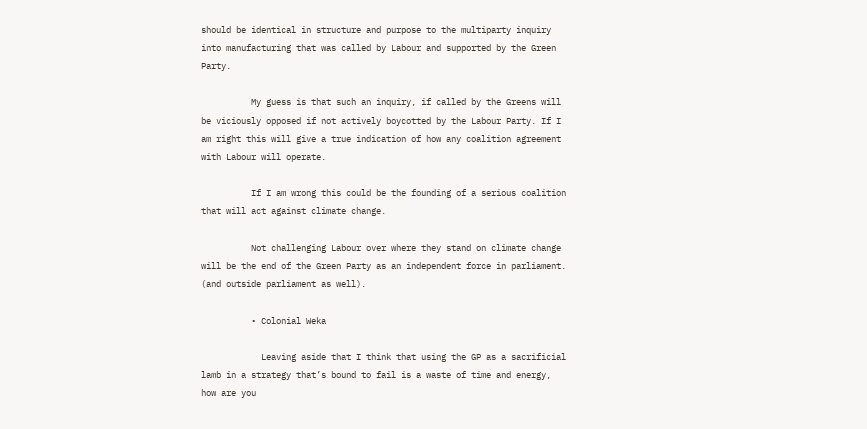should be identical in structure and purpose to the multiparty inquiry into manufacturing that was called by Labour and supported by the Green Party.

          My guess is that such an inquiry, if called by the Greens will be viciously opposed if not actively boycotted by the Labour Party. If I am right this will give a true indication of how any coalition agreement with Labour will operate.

          If I am wrong this could be the founding of a serious coalition that will act against climate change.

          Not challenging Labour over where they stand on climate change will be the end of the Green Party as an independent force in parliament. (and outside parliament as well).

          • Colonial Weka

            Leaving aside that I think that using the GP as a sacrificial lamb in a strategy that’s bound to fail is a waste of time and energy, how are you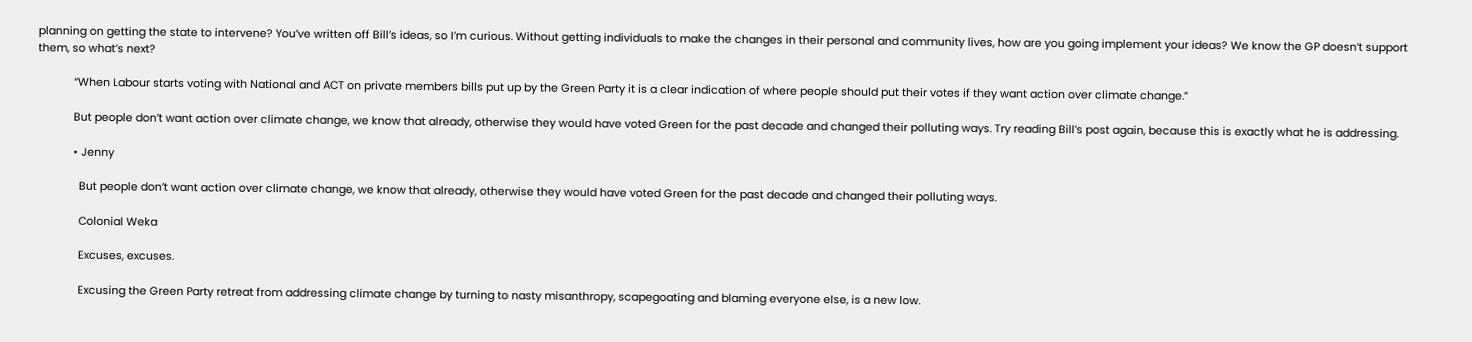planning on getting the state to intervene? You’ve written off Bill’s ideas, so I’m curious. Without getting individuals to make the changes in their personal and community lives, how are you going implement your ideas? We know the GP doesn’t support them, so what’s next?

            “When Labour starts voting with National and ACT on private members bills put up by the Green Party it is a clear indication of where people should put their votes if they want action over climate change.”

            But people don’t want action over climate change, we know that already, otherwise they would have voted Green for the past decade and changed their polluting ways. Try reading Bill’s post again, because this is exactly what he is addressing.

            • Jenny

              But people don’t want action over climate change, we know that already, otherwise they would have voted Green for the past decade and changed their polluting ways.

              Colonial Weka

              Excuses, excuses.

              Excusing the Green Party retreat from addressing climate change by turning to nasty misanthropy, scapegoating and blaming everyone else, is a new low.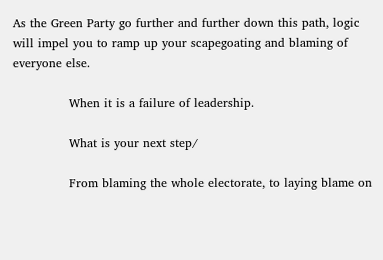As the Green Party go further and further down this path, logic will impel you to ramp up your scapegoating and blaming of everyone else.

              When it is a failure of leadership.

              What is your next step/

              From blaming the whole electorate, to laying blame on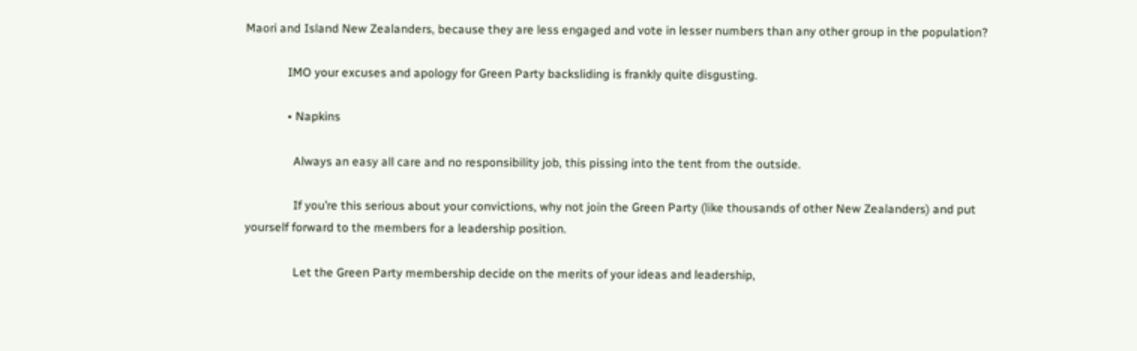Maori and Island New Zealanders, because they are less engaged and vote in lesser numbers than any other group in the population?

              IMO your excuses and apology for Green Party backsliding is frankly quite disgusting.

              • Napkins

                Always an easy all care and no responsibility job, this pissing into the tent from the outside.

                If you’re this serious about your convictions, why not join the Green Party (like thousands of other New Zealanders) and put yourself forward to the members for a leadership position.

                Let the Green Party membership decide on the merits of your ideas and leadership,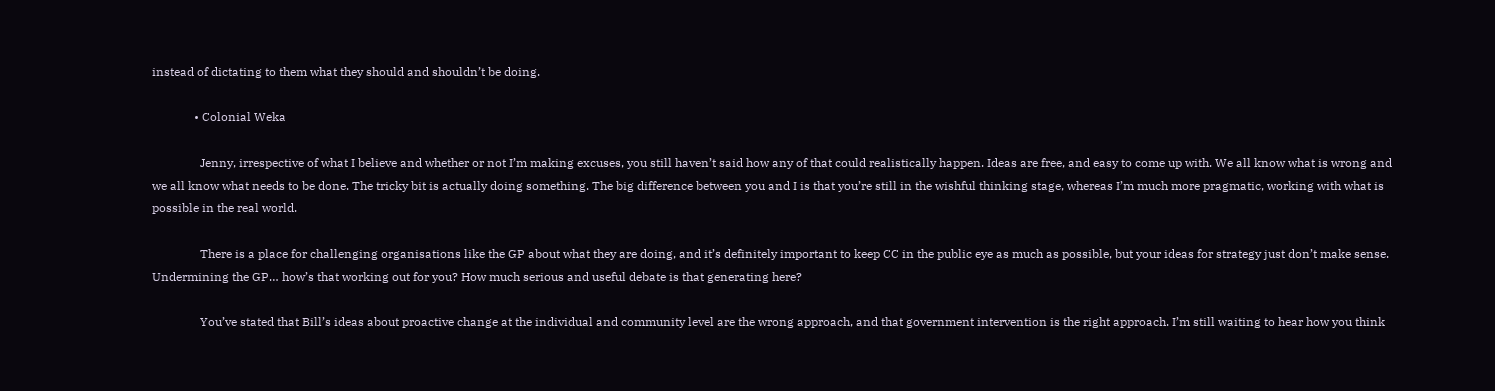instead of dictating to them what they should and shouldn’t be doing.

              • Colonial Weka

                Jenny, irrespective of what I believe and whether or not I’m making excuses, you still haven’t said how any of that could realistically happen. Ideas are free, and easy to come up with. We all know what is wrong and we all know what needs to be done. The tricky bit is actually doing something. The big difference between you and I is that you’re still in the wishful thinking stage, whereas I’m much more pragmatic, working with what is possible in the real world.

                There is a place for challenging organisations like the GP about what they are doing, and it’s definitely important to keep CC in the public eye as much as possible, but your ideas for strategy just don’t make sense. Undermining the GP… how’s that working out for you? How much serious and useful debate is that generating here?

                You’ve stated that Bill’s ideas about proactive change at the individual and community level are the wrong approach, and that government intervention is the right approach. I’m still waiting to hear how you think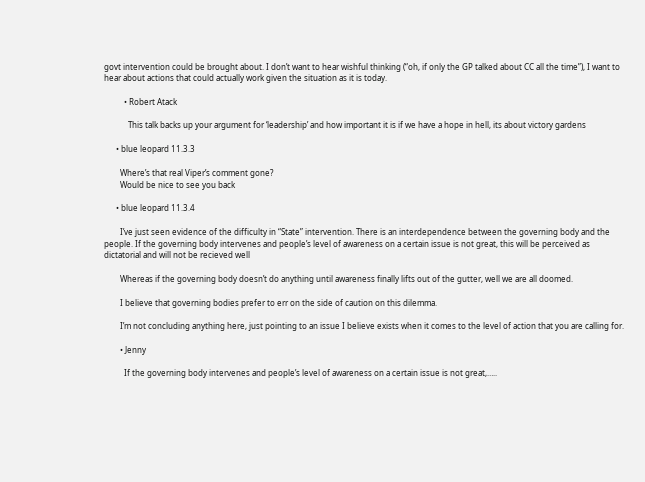govt intervention could be brought about. I don’t want to hear wishful thinking (“oh, if only the GP talked about CC all the time”), I want to hear about actions that could actually work given the situation as it is today.

          • Robert Atack

            This talk backs up your argument for ‘leadership’ and how important it is if we have a hope in hell, its about victory gardens

      • blue leopard 11.3.3

        Where’s that real Viper’s comment gone?
        Would be nice to see you back

      • blue leopard 11.3.4

        I’ve just seen evidence of the difficulty in “State” intervention. There is an interdependence between the governing body and the people. If the governing body intervenes and people’s level of awareness on a certain issue is not great, this will be perceived as dictatorial and will not be recieved well

        Whereas if the governing body doesn’t do anything until awareness finally lifts out of the gutter, well we are all doomed.

        I believe that governing bodies prefer to err on the side of caution on this dilemma.

        I’m not concluding anything here, just pointing to an issue I believe exists when it comes to the level of action that you are calling for.

        • Jenny

          If the governing body intervenes and people’s level of awareness on a certain issue is not great,…..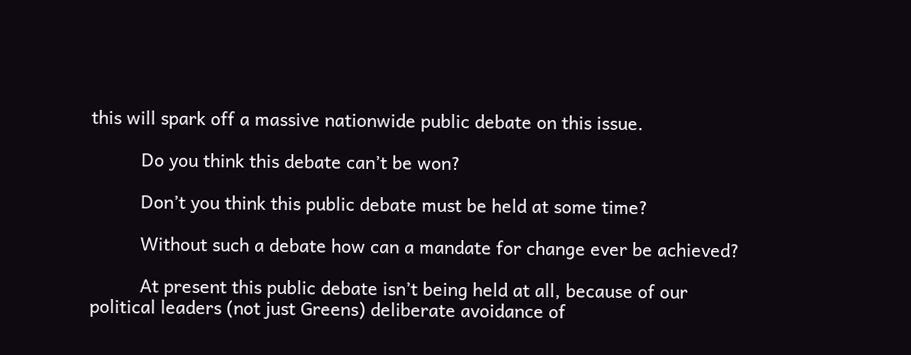this will spark off a massive nationwide public debate on this issue.

          Do you think this debate can’t be won?

          Don’t you think this public debate must be held at some time?

          Without such a debate how can a mandate for change ever be achieved?

          At present this public debate isn’t being held at all, because of our political leaders (not just Greens) deliberate avoidance of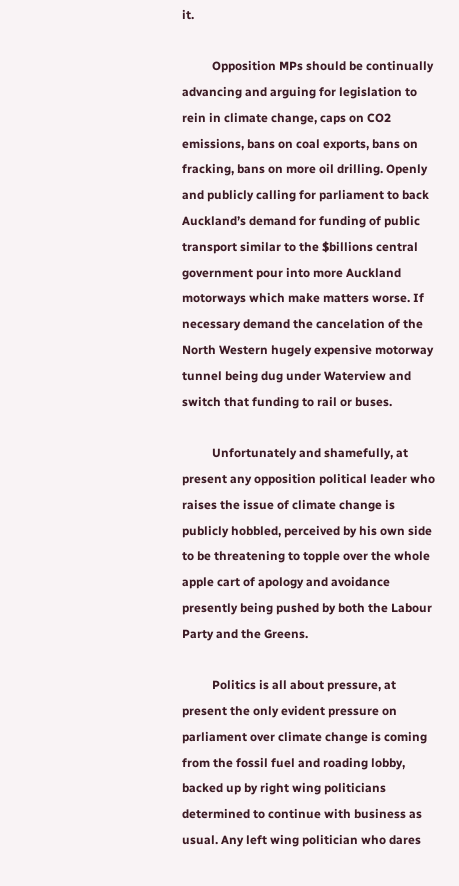it.

          Opposition MPs should be continually advancing and arguing for legislation to rein in climate change, caps on CO2 emissions, bans on coal exports, bans on fracking, bans on more oil drilling. Openly and publicly calling for parliament to back Auckland’s demand for funding of public transport similar to the $billions central government pour into more Auckland motorways which make matters worse. If necessary demand the cancelation of the North Western hugely expensive motorway tunnel being dug under Waterview and switch that funding to rail or buses.

          Unfortunately and shamefully, at present any opposition political leader who raises the issue of climate change is publicly hobbled, perceived by his own side to be threatening to topple over the whole apple cart of apology and avoidance presently being pushed by both the Labour Party and the Greens.

          Politics is all about pressure, at present the only evident pressure on parliament over climate change is coming from the fossil fuel and roading lobby, backed up by right wing politicians determined to continue with business as usual. Any left wing politician who dares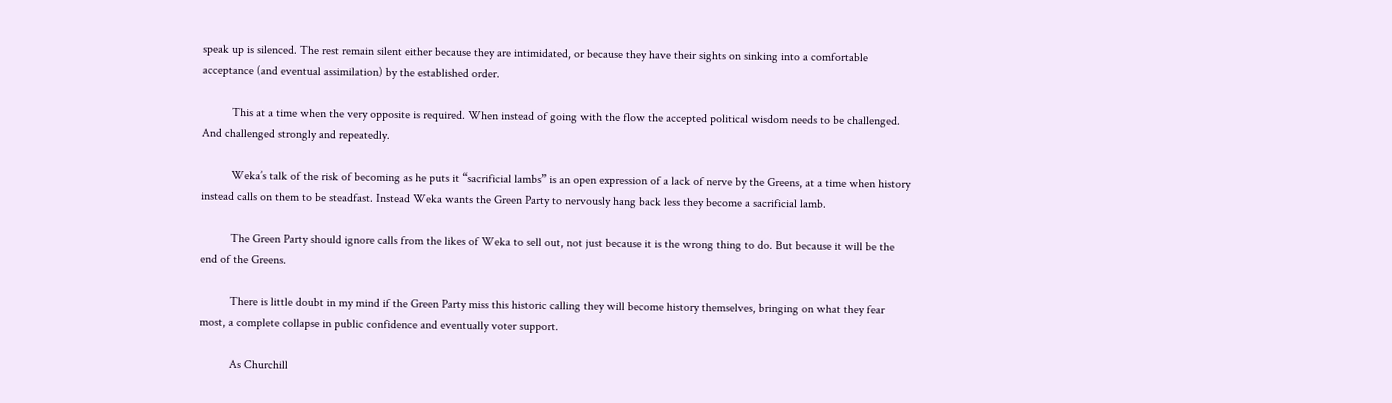speak up is silenced. The rest remain silent either because they are intimidated, or because they have their sights on sinking into a comfortable acceptance (and eventual assimilation) by the established order.

          This at a time when the very opposite is required. When instead of going with the flow the accepted political wisdom needs to be challenged. And challenged strongly and repeatedly.

          Weka’s talk of the risk of becoming as he puts it “sacrificial lambs” is an open expression of a lack of nerve by the Greens, at a time when history instead calls on them to be steadfast. Instead Weka wants the Green Party to nervously hang back less they become a sacrificial lamb.

          The Green Party should ignore calls from the likes of Weka to sell out, not just because it is the wrong thing to do. But because it will be the end of the Greens.

          There is little doubt in my mind if the Green Party miss this historic calling they will become history themselves, bringing on what they fear most, a complete collapse in public confidence and eventually voter support.

          As Churchill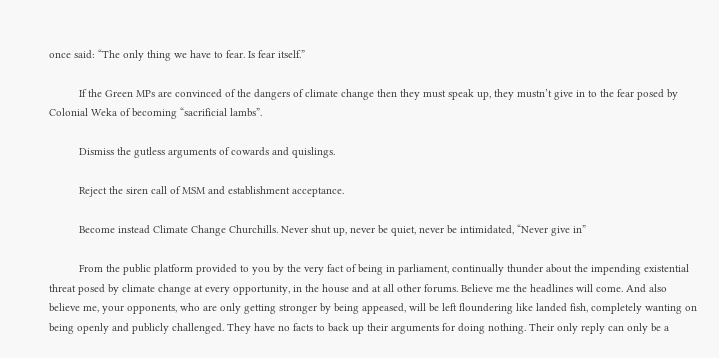once said: “The only thing we have to fear. Is fear itself.”

          If the Green MPs are convinced of the dangers of climate change then they must speak up, they mustn’t give in to the fear posed by Colonial Weka of becoming “sacrificial lambs”.

          Dismiss the gutless arguments of cowards and quislings.

          Reject the siren call of MSM and establishment acceptance.

          Become instead Climate Change Churchills. Never shut up, never be quiet, never be intimidated, “Never give in”

          From the public platform provided to you by the very fact of being in parliament, continually thunder about the impending existential threat posed by climate change at every opportunity, in the house and at all other forums. Believe me the headlines will come. And also believe me, your opponents, who are only getting stronger by being appeased, will be left floundering like landed fish, completely wanting on being openly and publicly challenged. They have no facts to back up their arguments for doing nothing. Their only reply can only be a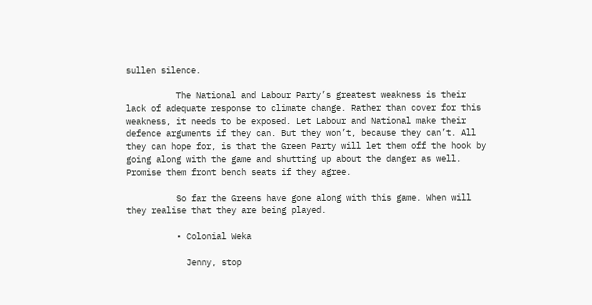sullen silence.

          The National and Labour Party’s greatest weakness is their lack of adequate response to climate change. Rather than cover for this weakness, it needs to be exposed. Let Labour and National make their defence arguments if they can. But they won’t, because they can’t. All they can hope for, is that the Green Party will let them off the hook by going along with the game and shutting up about the danger as well. Promise them front bench seats if they agree.

          So far the Greens have gone along with this game. When will they realise that they are being played.

          • Colonial Weka

            Jenny, stop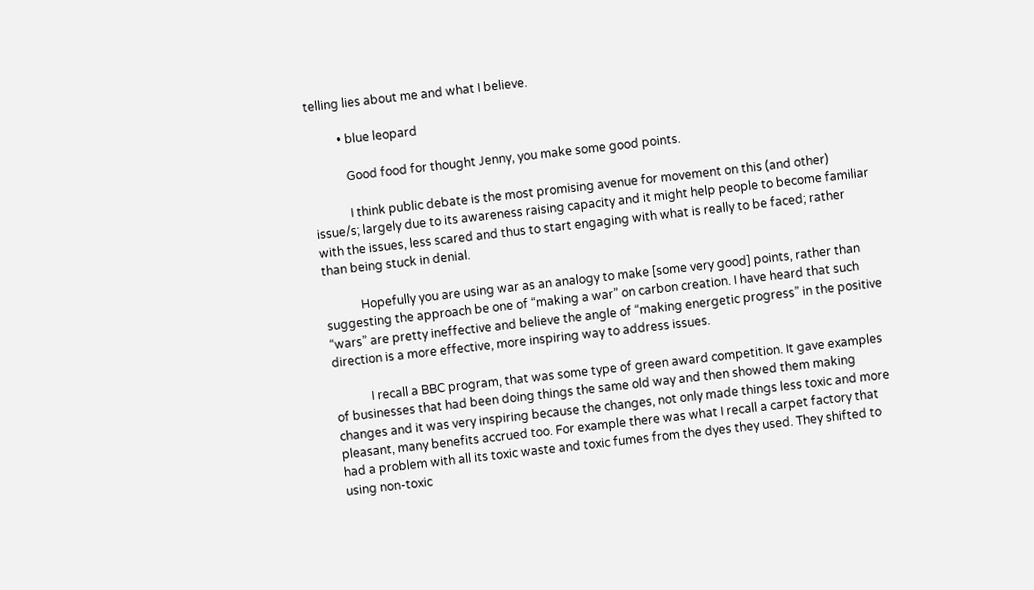telling lies about me and what I believe.

          • blue leopard

            Good food for thought Jenny, you make some good points.

            I think public debate is the most promising avenue for movement on this (and other) issue/s; largely due to its awareness raising capacity and it might help people to become familiar with the issues, less scared and thus to start engaging with what is really to be faced; rather than being stuck in denial.

            Hopefully you are using war as an analogy to make [some very good] points, rather than suggesting the approach be one of “making a war” on carbon creation. I have heard that such “wars” are pretty ineffective and believe the angle of “making energetic progress” in the positive direction is a more effective, more inspiring way to address issues.

            I recall a BBC program, that was some type of green award competition. It gave examples of businesses that had been doing things the same old way and then showed them making changes and it was very inspiring because the changes, not only made things less toxic and more pleasant, many benefits accrued too. For example there was what I recall a carpet factory that had a problem with all its toxic waste and toxic fumes from the dyes they used. They shifted to using non-toxic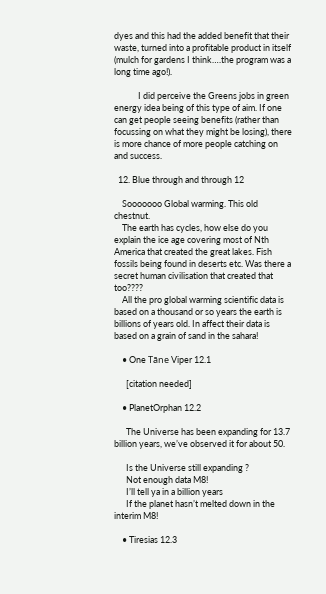dyes and this had the added benefit that their waste, turned into a profitable product in itself (mulch for gardens I think….the program was a long time ago!).

            I did perceive the Greens jobs in green energy idea being of this type of aim. If one can get people seeing benefits (rather than focussing on what they might be losing), there is more chance of more people catching on and success.

  12. Blue through and through 12

    Sooooooo Global warming. This old chestnut.
    The earth has cycles, how else do you explain the ice age covering most of Nth America that created the great lakes. Fish fossils being found in deserts etc. Was there a secret human civilisation that created that too????
    All the pro global warming scientific data is based on a thousand or so years the earth is billions of years old. In affect their data is based on a grain of sand in the sahara!

    • One Tāne Viper 12.1

      [citation needed]

    • PlanetOrphan 12.2

      The Universe has been expanding for 13.7 billion years, we’ve observed it for about 50.

      Is the Universe still expanding ?
      Not enough data M8!
      I’ll tell ya in a billion years
      If the planet hasn’t melted down in the interim M8!

    • Tiresias 12.3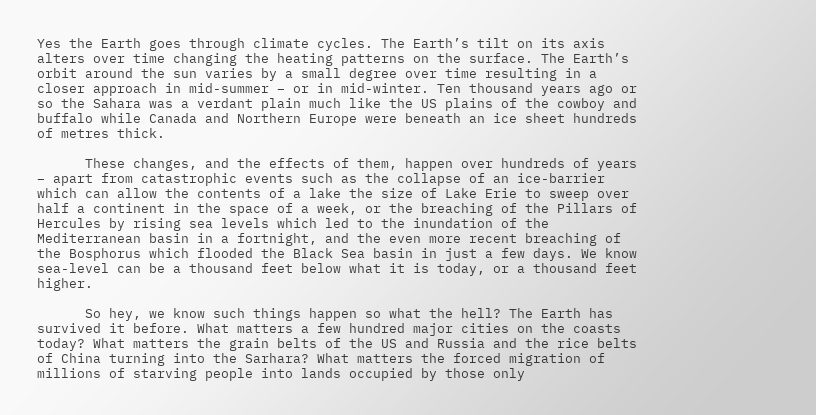Yes the Earth goes through climate cycles. The Earth’s tilt on its axis alters over time changing the heating patterns on the surface. The Earth’s orbit around the sun varies by a small degree over time resulting in a closer approach in mid-summer – or in mid-winter. Ten thousand years ago or so the Sahara was a verdant plain much like the US plains of the cowboy and buffalo while Canada and Northern Europe were beneath an ice sheet hundreds of metres thick.

      These changes, and the effects of them, happen over hundreds of years – apart from catastrophic events such as the collapse of an ice-barrier which can allow the contents of a lake the size of Lake Erie to sweep over half a continent in the space of a week, or the breaching of the Pillars of Hercules by rising sea levels which led to the inundation of the Mediterranean basin in a fortnight, and the even more recent breaching of the Bosphorus which flooded the Black Sea basin in just a few days. We know sea-level can be a thousand feet below what it is today, or a thousand feet higher.

      So hey, we know such things happen so what the hell? The Earth has survived it before. What matters a few hundred major cities on the coasts today? What matters the grain belts of the US and Russia and the rice belts of China turning into the Sarhara? What matters the forced migration of millions of starving people into lands occupied by those only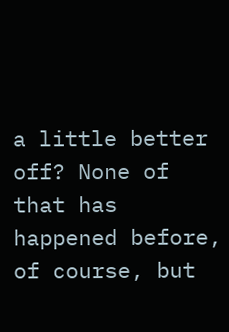a little better off? None of that has happened before, of course, but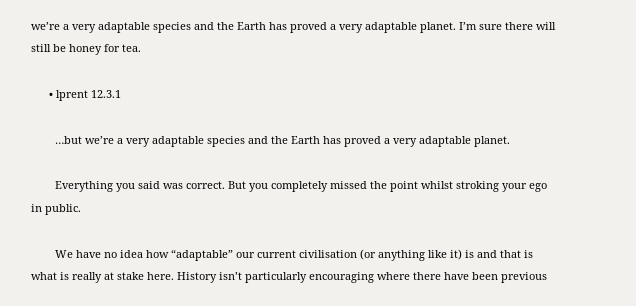we’re a very adaptable species and the Earth has proved a very adaptable planet. I’m sure there will still be honey for tea.

      • lprent 12.3.1

        …but we’re a very adaptable species and the Earth has proved a very adaptable planet.

        Everything you said was correct. But you completely missed the point whilst stroking your ego in public.

        We have no idea how “adaptable” our current civilisation (or anything like it) is and that is what is really at stake here. History isn’t particularly encouraging where there have been previous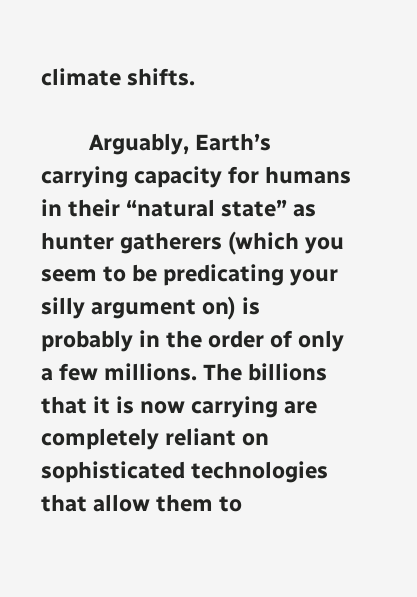climate shifts.

        Arguably, Earth’s carrying capacity for humans in their “natural state” as hunter gatherers (which you seem to be predicating your silly argument on) is probably in the order of only a few millions. The billions that it is now carrying are completely reliant on sophisticated technologies that allow them to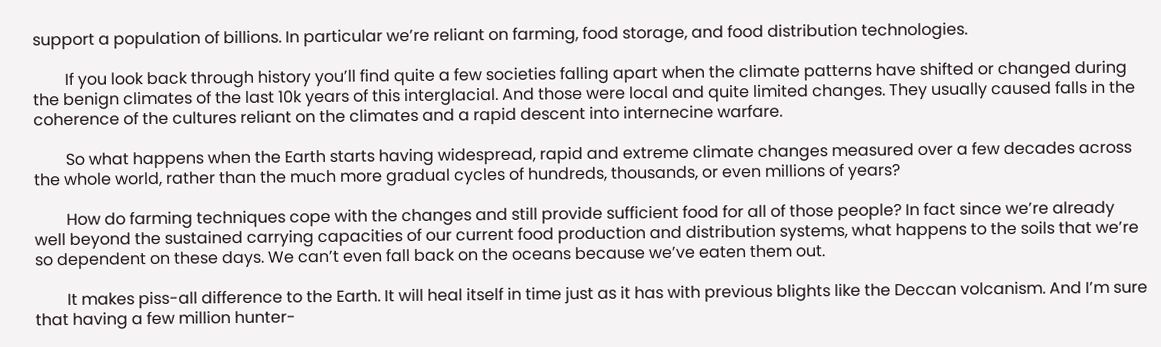support a population of billions. In particular we’re reliant on farming, food storage, and food distribution technologies.

        If you look back through history you’ll find quite a few societies falling apart when the climate patterns have shifted or changed during the benign climates of the last 10k years of this interglacial. And those were local and quite limited changes. They usually caused falls in the coherence of the cultures reliant on the climates and a rapid descent into internecine warfare.

        So what happens when the Earth starts having widespread, rapid and extreme climate changes measured over a few decades across the whole world, rather than the much more gradual cycles of hundreds, thousands, or even millions of years?

        How do farming techniques cope with the changes and still provide sufficient food for all of those people? In fact since we’re already well beyond the sustained carrying capacities of our current food production and distribution systems, what happens to the soils that we’re so dependent on these days. We can’t even fall back on the oceans because we’ve eaten them out.

        It makes piss-all difference to the Earth. It will heal itself in time just as it has with previous blights like the Deccan volcanism. And I’m sure that having a few million hunter-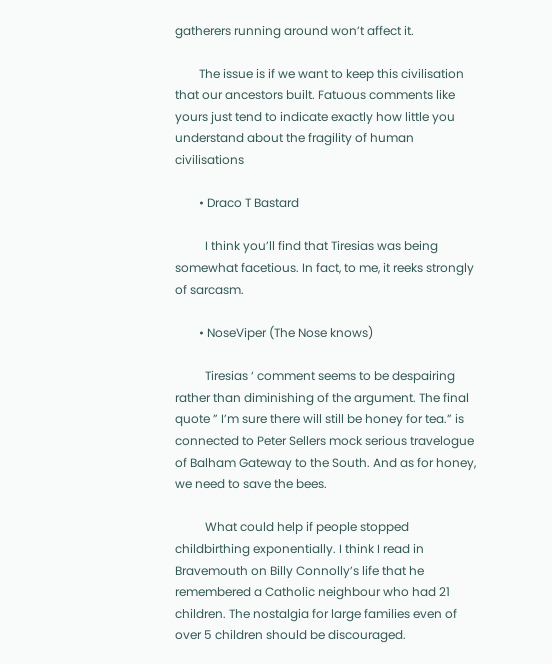gatherers running around won’t affect it.

        The issue is if we want to keep this civilisation that our ancestors built. Fatuous comments like yours just tend to indicate exactly how little you understand about the fragility of human civilisations

        • Draco T Bastard

          I think you’ll find that Tiresias was being somewhat facetious. In fact, to me, it reeks strongly of sarcasm.

        • NoseViper (The Nose knows)

          Tiresias ‘ comment seems to be despairing rather than diminishing of the argument. The final quote ” I’m sure there will still be honey for tea.” is connected to Peter Sellers mock serious travelogue of Balham Gateway to the South. And as for honey, we need to save the bees.

          What could help if people stopped childbirthing exponentially. I think I read in Bravemouth on Billy Connolly’s life that he remembered a Catholic neighbour who had 21 children. The nostalgia for large families even of over 5 children should be discouraged.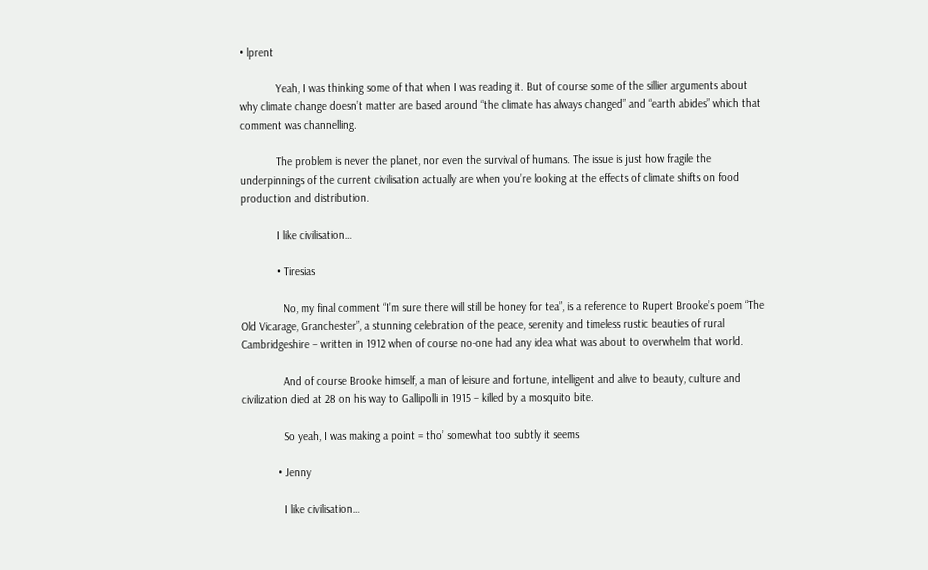• lprent

            Yeah, I was thinking some of that when I was reading it. But of course some of the sillier arguments about why climate change doesn’t matter are based around “the climate has always changed” and “earth abides” which that comment was channelling.

            The problem is never the planet, nor even the survival of humans. The issue is just how fragile the underpinnings of the current civilisation actually are when you’re looking at the effects of climate shifts on food production and distribution.

            I like civilisation…

            • Tiresias

              No, my final comment “I’m sure there will still be honey for tea”, is a reference to Rupert Brooke’s poem “The Old Vicarage, Granchester”, a stunning celebration of the peace, serenity and timeless rustic beauties of rural Cambridgeshire – written in 1912 when of course no-one had any idea what was about to overwhelm that world.

              And of course Brooke himself, a man of leisure and fortune, intelligent and alive to beauty, culture and civilization died at 28 on his way to Gallipolli in 1915 – killed by a mosquito bite.

              So yeah, I was making a point = tho’ somewhat too subtly it seems

            • Jenny

              I like civilisation…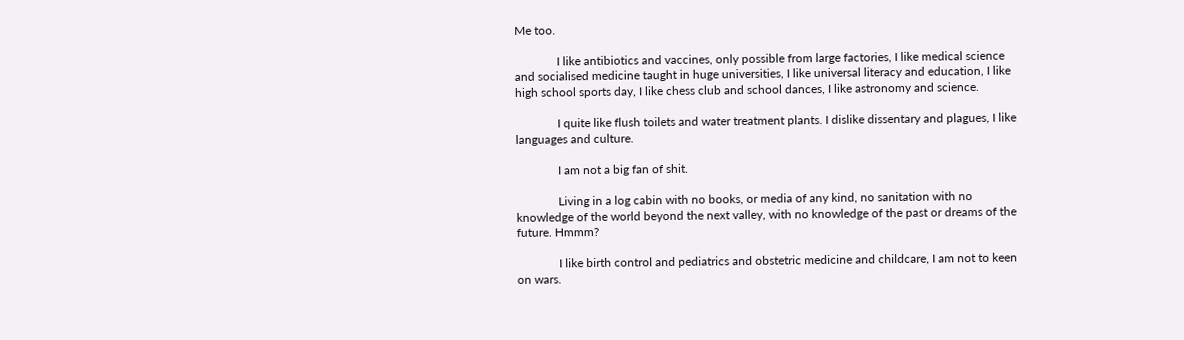Me too.

              I like antibiotics and vaccines, only possible from large factories, I like medical science and socialised medicine taught in huge universities, I like universal literacy and education, I like high school sports day, I like chess club and school dances, I like astronomy and science.

              I quite like flush toilets and water treatment plants. I dislike dissentary and plagues, I like languages and culture.

              I am not a big fan of shit.

              Living in a log cabin with no books, or media of any kind, no sanitation with no knowledge of the world beyond the next valley, with no knowledge of the past or dreams of the future. Hmmm?

              I like birth control and pediatrics and obstetric medicine and childcare, I am not to keen on wars.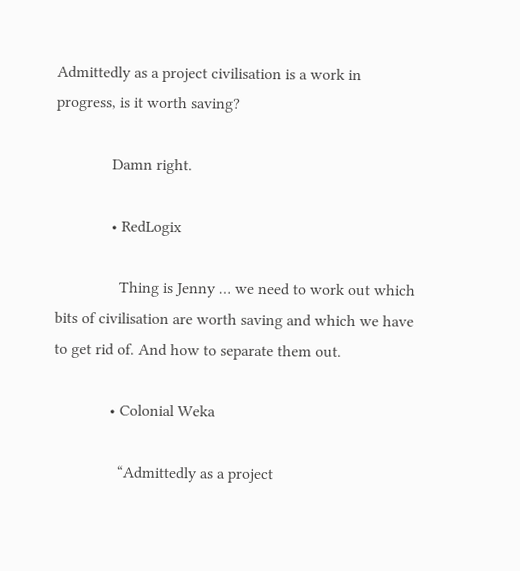Admittedly as a project civilisation is a work in progress, is it worth saving?

              Damn right.

              • RedLogix

                Thing is Jenny … we need to work out which bits of civilisation are worth saving and which we have to get rid of. And how to separate them out.

              • Colonial Weka

                “Admittedly as a project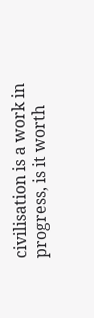civilisation is a work in progress, is it worth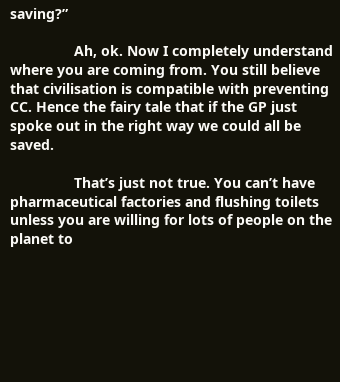saving?”

                Ah, ok. Now I completely understand where you are coming from. You still believe that civilisation is compatible with preventing CC. Hence the fairy tale that if the GP just spoke out in the right way we could all be saved.

                That’s just not true. You can’t have pharmaceutical factories and flushing toilets unless you are willing for lots of people on the planet to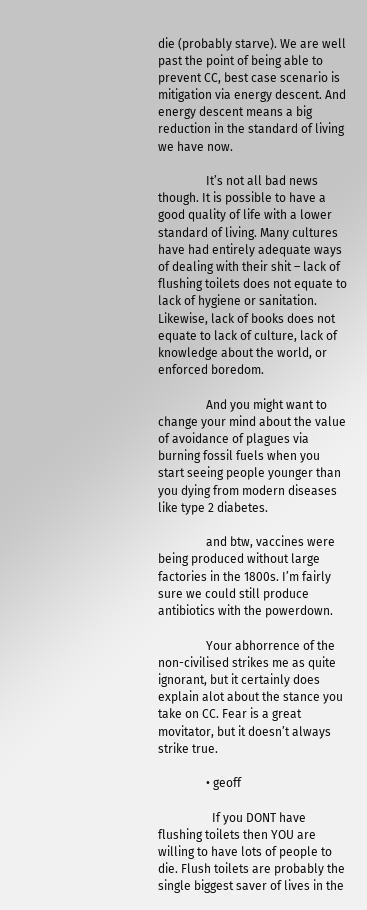die (probably starve). We are well past the point of being able to prevent CC, best case scenario is mitigation via energy descent. And energy descent means a big reduction in the standard of living we have now.

                It’s not all bad news though. It is possible to have a good quality of life with a lower standard of living. Many cultures have had entirely adequate ways of dealing with their shit – lack of flushing toilets does not equate to lack of hygiene or sanitation. Likewise, lack of books does not equate to lack of culture, lack of knowledge about the world, or enforced boredom.

                And you might want to change your mind about the value of avoidance of plagues via burning fossil fuels when you start seeing people younger than you dying from modern diseases like type 2 diabetes.

                and btw, vaccines were being produced without large factories in the 1800s. I’m fairly sure we could still produce antibiotics with the powerdown.

                Your abhorrence of the non-civilised strikes me as quite ignorant, but it certainly does explain alot about the stance you take on CC. Fear is a great movitator, but it doesn’t always strike true.

                • geoff

                  If you DONT have flushing toilets then YOU are willing to have lots of people to die. Flush toilets are probably the single biggest saver of lives in the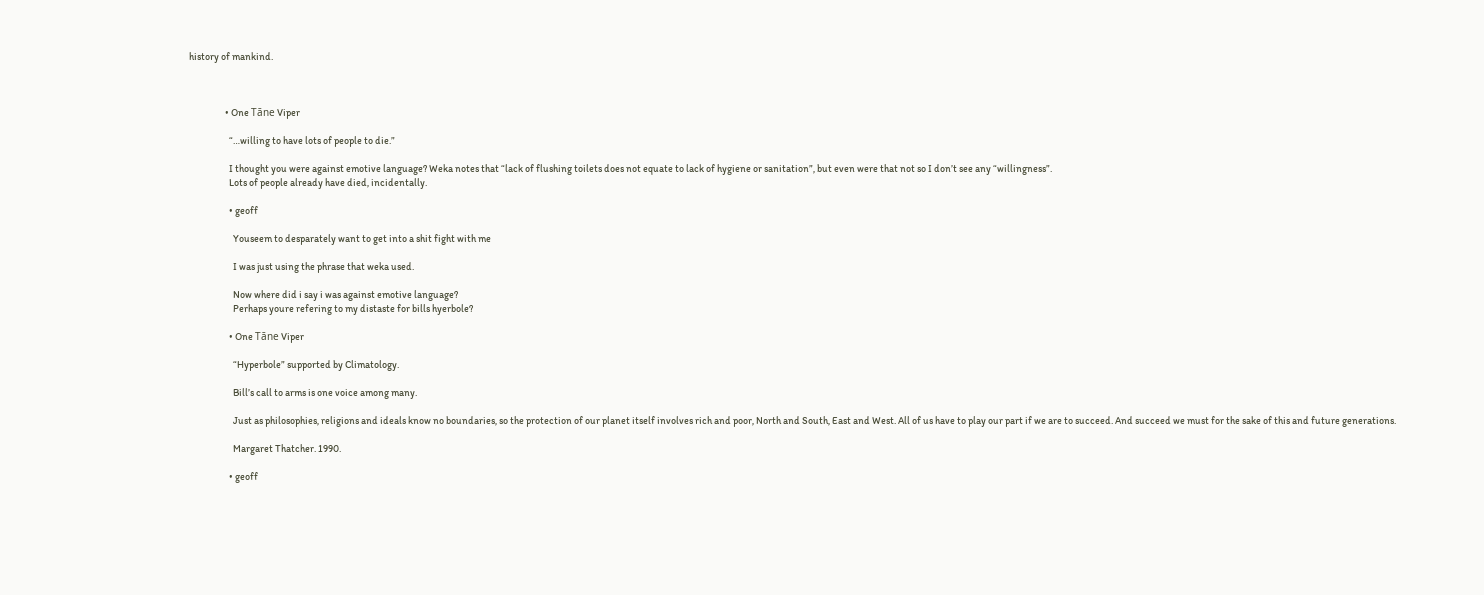history of mankind.



                  • One Tāne Viper

                    “…willing to have lots of people to die.”

                    I thought you were against emotive language? Weka notes that “lack of flushing toilets does not equate to lack of hygiene or sanitation”, but even were that not so I don’t see any “willingness”.
                    Lots of people already have died, incidentally.

                    • geoff

                      Youseem to desparately want to get into a shit fight with me

                      I was just using the phrase that weka used.

                      Now where did i say i was against emotive language?
                      Perhaps youre refering to my distaste for bills hyerbole?

                    • One Tāne Viper

                      “Hyperbole” supported by Climatology.

                      Bill’s call to arms is one voice among many.

                      Just as philosophies, religions and ideals know no boundaries, so the protection of our planet itself involves rich and poor, North and South, East and West. All of us have to play our part if we are to succeed. And succeed we must for the sake of this and future generations.

                      Margaret Thatcher. 1990.

                    • geoff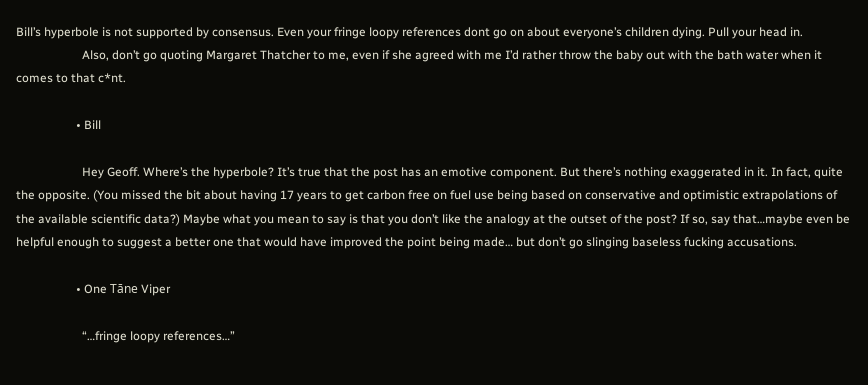Bill’s hyperbole is not supported by consensus. Even your fringe loopy references dont go on about everyone’s children dying. Pull your head in.
                      Also, don’t go quoting Margaret Thatcher to me, even if she agreed with me I’d rather throw the baby out with the bath water when it comes to that c*nt.

                    • Bill

                      Hey Geoff. Where’s the hyperbole? It’s true that the post has an emotive component. But there’s nothing exaggerated in it. In fact, quite the opposite. (You missed the bit about having 17 years to get carbon free on fuel use being based on conservative and optimistic extrapolations of the available scientific data?) Maybe what you mean to say is that you don’t like the analogy at the outset of the post? If so, say that…maybe even be helpful enough to suggest a better one that would have improved the point being made… but don’t go slinging baseless fucking accusations.

                    • One Tāne Viper

                      “…fringe loopy references…”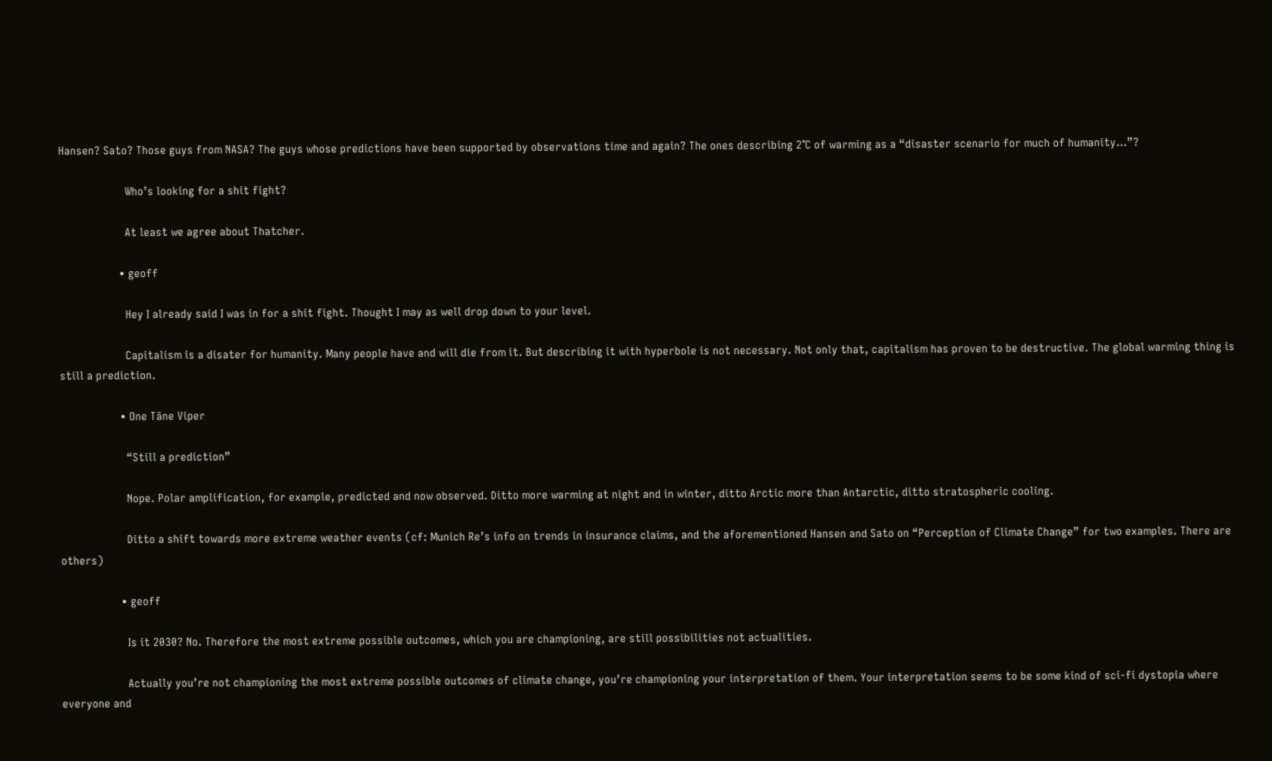Hansen? Sato? Those guys from NASA? The guys whose predictions have been supported by observations time and again? The ones describing 2°C of warming as a “disaster scenario for much of humanity…”?

                      Who’s looking for a shit fight?

                      At least we agree about Thatcher.

                    • geoff

                      Hey I already said I was in for a shit fight. Thought I may as well drop down to your level.

                      Capitalism is a disater for humanity. Many people have and will die from it. But describing it with hyperbole is not necessary. Not only that, capitalism has proven to be destructive. The global warming thing is still a prediction.

                    • One Tāne Viper

                      “Still a prediction”

                      Nope. Polar amplification, for example, predicted and now observed. Ditto more warming at night and in winter, ditto Arctic more than Antarctic, ditto stratospheric cooling.

                      Ditto a shift towards more extreme weather events (cf: Munich Re’s info on trends in insurance claims, and the aforementioned Hansen and Sato on “Perception of Climate Change” for two examples. There are others)

                    • geoff

                      Is it 2030? No. Therefore the most extreme possible outcomes, which you are championing, are still possibilities not actualities.

                      Actually you’re not championing the most extreme possible outcomes of climate change, you’re championing your interpretation of them. Your interpretation seems to be some kind of sci-fi dystopia where everyone and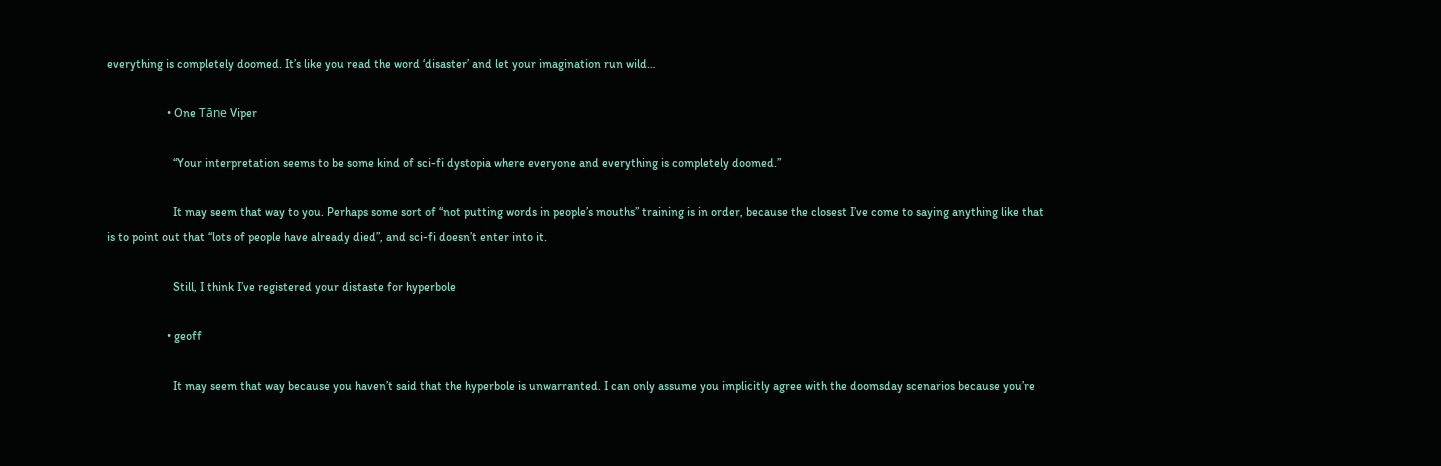everything is completely doomed. It’s like you read the word ‘disaster’ and let your imagination run wild…

                    • One Tāne Viper

                      “Your interpretation seems to be some kind of sci-fi dystopia where everyone and everything is completely doomed.”

                      It may seem that way to you. Perhaps some sort of “not putting words in people’s mouths” training is in order, because the closest I’ve come to saying anything like that is to point out that “lots of people have already died”, and sci-fi doesn’t enter into it.

                      Still, I think I’ve registered your distaste for hyperbole

                    • geoff

                      It may seem that way because you haven’t said that the hyperbole is unwarranted. I can only assume you implicitly agree with the doomsday scenarios because you’re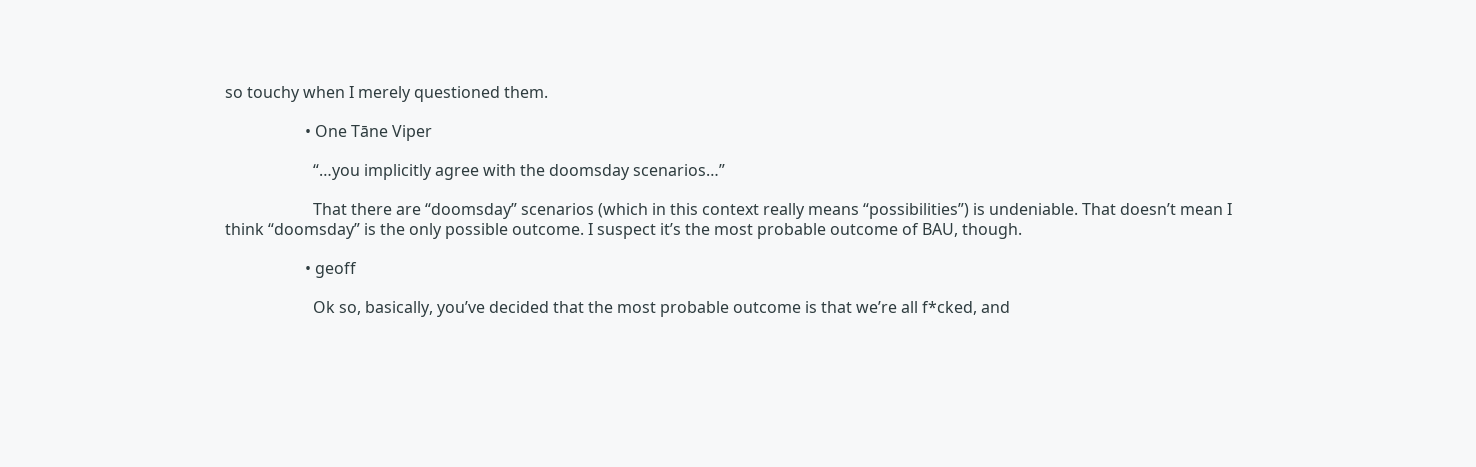so touchy when I merely questioned them.

                    • One Tāne Viper

                      “…you implicitly agree with the doomsday scenarios…”

                      That there are “doomsday” scenarios (which in this context really means “possibilities”) is undeniable. That doesn’t mean I think “doomsday” is the only possible outcome. I suspect it’s the most probable outcome of BAU, though.

                    • geoff

                      Ok so, basically, you’ve decided that the most probable outcome is that we’re all f*cked, and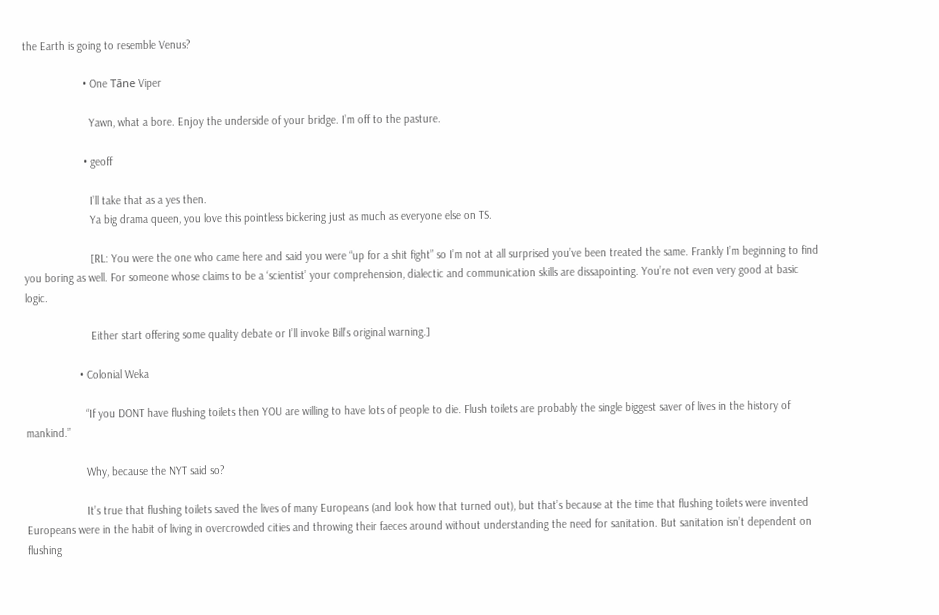the Earth is going to resemble Venus?

                    • One Tāne Viper

                      Yawn, what a bore. Enjoy the underside of your bridge. I’m off to the pasture.

                    • geoff

                      I’ll take that as a yes then.
                      Ya big drama queen, you love this pointless bickering just as much as everyone else on TS.

                      [RL: You were the one who came here and said you were “up for a shit fight” so I’m not at all surprised you’ve been treated the same. Frankly I’m beginning to find you boring as well. For someone whose claims to be a ‘scientist’ your comprehension, dialectic and communication skills are dissapointing. You’re not even very good at basic logic.

                      Either start offering some quality debate or I’ll invoke Bill’s original warning.]

                  • Colonial Weka

                    “If you DONT have flushing toilets then YOU are willing to have lots of people to die. Flush toilets are probably the single biggest saver of lives in the history of mankind.”

                    Why, because the NYT said so?

                    It’s true that flushing toilets saved the lives of many Europeans (and look how that turned out), but that’s because at the time that flushing toilets were invented Europeans were in the habit of living in overcrowded cities and throwing their faeces around without understanding the need for sanitation. But sanitation isn’t dependent on flushing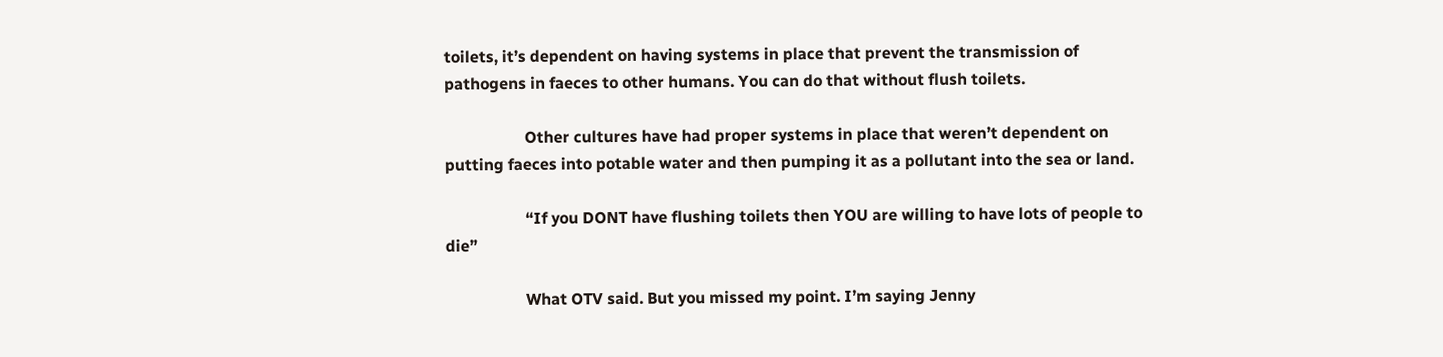toilets, it’s dependent on having systems in place that prevent the transmission of pathogens in faeces to other humans. You can do that without flush toilets.

                    Other cultures have had proper systems in place that weren’t dependent on putting faeces into potable water and then pumping it as a pollutant into the sea or land.

                    “If you DONT have flushing toilets then YOU are willing to have lots of people to die”

                    What OTV said. But you missed my point. I’m saying Jenny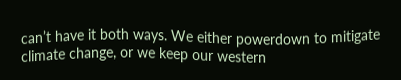can’t have it both ways. We either powerdown to mitigate climate change, or we keep our western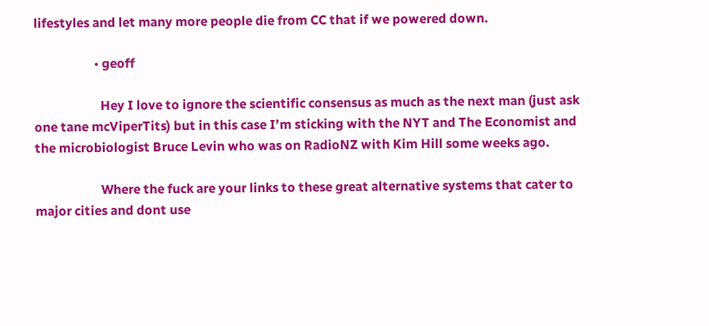lifestyles and let many more people die from CC that if we powered down.

                    • geoff

                      Hey I love to ignore the scientific consensus as much as the next man (just ask one tane mcViperTits) but in this case I’m sticking with the NYT and The Economist and the microbiologist Bruce Levin who was on RadioNZ with Kim Hill some weeks ago.

                      Where the fuck are your links to these great alternative systems that cater to major cities and dont use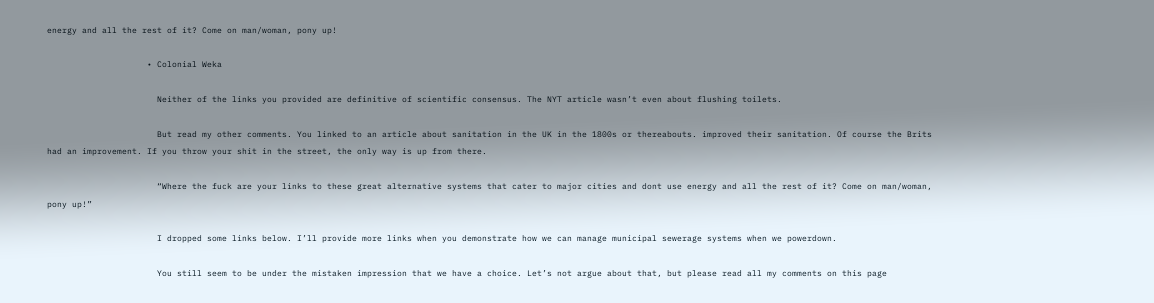energy and all the rest of it? Come on man/woman, pony up!

                    • Colonial Weka

                      Neither of the links you provided are definitive of scientific consensus. The NYT article wasn’t even about flushing toilets.

                      But read my other comments. You linked to an article about sanitation in the UK in the 1800s or thereabouts. improved their sanitation. Of course the Brits had an improvement. If you throw your shit in the street, the only way is up from there.

                      “Where the fuck are your links to these great alternative systems that cater to major cities and dont use energy and all the rest of it? Come on man/woman, pony up!”

                      I dropped some links below. I’ll provide more links when you demonstrate how we can manage municipal sewerage systems when we powerdown.

                      You still seem to be under the mistaken impression that we have a choice. Let’s not argue about that, but please read all my comments on this page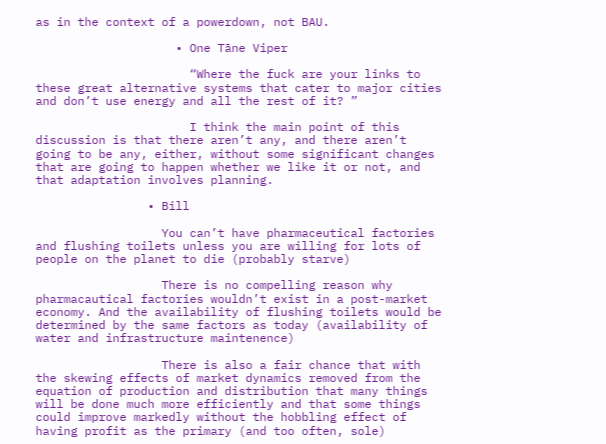as in the context of a powerdown, not BAU.

                    • One Tāne Viper

                      “Where the fuck are your links to these great alternative systems that cater to major cities and don’t use energy and all the rest of it? ”

                      I think the main point of this discussion is that there aren’t any, and there aren’t going to be any, either, without some significant changes that are going to happen whether we like it or not, and that adaptation involves planning.

                • Bill

                  You can’t have pharmaceutical factories and flushing toilets unless you are willing for lots of people on the planet to die (probably starve)

                  There is no compelling reason why pharmacautical factories wouldn’t exist in a post-market economy. And the availability of flushing toilets would be determined by the same factors as today (availability of water and infrastructure maintenence)

                  There is also a fair chance that with the skewing effects of market dynamics removed from the equation of production and distribution that many things will be done much more efficiently and that some things could improve markedly without the hobbling effect of having profit as the primary (and too often, sole)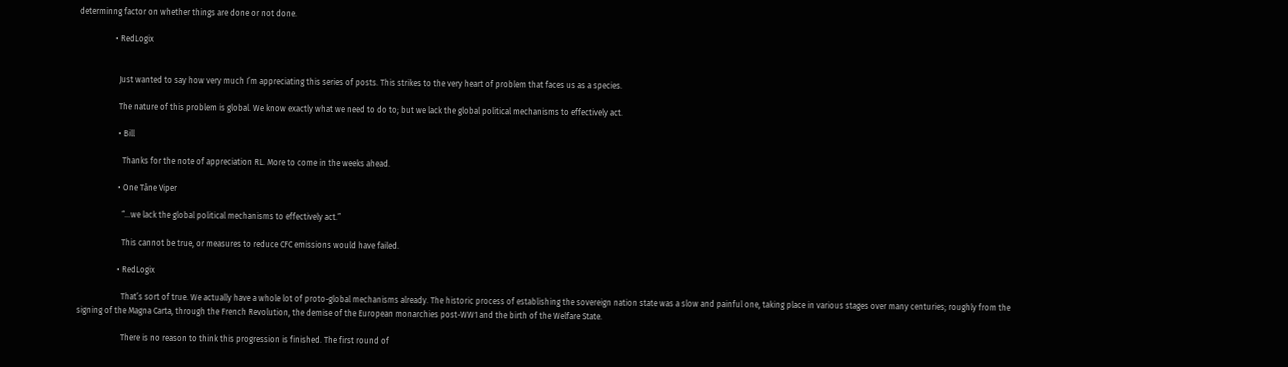determinng factor on whether things are done or not done.

                  • RedLogix


                    Just wanted to say how very much I’m appreciating this series of posts. This strikes to the very heart of problem that faces us as a species.

                    The nature of this problem is global. We know exactly what we need to do to; but we lack the global political mechanisms to effectively act.

                    • Bill

                      Thanks for the note of appreciation RL. More to come in the weeks ahead.

                    • One Tāne Viper

                      “…we lack the global political mechanisms to effectively act.”

                      This cannot be true, or measures to reduce CFC emissions would have failed.

                    • RedLogix

                      That’s sort of true. We actually have a whole lot of proto-global mechanisms already. The historic process of establishing the sovereign nation state was a slow and painful one, taking place in various stages over many centuries; roughly from the signing of the Magna Carta, through the French Revolution, the demise of the European monarchies post-WW1 and the birth of the Welfare State.

                      There is no reason to think this progression is finished. The first round of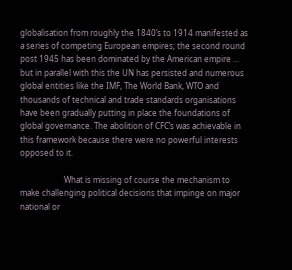globalisation from roughly the 1840’s to 1914 manifested as a series of competing European empires; the second round post 1945 has been dominated by the American empire … but in parallel with this the UN has persisted and numerous global entities like the IMF, The World Bank, WTO and thousands of technical and trade standards organisations have been gradually putting in place the foundations of global governance. The abolition of CFC’s was achievable in this framework because there were no powerful interests opposed to it.

                      What is missing of course the mechanism to make challenging political decisions that impinge on major national or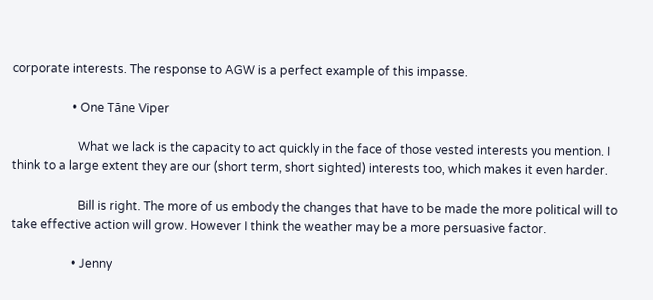corporate interests. The response to AGW is a perfect example of this impasse.

                    • One Tāne Viper

                      What we lack is the capacity to act quickly in the face of those vested interests you mention. I think to a large extent they are our (short term, short sighted) interests too, which makes it even harder.

                      Bill is right. The more of us embody the changes that have to be made the more political will to take effective action will grow. However I think the weather may be a more persuasive factor.

                    • Jenny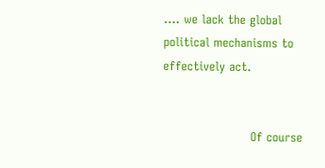…. we lack the global political mechanisms to effectively act.


                      Of course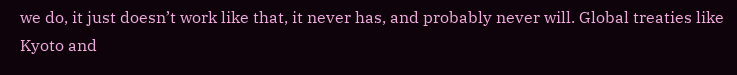we do, it just doesn’t work like that, it never has, and probably never will. Global treaties like Kyoto and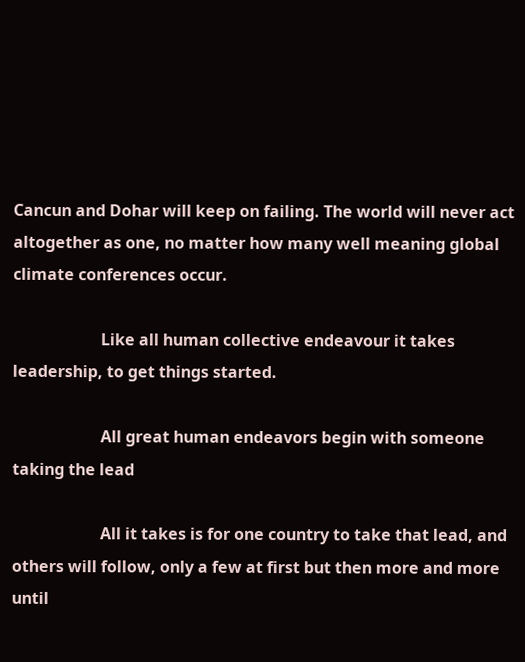Cancun and Dohar will keep on failing. The world will never act altogether as one, no matter how many well meaning global climate conferences occur.

                      Like all human collective endeavour it takes leadership, to get things started.

                      All great human endeavors begin with someone taking the lead

                      All it takes is for one country to take that lead, and others will follow, only a few at first but then more and more until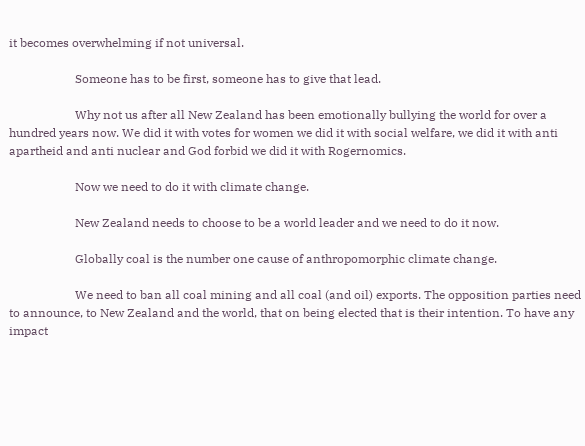it becomes overwhelming if not universal.

                      Someone has to be first, someone has to give that lead.

                      Why not us after all New Zealand has been emotionally bullying the world for over a hundred years now. We did it with votes for women we did it with social welfare, we did it with anti apartheid and anti nuclear and God forbid we did it with Rogernomics.

                      Now we need to do it with climate change.

                      New Zealand needs to choose to be a world leader and we need to do it now.

                      Globally coal is the number one cause of anthropomorphic climate change.

                      We need to ban all coal mining and all coal (and oil) exports. The opposition parties need to announce, to New Zealand and the world, that on being elected that is their intention. To have any impact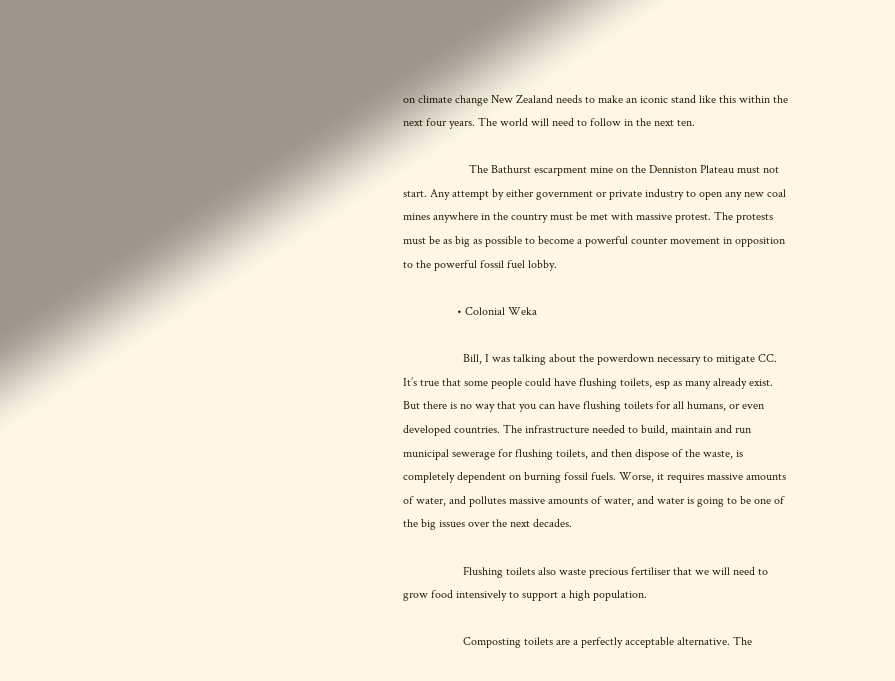on climate change New Zealand needs to make an iconic stand like this within the next four years. The world will need to follow in the next ten.

                      The Bathurst escarpment mine on the Denniston Plateau must not start. Any attempt by either government or private industry to open any new coal mines anywhere in the country must be met with massive protest. The protests must be as big as possible to become a powerful counter movement in opposition to the powerful fossil fuel lobby.

                  • Colonial Weka

                    Bill, I was talking about the powerdown necessary to mitigate CC. It’s true that some people could have flushing toilets, esp as many already exist. But there is no way that you can have flushing toilets for all humans, or even developed countries. The infrastructure needed to build, maintain and run municipal sewerage for flushing toilets, and then dispose of the waste, is completely dependent on burning fossil fuels. Worse, it requires massive amounts of water, and pollutes massive amounts of water, and water is going to be one of the big issues over the next decades.

                    Flushing toilets also waste precious fertiliser that we will need to grow food intensively to support a high population.

                    Composting toilets are a perfectly acceptable alternative. The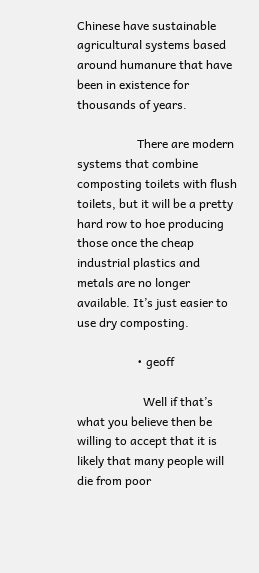Chinese have sustainable agricultural systems based around humanure that have been in existence for thousands of years.

                    There are modern systems that combine composting toilets with flush toilets, but it will be a pretty hard row to hoe producing those once the cheap industrial plastics and metals are no longer available. It’s just easier to use dry composting.

                    • geoff

                      Well if that’s what you believe then be willing to accept that it is likely that many people will die from poor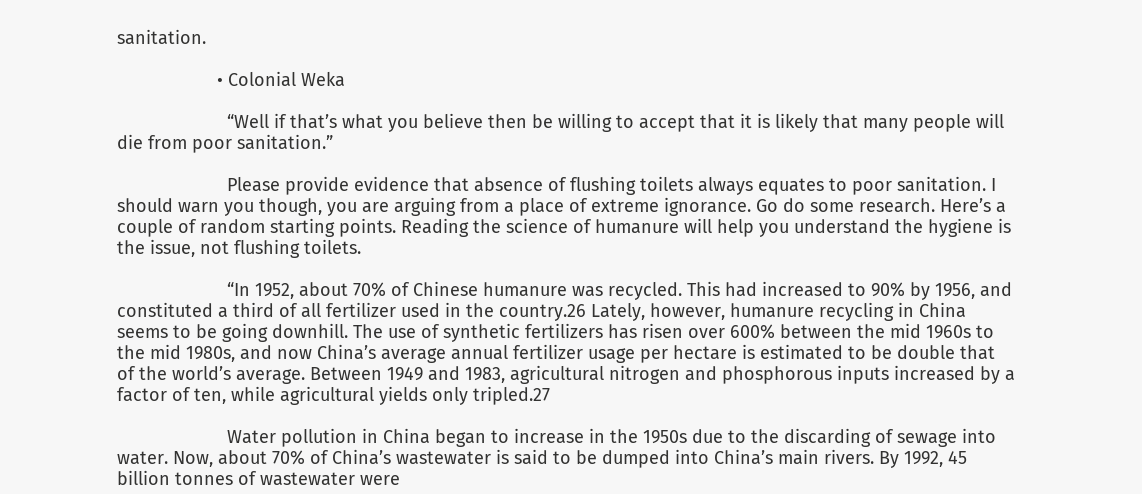sanitation.

                    • Colonial Weka

                      “Well if that’s what you believe then be willing to accept that it is likely that many people will die from poor sanitation.”

                      Please provide evidence that absence of flushing toilets always equates to poor sanitation. I should warn you though, you are arguing from a place of extreme ignorance. Go do some research. Here’s a couple of random starting points. Reading the science of humanure will help you understand the hygiene is the issue, not flushing toilets.

                      “In 1952, about 70% of Chinese humanure was recycled. This had increased to 90% by 1956, and constituted a third of all fertilizer used in the country.26 Lately, however, humanure recycling in China seems to be going downhill. The use of synthetic fertilizers has risen over 600% between the mid 1960s to the mid 1980s, and now China’s average annual fertilizer usage per hectare is estimated to be double that of the world’s average. Between 1949 and 1983, agricultural nitrogen and phosphorous inputs increased by a factor of ten, while agricultural yields only tripled.27

                      Water pollution in China began to increase in the 1950s due to the discarding of sewage into water. Now, about 70% of China’s wastewater is said to be dumped into China’s main rivers. By 1992, 45 billion tonnes of wastewater were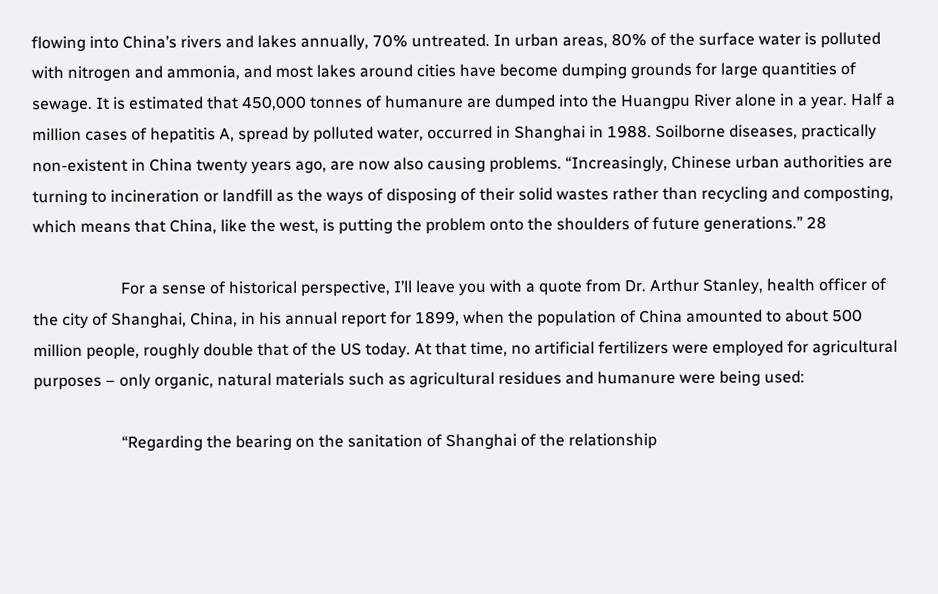flowing into China’s rivers and lakes annually, 70% untreated. In urban areas, 80% of the surface water is polluted with nitrogen and ammonia, and most lakes around cities have become dumping grounds for large quantities of sewage. It is estimated that 450,000 tonnes of humanure are dumped into the Huangpu River alone in a year. Half a million cases of hepatitis A, spread by polluted water, occurred in Shanghai in 1988. Soilborne diseases, practically non-existent in China twenty years ago, are now also causing problems. “Increasingly, Chinese urban authorities are turning to incineration or landfill as the ways of disposing of their solid wastes rather than recycling and composting, which means that China, like the west, is putting the problem onto the shoulders of future generations.” 28

                      For a sense of historical perspective, I’ll leave you with a quote from Dr. Arthur Stanley, health officer of the city of Shanghai, China, in his annual report for 1899, when the population of China amounted to about 500 million people, roughly double that of the US today. At that time, no artificial fertilizers were employed for agricultural purposes – only organic, natural materials such as agricultural residues and humanure were being used:

                      “Regarding the bearing on the sanitation of Shanghai of the relationship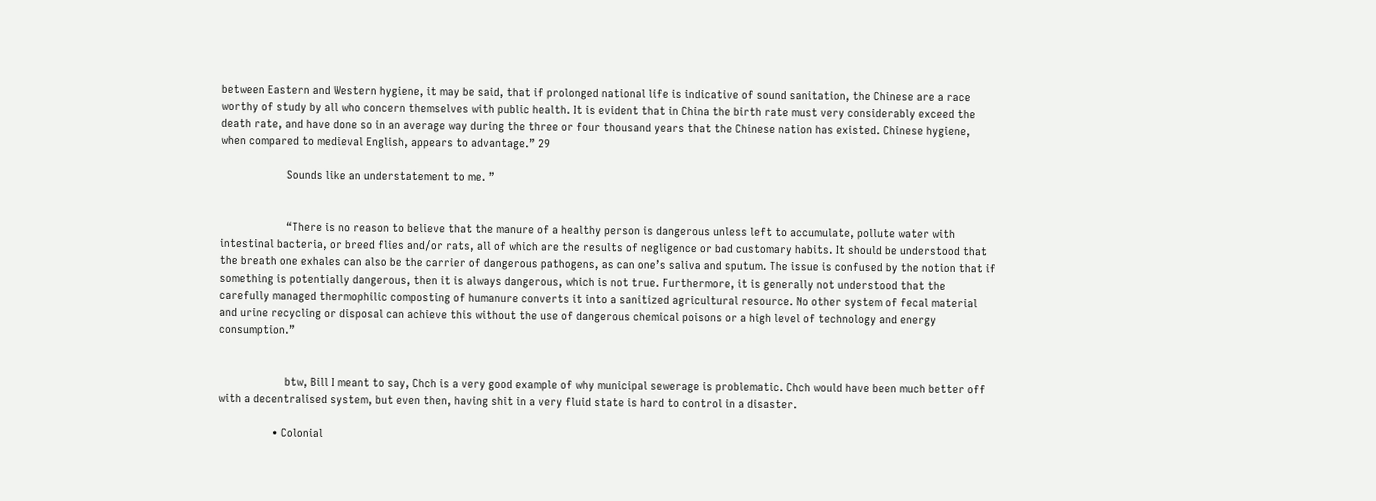between Eastern and Western hygiene, it may be said, that if prolonged national life is indicative of sound sanitation, the Chinese are a race worthy of study by all who concern themselves with public health. It is evident that in China the birth rate must very considerably exceed the death rate, and have done so in an average way during the three or four thousand years that the Chinese nation has existed. Chinese hygiene, when compared to medieval English, appears to advantage.” 29

                      Sounds like an understatement to me. ”


                      “There is no reason to believe that the manure of a healthy person is dangerous unless left to accumulate, pollute water with intestinal bacteria, or breed flies and/or rats, all of which are the results of negligence or bad customary habits. It should be understood that the breath one exhales can also be the carrier of dangerous pathogens, as can one’s saliva and sputum. The issue is confused by the notion that if something is potentially dangerous, then it is always dangerous, which is not true. Furthermore, it is generally not understood that the carefully managed thermophilic composting of humanure converts it into a sanitized agricultural resource. No other system of fecal material and urine recycling or disposal can achieve this without the use of dangerous chemical poisons or a high level of technology and energy consumption.”


                      btw, Bill I meant to say, Chch is a very good example of why municipal sewerage is problematic. Chch would have been much better off with a decentralised system, but even then, having shit in a very fluid state is hard to control in a disaster.

                  • Colonial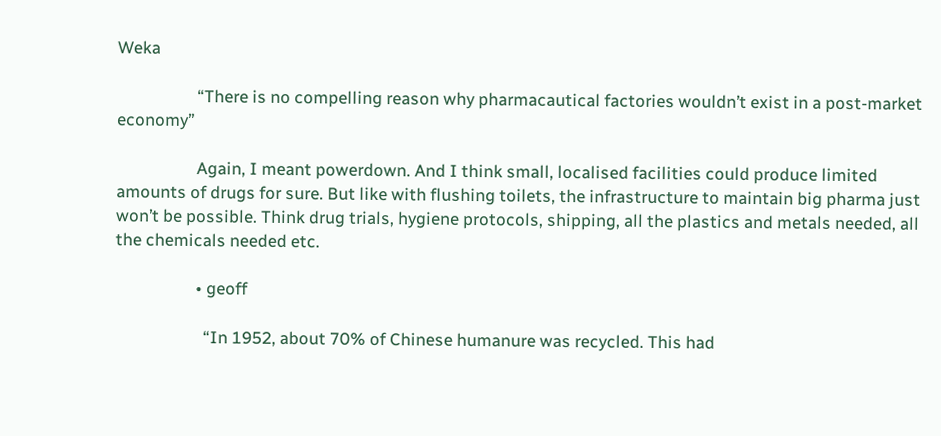Weka

                    “There is no compelling reason why pharmacautical factories wouldn’t exist in a post-market economy”

                    Again, I meant powerdown. And I think small, localised facilities could produce limited amounts of drugs for sure. But like with flushing toilets, the infrastructure to maintain big pharma just won’t be possible. Think drug trials, hygiene protocols, shipping, all the plastics and metals needed, all the chemicals needed etc.

                    • geoff

                      “In 1952, about 70% of Chinese humanure was recycled. This had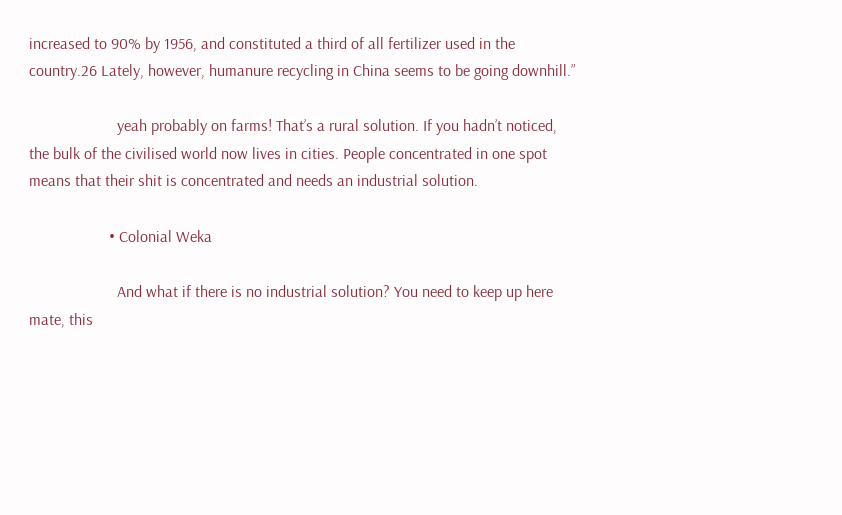increased to 90% by 1956, and constituted a third of all fertilizer used in the country.26 Lately, however, humanure recycling in China seems to be going downhill.”

                      yeah probably on farms! That’s a rural solution. If you hadn’t noticed, the bulk of the civilised world now lives in cities. People concentrated in one spot means that their shit is concentrated and needs an industrial solution.

                    • Colonial Weka

                      And what if there is no industrial solution? You need to keep up here mate, this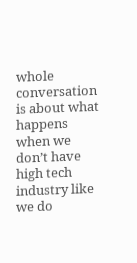whole conversation is about what happens when we don’t have high tech industry like we do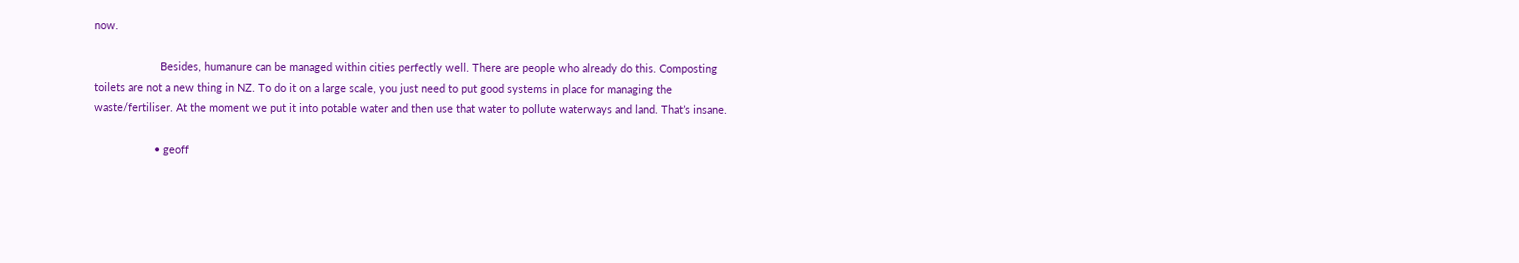now.

                      Besides, humanure can be managed within cities perfectly well. There are people who already do this. Composting toilets are not a new thing in NZ. To do it on a large scale, you just need to put good systems in place for managing the waste/fertiliser. At the moment we put it into potable water and then use that water to pollute waterways and land. That’s insane.

                    • geoff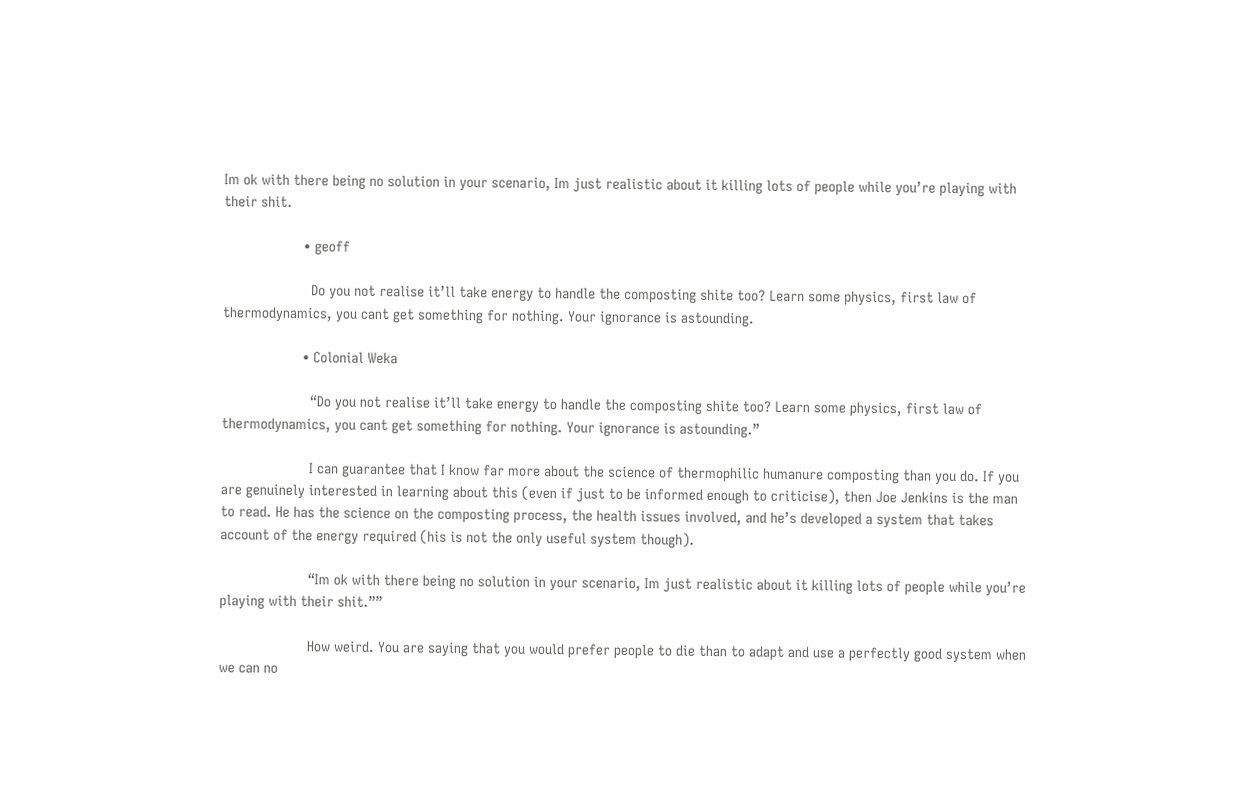Im ok with there being no solution in your scenario, Im just realistic about it killing lots of people while you’re playing with their shit.

                    • geoff

                      Do you not realise it’ll take energy to handle the composting shite too? Learn some physics, first law of thermodynamics, you cant get something for nothing. Your ignorance is astounding.

                    • Colonial Weka

                      “Do you not realise it’ll take energy to handle the composting shite too? Learn some physics, first law of thermodynamics, you cant get something for nothing. Your ignorance is astounding.”

                      I can guarantee that I know far more about the science of thermophilic humanure composting than you do. If you are genuinely interested in learning about this (even if just to be informed enough to criticise), then Joe Jenkins is the man to read. He has the science on the composting process, the health issues involved, and he’s developed a system that takes account of the energy required (his is not the only useful system though).

                      “Im ok with there being no solution in your scenario, Im just realistic about it killing lots of people while you’re playing with their shit.””

                      How weird. You are saying that you would prefer people to die than to adapt and use a perfectly good system when we can no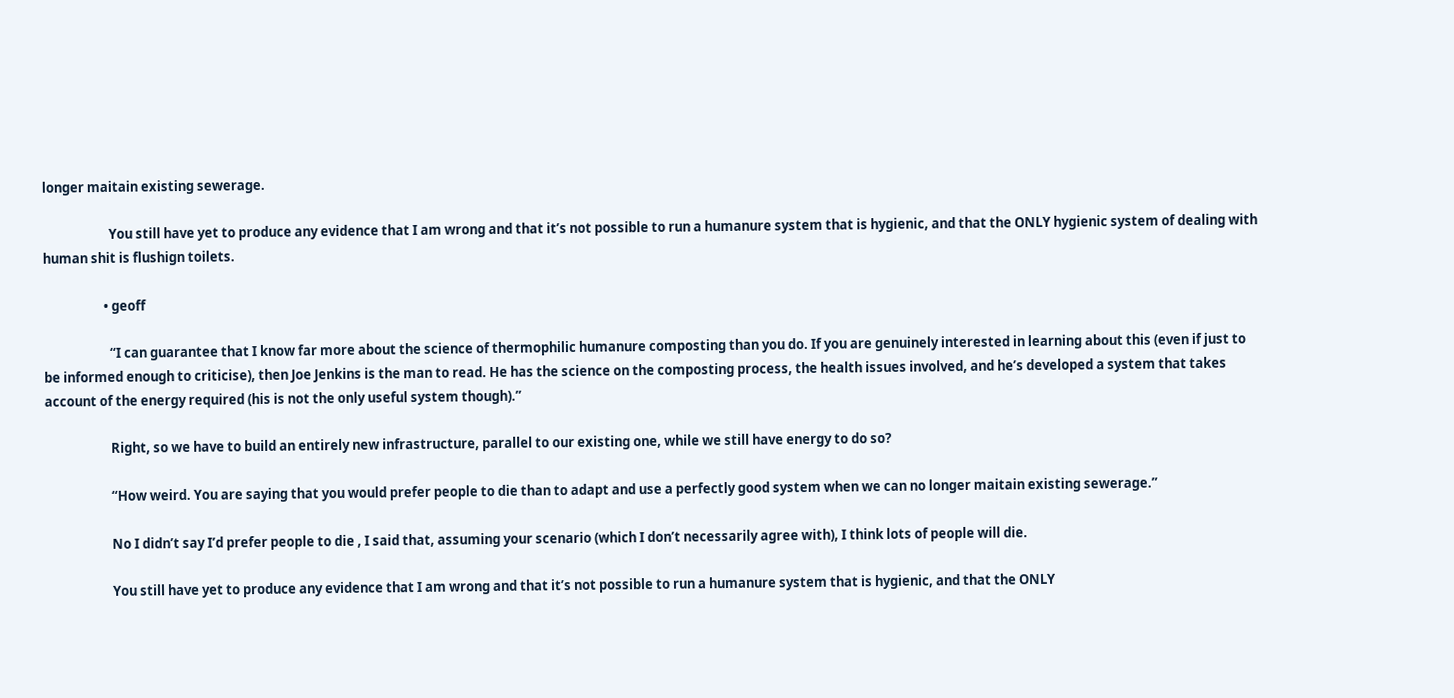longer maitain existing sewerage.

                      You still have yet to produce any evidence that I am wrong and that it’s not possible to run a humanure system that is hygienic, and that the ONLY hygienic system of dealing with human shit is flushign toilets.

                    • geoff

                      “I can guarantee that I know far more about the science of thermophilic humanure composting than you do. If you are genuinely interested in learning about this (even if just to be informed enough to criticise), then Joe Jenkins is the man to read. He has the science on the composting process, the health issues involved, and he’s developed a system that takes account of the energy required (his is not the only useful system though).”

                      Right, so we have to build an entirely new infrastructure, parallel to our existing one, while we still have energy to do so?

                      “How weird. You are saying that you would prefer people to die than to adapt and use a perfectly good system when we can no longer maitain existing sewerage.”

                      No I didn’t say I’d prefer people to die , I said that, assuming your scenario (which I don’t necessarily agree with), I think lots of people will die.

                      You still have yet to produce any evidence that I am wrong and that it’s not possible to run a humanure system that is hygienic, and that the ONLY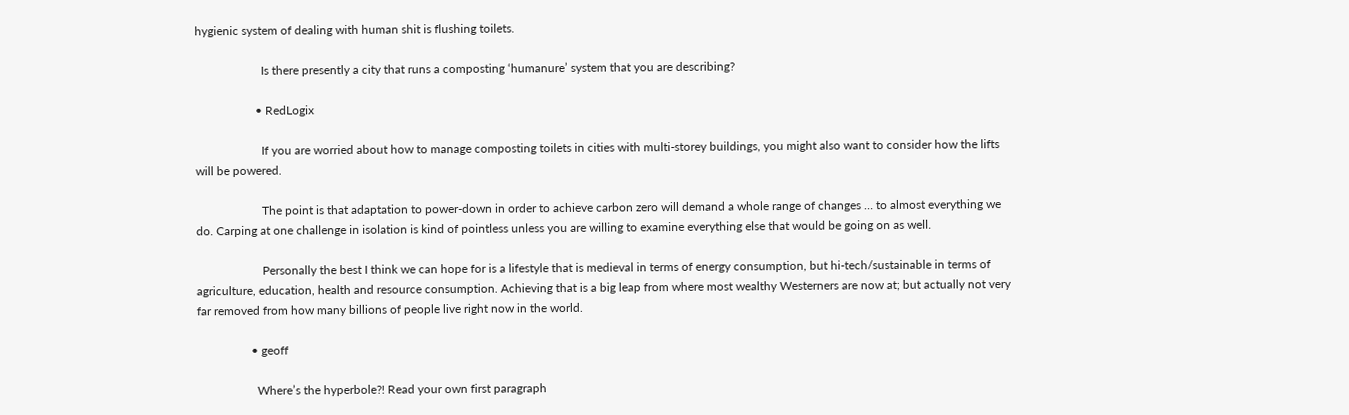hygienic system of dealing with human shit is flushing toilets.

                      Is there presently a city that runs a composting ‘humanure’ system that you are describing?

                    • RedLogix

                      If you are worried about how to manage composting toilets in cities with multi-storey buildings, you might also want to consider how the lifts will be powered.

                      The point is that adaptation to power-down in order to achieve carbon zero will demand a whole range of changes … to almost everything we do. Carping at one challenge in isolation is kind of pointless unless you are willing to examine everything else that would be going on as well.

                      Personally the best I think we can hope for is a lifestyle that is medieval in terms of energy consumption, but hi-tech/sustainable in terms of agriculture, education, health and resource consumption. Achieving that is a big leap from where most wealthy Westerners are now at; but actually not very far removed from how many billions of people live right now in the world.

                  • geoff

                    Where’s the hyperbole?! Read your own first paragraph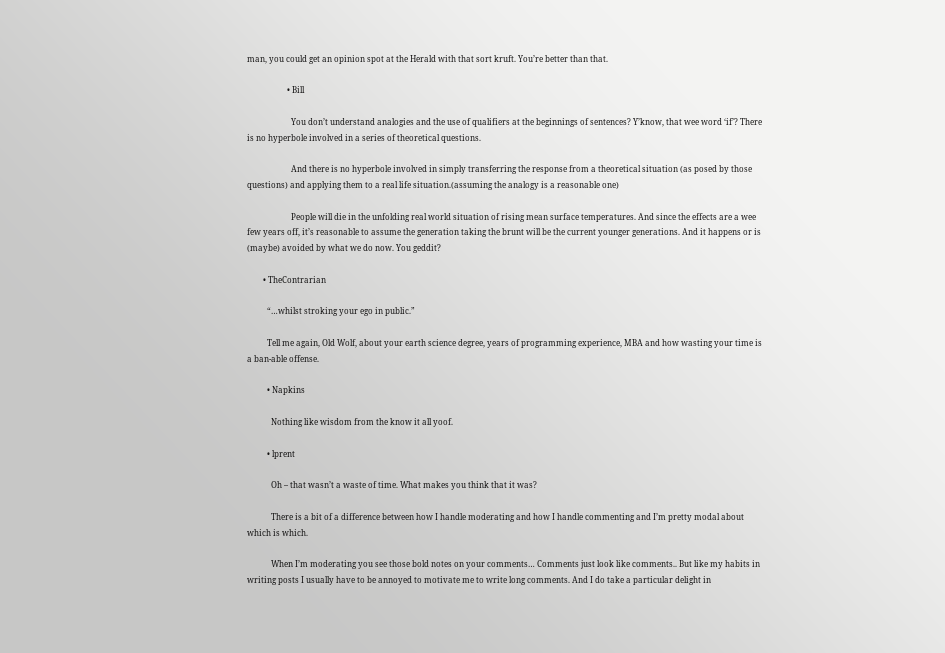man, you could get an opinion spot at the Herald with that sort kruft. You’re better than that.

                    • Bill

                      You don’t understand analogies and the use of qualifiers at the beginnings of sentences? Y’know, that wee word ‘if’? There is no hyperbole involved in a series of theoretical questions.

                      And there is no hyperbole involved in simply transferring the response from a theoretical situation (as posed by those questions) and applying them to a real life situation.(assuming the analogy is a reasonable one)

                      People will die in the unfolding real world situation of rising mean surface temperatures. And since the effects are a wee few years off, it’s reasonable to assume the generation taking the brunt will be the current younger generations. And it happens or is (maybe) avoided by what we do now. You geddit?

        • TheContrarian

          “…whilst stroking your ego in public.”

          Tell me again, Old Wolf, about your earth science degree, years of programming experience, MBA and how wasting your time is a ban-able offense.

          • Napkins

            Nothing like wisdom from the know it all yoof.

          • lprent

            Oh – that wasn’t a waste of time. What makes you think that it was?

            There is a bit of a difference between how I handle moderating and how I handle commenting and I’m pretty modal about which is which.

            When I’m moderating you see those bold notes on your comments… Comments just look like comments.. But like my habits in writing posts I usually have to be annoyed to motivate me to write long comments. And I do take a particular delight in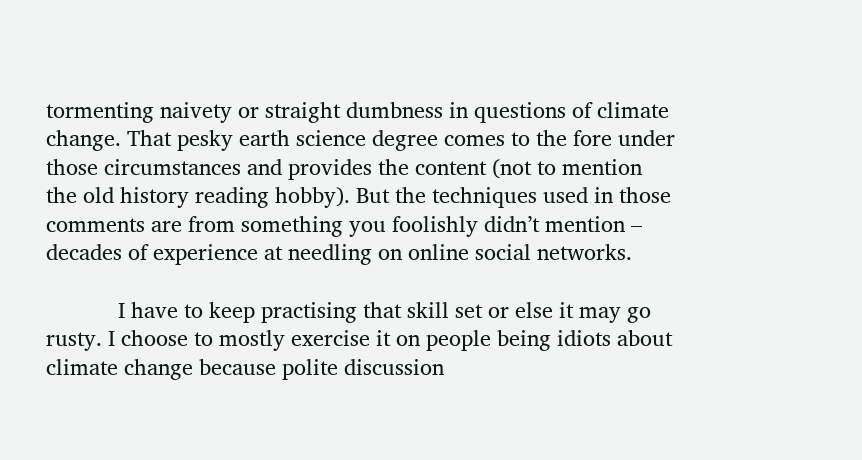tormenting naivety or straight dumbness in questions of climate change. That pesky earth science degree comes to the fore under those circumstances and provides the content (not to mention the old history reading hobby). But the techniques used in those comments are from something you foolishly didn’t mention – decades of experience at needling on online social networks.

            I have to keep practising that skill set or else it may go rusty. I choose to mostly exercise it on people being idiots about climate change because polite discussion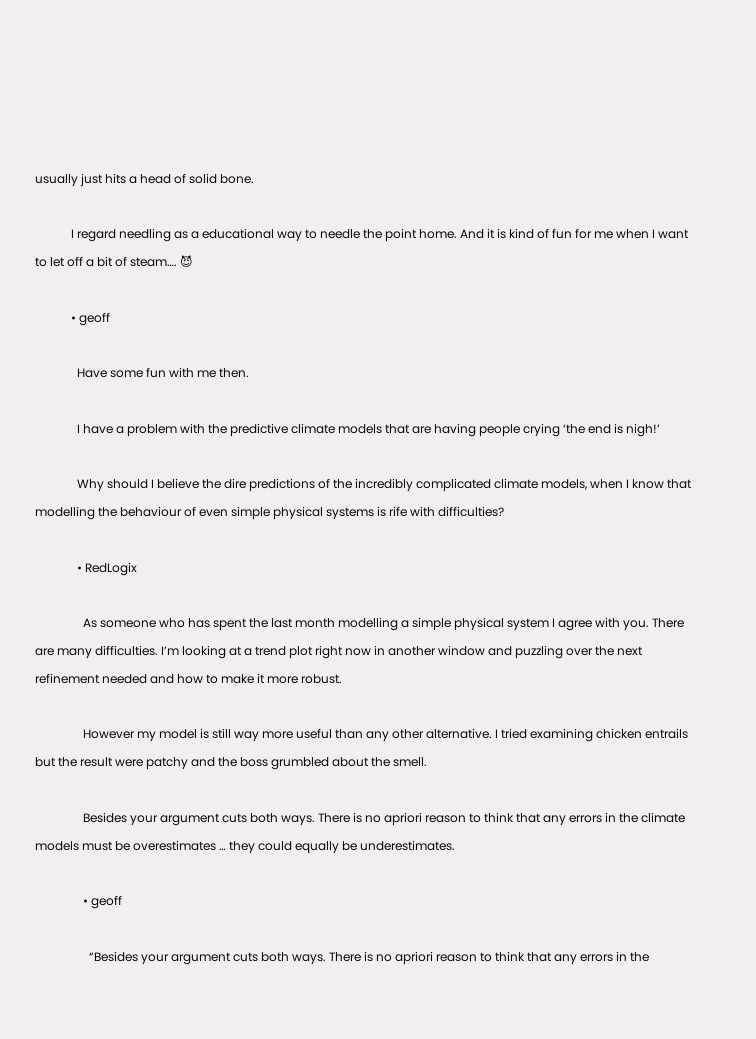usually just hits a head of solid bone.

            I regard needling as a educational way to needle the point home. And it is kind of fun for me when I want to let off a bit of steam…. 😈

            • geoff

              Have some fun with me then.

              I have a problem with the predictive climate models that are having people crying ‘the end is nigh!’

              Why should I believe the dire predictions of the incredibly complicated climate models, when I know that modelling the behaviour of even simple physical systems is rife with difficulties?

              • RedLogix

                As someone who has spent the last month modelling a simple physical system I agree with you. There are many difficulties. I’m looking at a trend plot right now in another window and puzzling over the next refinement needed and how to make it more robust.

                However my model is still way more useful than any other alternative. I tried examining chicken entrails but the result were patchy and the boss grumbled about the smell.

                Besides your argument cuts both ways. There is no apriori reason to think that any errors in the climate models must be overestimates … they could equally be underestimates.

                • geoff

                  “Besides your argument cuts both ways. There is no apriori reason to think that any errors in the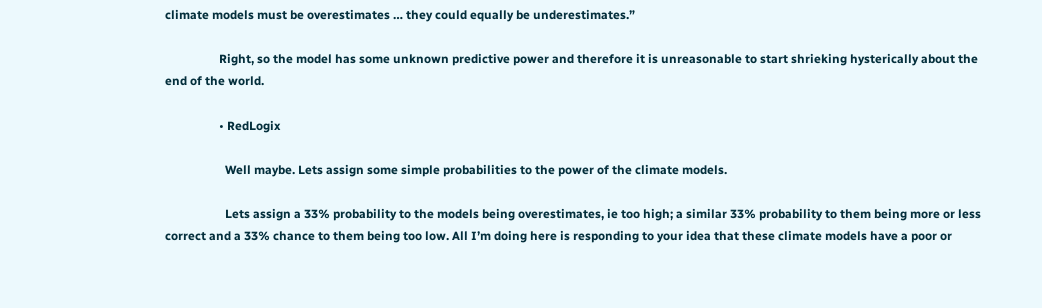climate models must be overestimates … they could equally be underestimates.”

                  Right, so the model has some unknown predictive power and therefore it is unreasonable to start shrieking hysterically about the end of the world.

                  • RedLogix

                    Well maybe. Lets assign some simple probabilities to the power of the climate models.

                    Lets assign a 33% probability to the models being overestimates, ie too high; a similar 33% probability to them being more or less correct and a 33% chance to them being too low. All I’m doing here is responding to your idea that these climate models have a poor or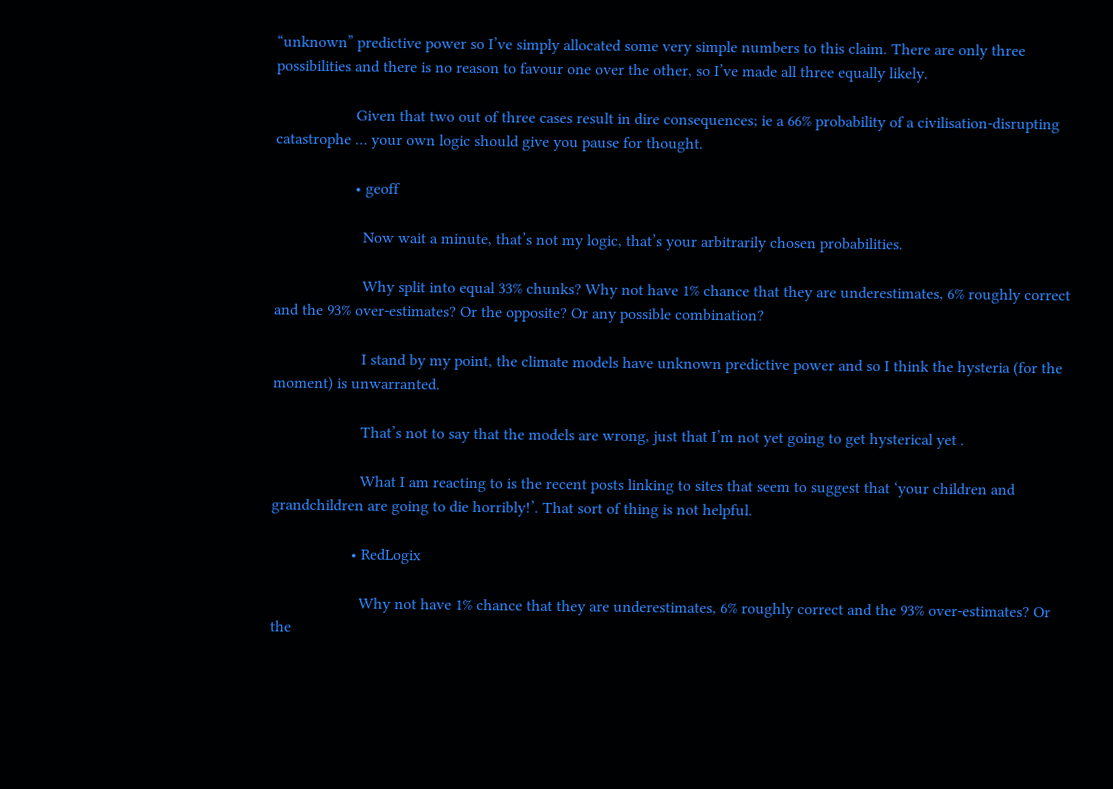“unknown” predictive power so I’ve simply allocated some very simple numbers to this claim. There are only three possibilities and there is no reason to favour one over the other, so I’ve made all three equally likely.

                    Given that two out of three cases result in dire consequences; ie a 66% probability of a civilisation-disrupting catastrophe … your own logic should give you pause for thought.

                    • geoff

                      Now wait a minute, that’s not my logic, that’s your arbitrarily chosen probabilities.

                      Why split into equal 33% chunks? Why not have 1% chance that they are underestimates, 6% roughly correct and the 93% over-estimates? Or the opposite? Or any possible combination?

                      I stand by my point, the climate models have unknown predictive power and so I think the hysteria (for the moment) is unwarranted.

                      That’s not to say that the models are wrong, just that I’m not yet going to get hysterical yet .

                      What I am reacting to is the recent posts linking to sites that seem to suggest that ‘your children and grandchildren are going to die horribly!’. That sort of thing is not helpful.

                    • RedLogix

                      Why not have 1% chance that they are underestimates, 6% roughly correct and the 93% over-estimates? Or the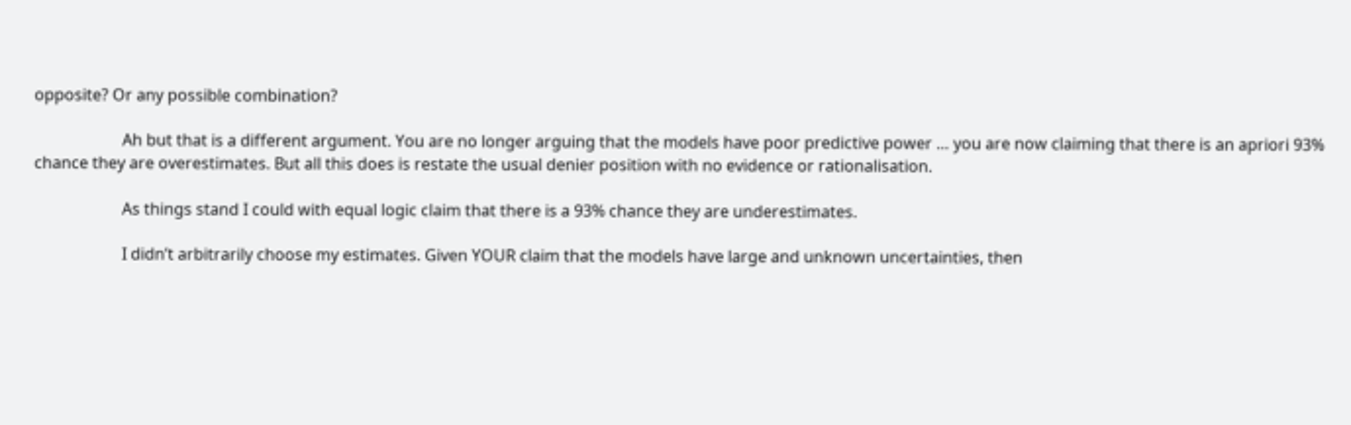opposite? Or any possible combination?

                      Ah but that is a different argument. You are no longer arguing that the models have poor predictive power … you are now claiming that there is an apriori 93% chance they are overestimates. But all this does is restate the usual denier position with no evidence or rationalisation.

                      As things stand I could with equal logic claim that there is a 93% chance they are underestimates.

                      I didn’t arbitrarily choose my estimates. Given YOUR claim that the models have large and unknown uncertainties, then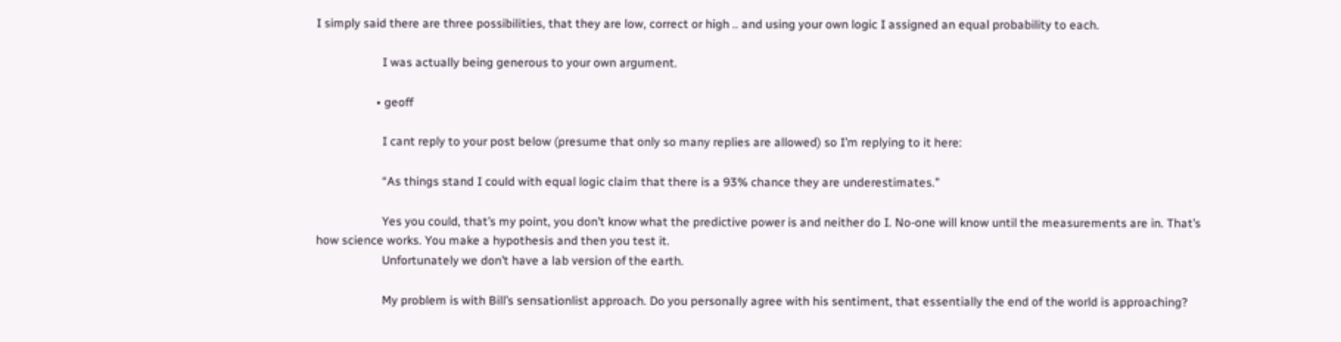I simply said there are three possibilities, that they are low, correct or high .. and using your own logic I assigned an equal probability to each.

                      I was actually being generous to your own argument.

                    • geoff

                      I cant reply to your post below (presume that only so many replies are allowed) so I’m replying to it here:

                      “As things stand I could with equal logic claim that there is a 93% chance they are underestimates.”

                      Yes you could, that’s my point, you don’t know what the predictive power is and neither do I. No-one will know until the measurements are in. That’s how science works. You make a hypothesis and then you test it.
                      Unfortunately we don’t have a lab version of the earth.

                      My problem is with Bill’s sensationlist approach. Do you personally agree with his sentiment, that essentially the end of the world is approaching?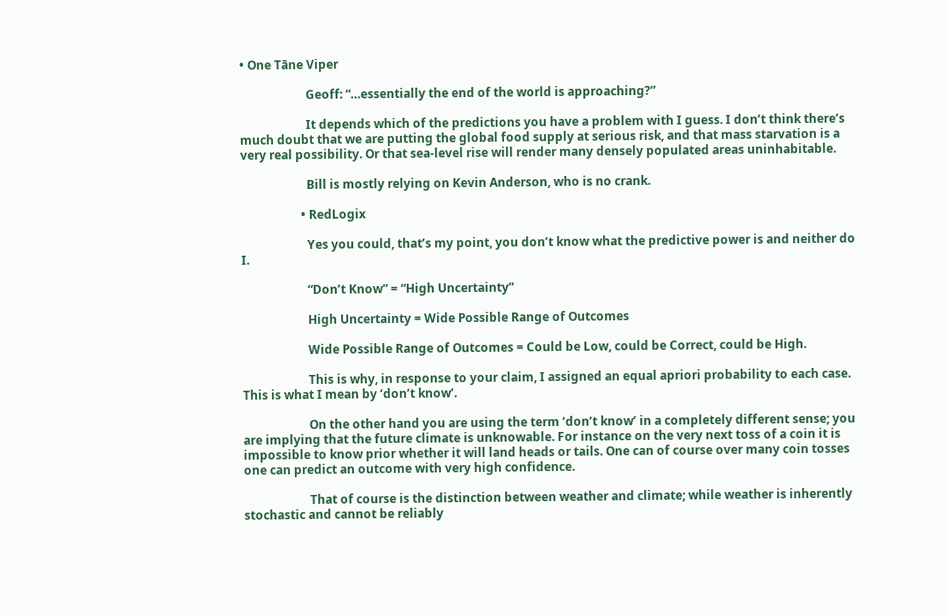• One Tāne Viper

                      Geoff: “…essentially the end of the world is approaching?”

                      It depends which of the predictions you have a problem with I guess. I don’t think there’s much doubt that we are putting the global food supply at serious risk, and that mass starvation is a very real possibility. Or that sea-level rise will render many densely populated areas uninhabitable.

                      Bill is mostly relying on Kevin Anderson, who is no crank.

                    • RedLogix

                      Yes you could, that’s my point, you don’t know what the predictive power is and neither do I.

                      “Don’t Know” = “High Uncertainty”

                      High Uncertainty = Wide Possible Range of Outcomes

                      Wide Possible Range of Outcomes = Could be Low, could be Correct, could be High.

                      This is why, in response to your claim, I assigned an equal apriori probability to each case. This is what I mean by ‘don’t know’.

                      On the other hand you are using the term ‘don’t know’ in a completely different sense; you are implying that the future climate is unknowable. For instance on the very next toss of a coin it is impossible to know prior whether it will land heads or tails. One can of course over many coin tosses one can predict an outcome with very high confidence.

                      That of course is the distinction between weather and climate; while weather is inherently stochastic and cannot be reliably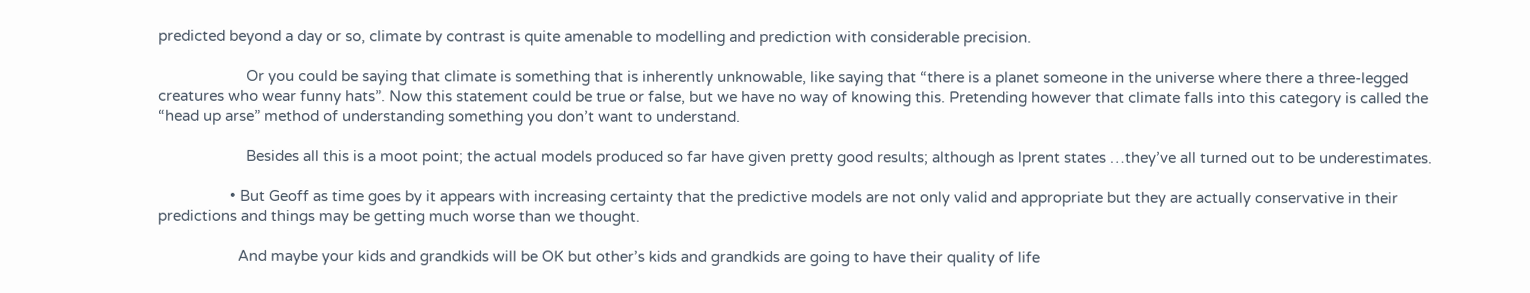predicted beyond a day or so, climate by contrast is quite amenable to modelling and prediction with considerable precision.

                      Or you could be saying that climate is something that is inherently unknowable, like saying that “there is a planet someone in the universe where there a three-legged creatures who wear funny hats”. Now this statement could be true or false, but we have no way of knowing this. Pretending however that climate falls into this category is called the “head up arse” method of understanding something you don’t want to understand.

                      Besides all this is a moot point; the actual models produced so far have given pretty good results; although as lprent states …they’ve all turned out to be underestimates.

                  • But Geoff as time goes by it appears with increasing certainty that the predictive models are not only valid and appropriate but they are actually conservative in their predictions and things may be getting much worse than we thought.

                    And maybe your kids and grandkids will be OK but other’s kids and grandkids are going to have their quality of life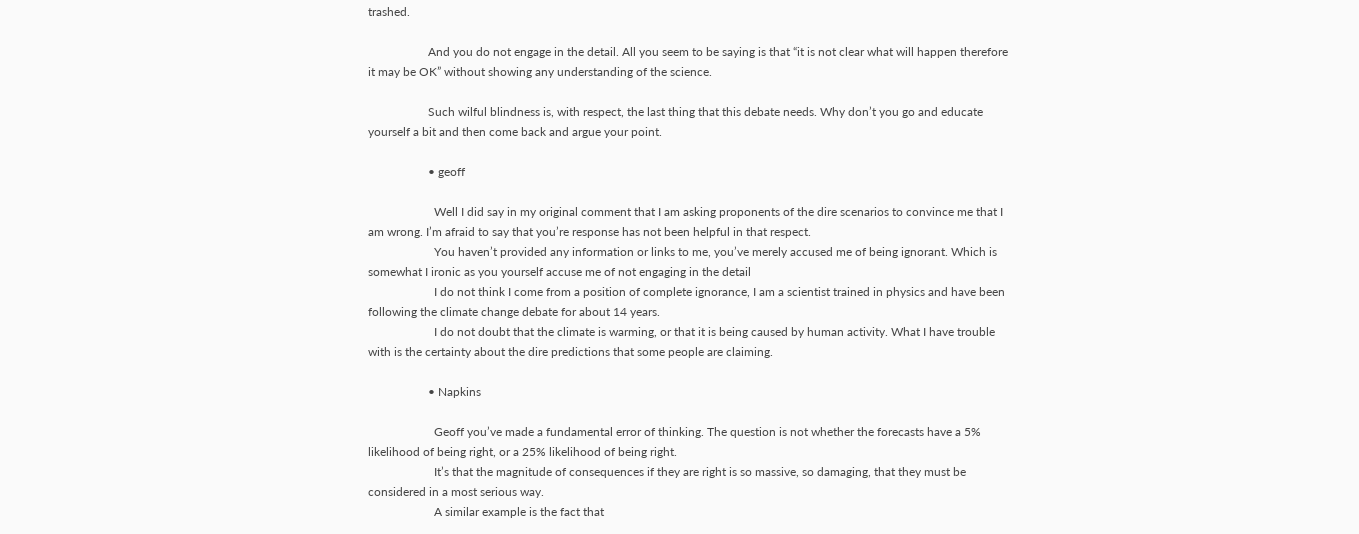trashed.

                    And you do not engage in the detail. All you seem to be saying is that “it is not clear what will happen therefore it may be OK” without showing any understanding of the science.

                    Such wilful blindness is, with respect, the last thing that this debate needs. Why don’t you go and educate yourself a bit and then come back and argue your point.

                    • geoff

                      Well I did say in my original comment that I am asking proponents of the dire scenarios to convince me that I am wrong. I’m afraid to say that you’re response has not been helpful in that respect.
                      You haven’t provided any information or links to me, you’ve merely accused me of being ignorant. Which is somewhat I ironic as you yourself accuse me of not engaging in the detail
                      I do not think I come from a position of complete ignorance, I am a scientist trained in physics and have been following the climate change debate for about 14 years.
                      I do not doubt that the climate is warming, or that it is being caused by human activity. What I have trouble with is the certainty about the dire predictions that some people are claiming.

                    • Napkins

                      Geoff you’ve made a fundamental error of thinking. The question is not whether the forecasts have a 5% likelihood of being right, or a 25% likelihood of being right.
                      It’s that the magnitude of consequences if they are right is so massive, so damaging, that they must be considered in a most serious way.
                      A similar example is the fact that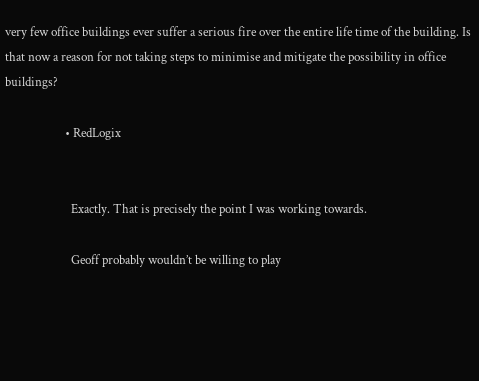very few office buildings ever suffer a serious fire over the entire life time of the building. Is that now a reason for not taking steps to minimise and mitigate the possibility in office buildings?

                    • RedLogix


                      Exactly. That is precisely the point I was working towards.

                      Geoff probably wouldn’t be willing to play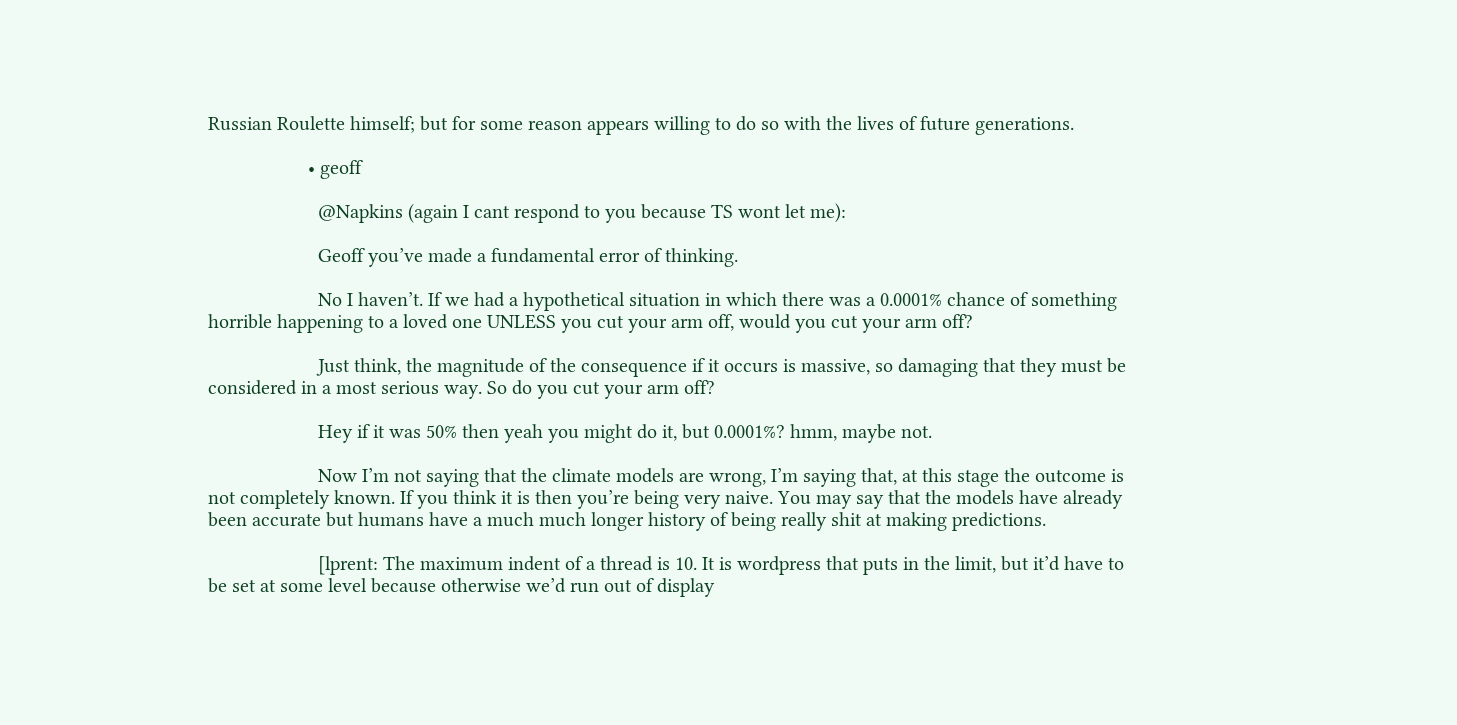Russian Roulette himself; but for some reason appears willing to do so with the lives of future generations.

                    • geoff

                      @Napkins (again I cant respond to you because TS wont let me):

                      Geoff you’ve made a fundamental error of thinking.

                      No I haven’t. If we had a hypothetical situation in which there was a 0.0001% chance of something horrible happening to a loved one UNLESS you cut your arm off, would you cut your arm off?

                      Just think, the magnitude of the consequence if it occurs is massive, so damaging that they must be considered in a most serious way. So do you cut your arm off?

                      Hey if it was 50% then yeah you might do it, but 0.0001%? hmm, maybe not.

                      Now I’m not saying that the climate models are wrong, I’m saying that, at this stage the outcome is not completely known. If you think it is then you’re being very naive. You may say that the models have already been accurate but humans have a much much longer history of being really shit at making predictions.

                      [lprent: The maximum indent of a thread is 10. It is wordpress that puts in the limit, but it’d have to be set at some level because otherwise we’d run out of display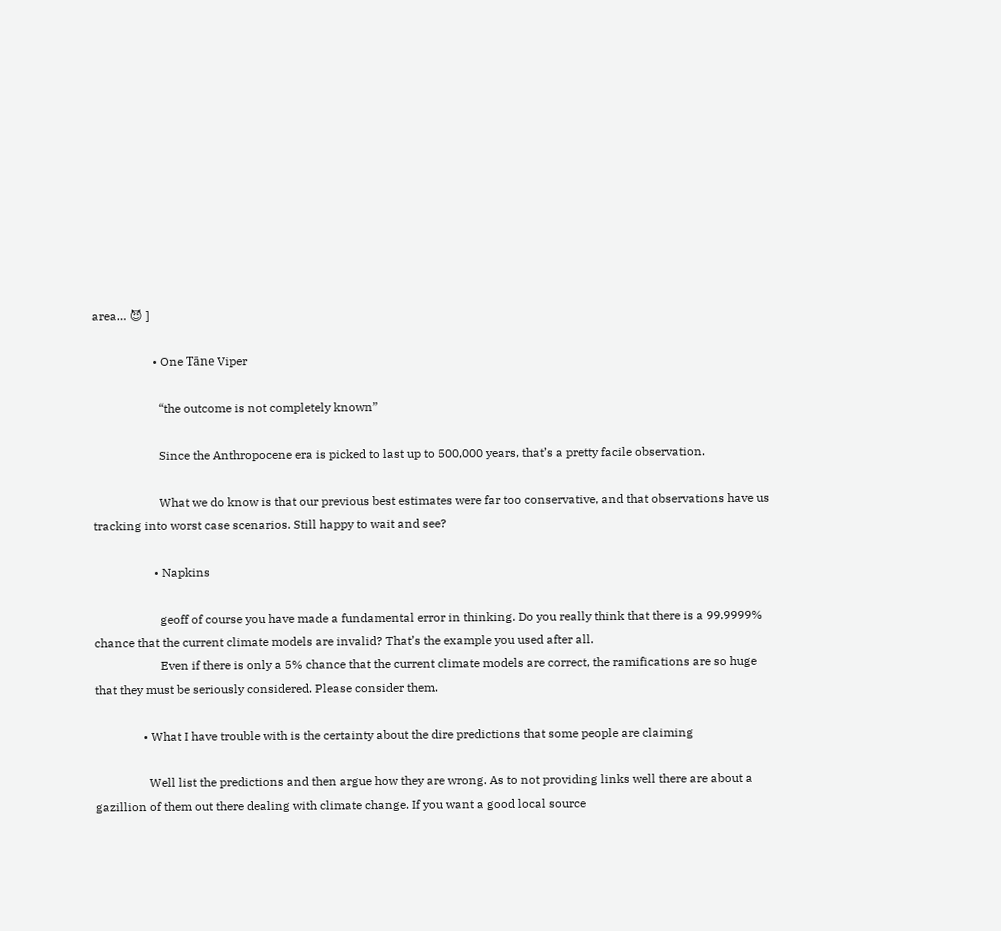area… 😈 ]

                    • One Tāne Viper

                      “the outcome is not completely known”

                      Since the Anthropocene era is picked to last up to 500,000 years, that’s a pretty facile observation.

                      What we do know is that our previous best estimates were far too conservative, and that observations have us tracking into worst case scenarios. Still happy to wait and see?

                    • Napkins

                      geoff of course you have made a fundamental error in thinking. Do you really think that there is a 99.9999% chance that the current climate models are invalid? That’s the example you used after all.
                      Even if there is only a 5% chance that the current climate models are correct, the ramifications are so huge that they must be seriously considered. Please consider them.

                • What I have trouble with is the certainty about the dire predictions that some people are claiming

                  Well list the predictions and then argue how they are wrong. As to not providing links well there are about a gazillion of them out there dealing with climate change. If you want a good local source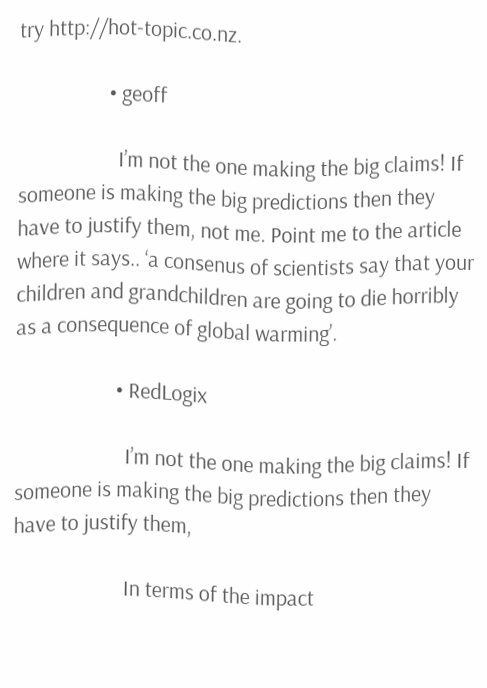try http://hot-topic.co.nz.

                  • geoff

                    I’m not the one making the big claims! If someone is making the big predictions then they have to justify them, not me. Point me to the article where it says.. ‘a consenus of scientists say that your children and grandchildren are going to die horribly as a consequence of global warming’.

                    • RedLogix

                      I’m not the one making the big claims! If someone is making the big predictions then they have to justify them,

                      In terms of the impact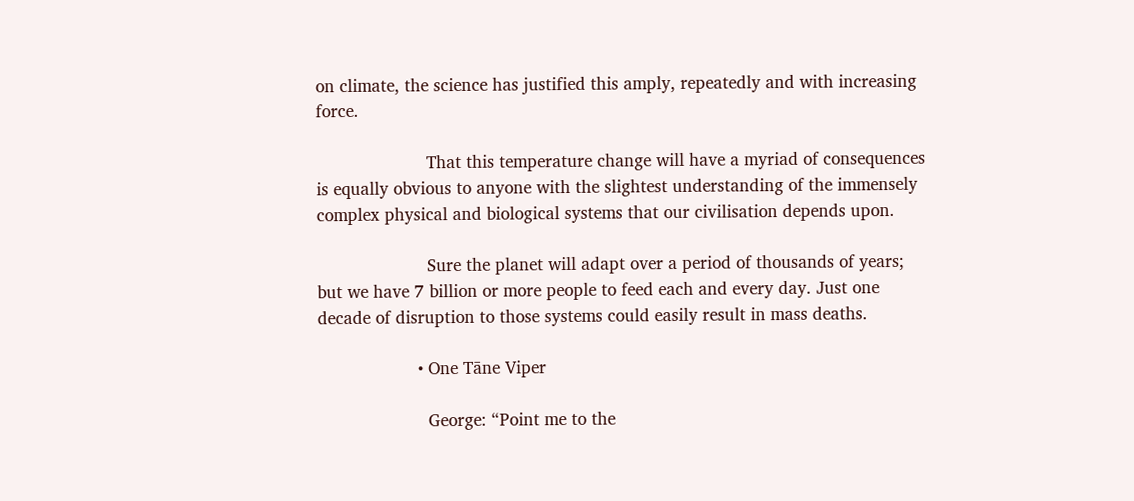on climate, the science has justified this amply, repeatedly and with increasing force.

                      That this temperature change will have a myriad of consequences is equally obvious to anyone with the slightest understanding of the immensely complex physical and biological systems that our civilisation depends upon.

                      Sure the planet will adapt over a period of thousands of years; but we have 7 billion or more people to feed each and every day. Just one decade of disruption to those systems could easily result in mass deaths.

                    • One Tāne Viper

                      George: “Point me to the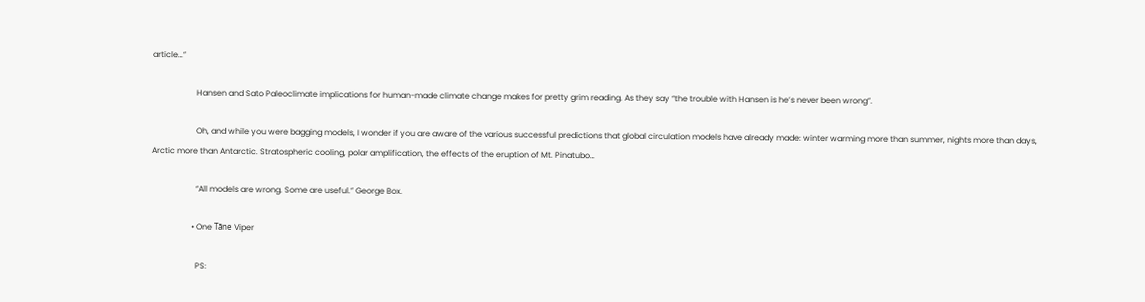article…”

                      Hansen and Sato Paleoclimate implications for human-made climate change makes for pretty grim reading. As they say “the trouble with Hansen is he’s never been wrong”.

                      Oh, and while you were bagging models, I wonder if you are aware of the various successful predictions that global circulation models have already made: winter warming more than summer, nights more than days, Arctic more than Antarctic. Stratospheric cooling, polar amplification, the effects of the eruption of Mt. Pinatubo…

                      “All models are wrong. Some are useful.” George Box.

                    • One Tāne Viper

                      PS: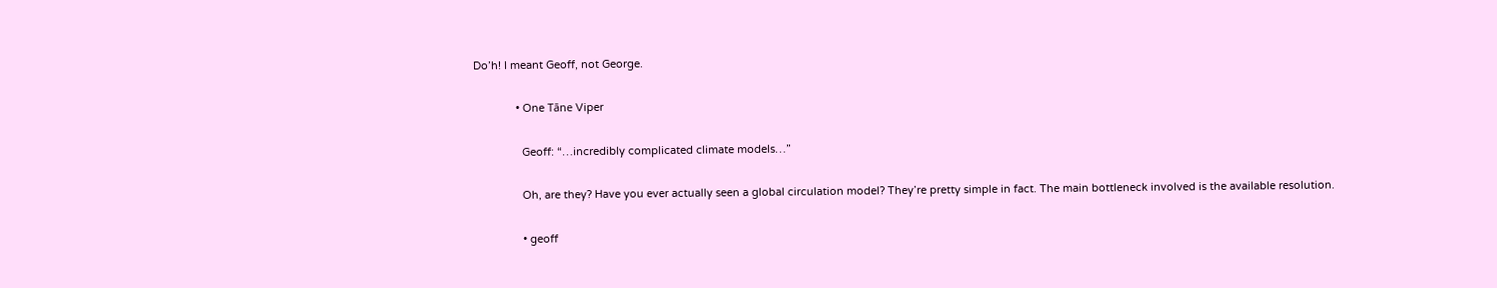Do’h! I meant Geoff, not George.

              • One Tāne Viper

                Geoff: “…incredibly complicated climate models…”

                Oh, are they? Have you ever actually seen a global circulation model? They’re pretty simple in fact. The main bottleneck involved is the available resolution.

                • geoff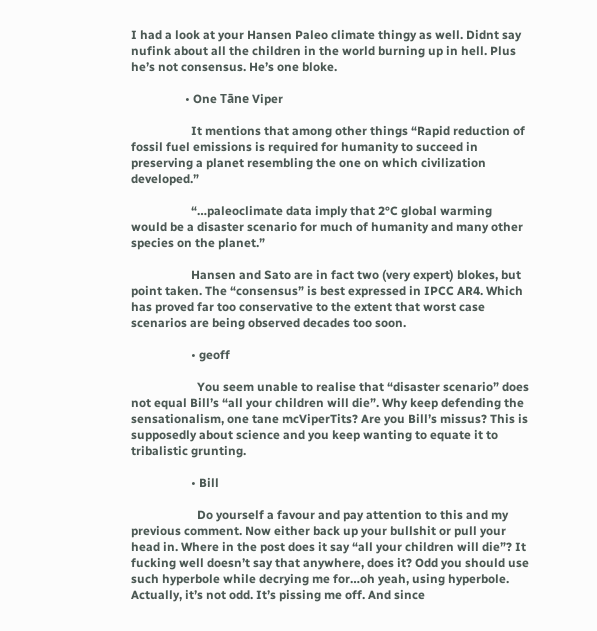I had a look at your Hansen Paleo climate thingy as well. Didnt say nufink about all the children in the world burning up in hell. Plus he’s not consensus. He’s one bloke.

                  • One Tāne Viper

                    It mentions that among other things “Rapid reduction of fossil fuel emissions is required for humanity to succeed in preserving a planet resembling the one on which civilization developed.”

                    “…paleoclimate data imply that 2°C global warming would be a disaster scenario for much of humanity and many other species on the planet.”

                    Hansen and Sato are in fact two (very expert) blokes, but point taken. The “consensus” is best expressed in IPCC AR4. Which has proved far too conservative to the extent that worst case scenarios are being observed decades too soon.

                    • geoff

                      You seem unable to realise that “disaster scenario” does not equal Bill’s “all your children will die”. Why keep defending the sensationalism, one tane mcViperTits? Are you Bill’s missus? This is supposedly about science and you keep wanting to equate it to tribalistic grunting.

                    • Bill

                      Do yourself a favour and pay attention to this and my previous comment. Now either back up your bullshit or pull your head in. Where in the post does it say “all your children will die”? It fucking well doesn’t say that anywhere, does it? Odd you should use such hyperbole while decrying me for…oh yeah, using hyperbole. Actually, it’s not odd. It’s pissing me off. And since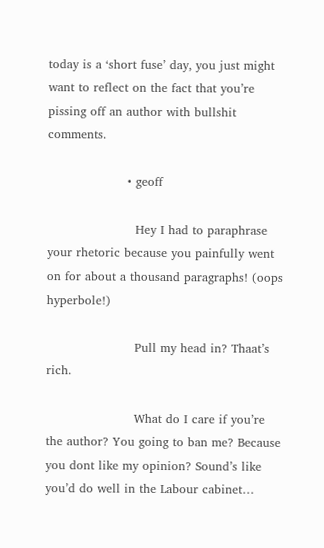today is a ‘short fuse’ day, you just might want to reflect on the fact that you’re pissing off an author with bullshit comments.

                    • geoff

                      Hey I had to paraphrase your rhetoric because you painfully went on for about a thousand paragraphs! (oops hyperbole!)

                      Pull my head in? Thaat’s rich.

                      What do I care if you’re the author? You going to ban me? Because you dont like my opinion? Sound’s like you’d do well in the Labour cabinet…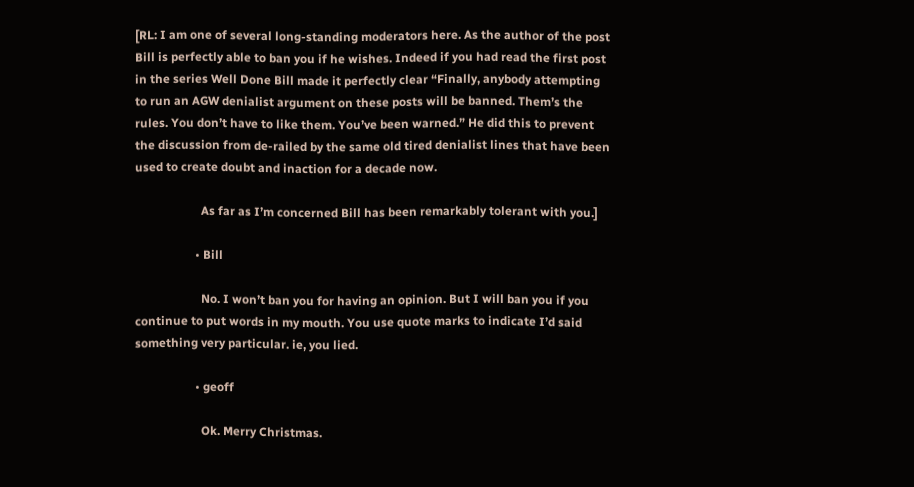[RL: I am one of several long-standing moderators here. As the author of the post Bill is perfectly able to ban you if he wishes. Indeed if you had read the first post in the series Well Done Bill made it perfectly clear “Finally, anybody attempting  to run an AGW denialist argument on these posts will be banned. Them’s the rules. You don’t have to like them. You’ve been warned.” He did this to prevent the discussion from de-railed by the same old tired denialist lines that have been used to create doubt and inaction for a decade now.

                      As far as I’m concerned Bill has been remarkably tolerant with you.]

                    • Bill

                      No. I won’t ban you for having an opinion. But I will ban you if you continue to put words in my mouth. You use quote marks to indicate I’d said something very particular. ie, you lied.

                    • geoff

                      Ok. Merry Christmas.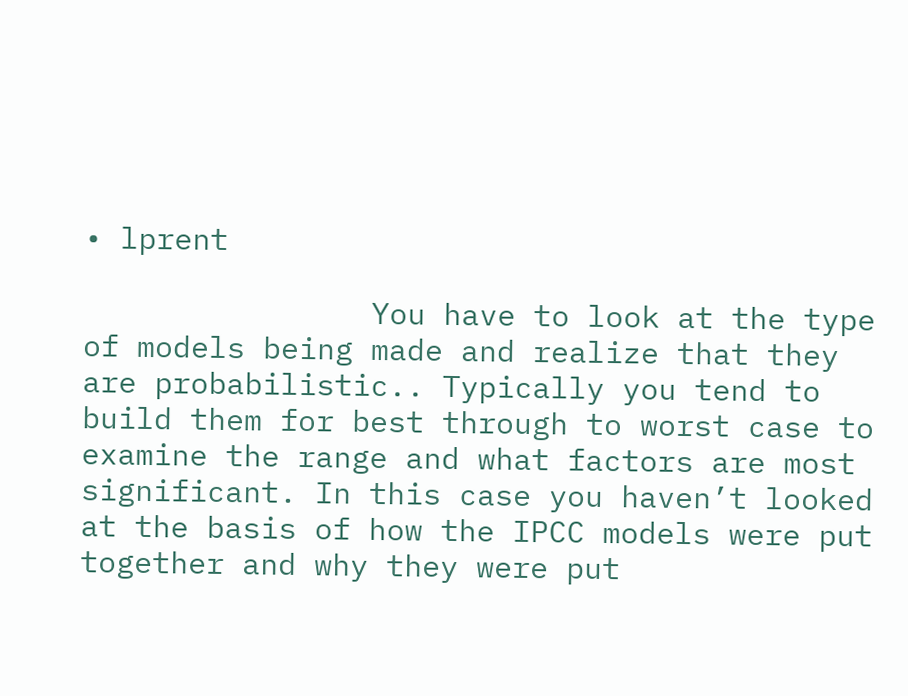• lprent

                You have to look at the type of models being made and realize that they are probabilistic.. Typically you tend to build them for best through to worst case to examine the range and what factors are most significant. In this case you haven’t looked at the basis of how the IPCC models were put together and why they were put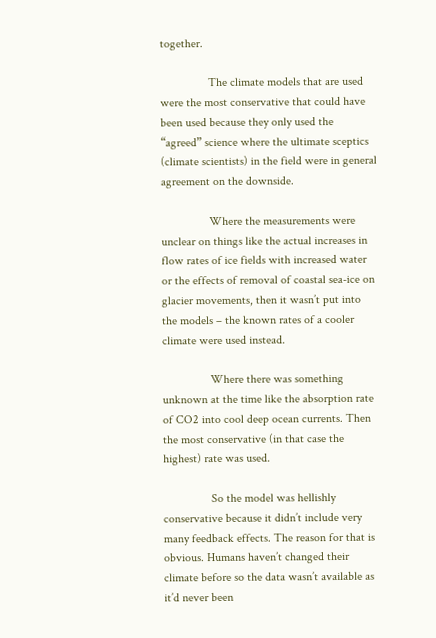together.

                The climate models that are used were the most conservative that could have been used because they only used the “agreed” science where the ultimate sceptics (climate scientists) in the field were in general agreement on the downside.

                Where the measurements were unclear on things like the actual increases in flow rates of ice fields with increased water or the effects of removal of coastal sea-ice on glacier movements, then it wasn’t put into the models – the known rates of a cooler climate were used instead.

                Where there was something unknown at the time like the absorption rate of CO2 into cool deep ocean currents. Then the most conservative (in that case the highest) rate was used.

                So the model was hellishly conservative because it didn’t include very many feedback effects. The reason for that is obvious. Humans haven’t changed their climate before so the data wasn’t available as it’d never been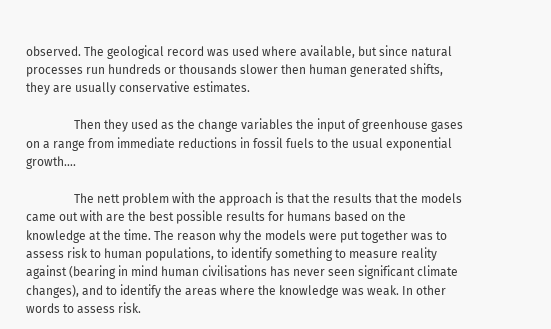observed. The geological record was used where available, but since natural processes run hundreds or thousands slower then human generated shifts, they are usually conservative estimates.

                Then they used as the change variables the input of greenhouse gases on a range from immediate reductions in fossil fuels to the usual exponential growth….

                The nett problem with the approach is that the results that the models came out with are the best possible results for humans based on the knowledge at the time. The reason why the models were put together was to assess risk to human populations, to identify something to measure reality against (bearing in mind human civilisations has never seen significant climate changes), and to identify the areas where the knowledge was weak. In other words to assess risk.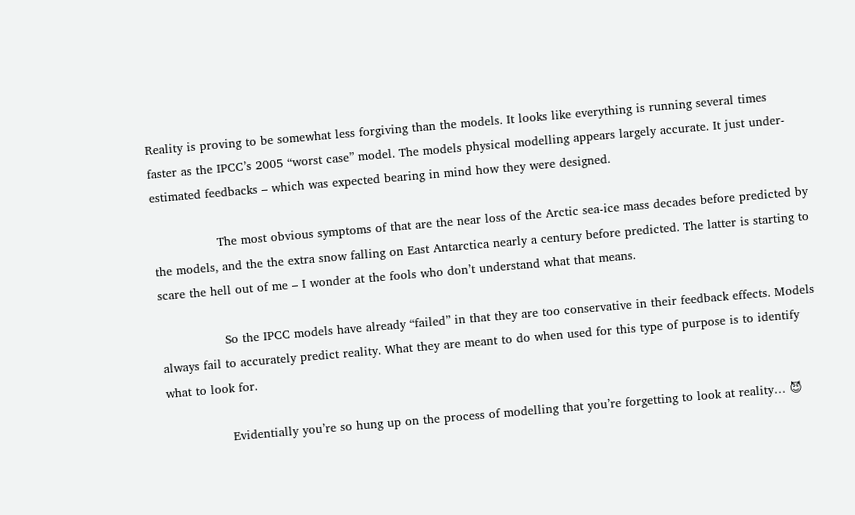Reality is proving to be somewhat less forgiving than the models. It looks like everything is running several times faster as the IPCC’s 2005 “worst case” model. The models physical modelling appears largely accurate. It just under-estimated feedbacks – which was expected bearing in mind how they were designed.

                The most obvious symptoms of that are the near loss of the Arctic sea-ice mass decades before predicted by the models, and the the extra snow falling on East Antarctica nearly a century before predicted. The latter is starting to scare the hell out of me – I wonder at the fools who don’t understand what that means.

                So the IPCC models have already “failed” in that they are too conservative in their feedback effects. Models always fail to accurately predict reality. What they are meant to do when used for this type of purpose is to identify what to look for.

                Evidentially you’re so hung up on the process of modelling that you’re forgetting to look at reality… 😈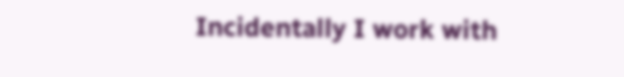Incidentally I work with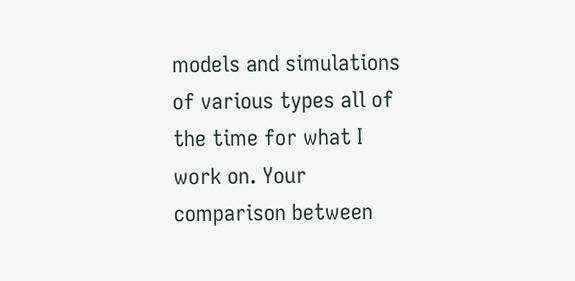models and simulations of various types all of the time for what I work on. Your comparison between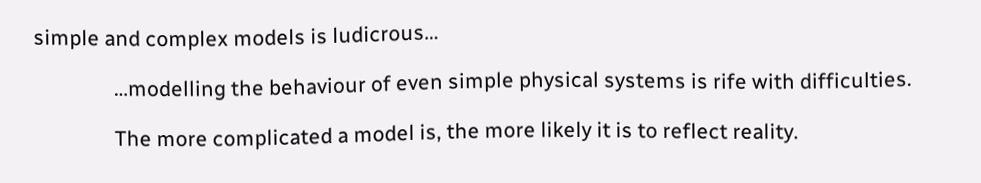simple and complex models is ludicrous…

                …modelling the behaviour of even simple physical systems is rife with difficulties.

                The more complicated a model is, the more likely it is to reflect reality.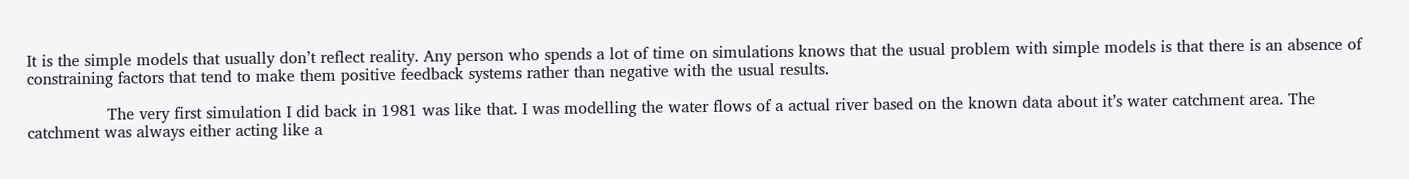It is the simple models that usually don’t reflect reality. Any person who spends a lot of time on simulations knows that the usual problem with simple models is that there is an absence of constraining factors that tend to make them positive feedback systems rather than negative with the usual results.

                The very first simulation I did back in 1981 was like that. I was modelling the water flows of a actual river based on the known data about it’s water catchment area. The catchment was always either acting like a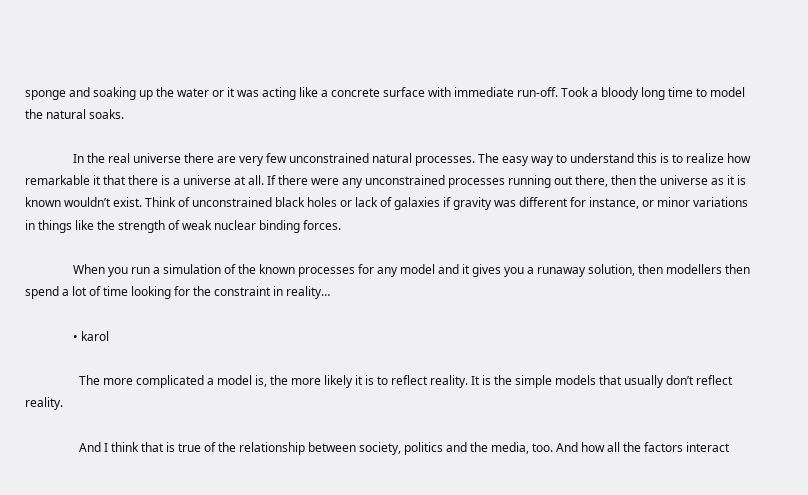sponge and soaking up the water or it was acting like a concrete surface with immediate run-off. Took a bloody long time to model the natural soaks.

                In the real universe there are very few unconstrained natural processes. The easy way to understand this is to realize how remarkable it that there is a universe at all. If there were any unconstrained processes running out there, then the universe as it is known wouldn’t exist. Think of unconstrained black holes or lack of galaxies if gravity was different for instance, or minor variations in things like the strength of weak nuclear binding forces.

                When you run a simulation of the known processes for any model and it gives you a runaway solution, then modellers then spend a lot of time looking for the constraint in reality…

                • karol

                  The more complicated a model is, the more likely it is to reflect reality. It is the simple models that usually don’t reflect reality.

                  And I think that is true of the relationship between society, politics and the media, too. And how all the factors interact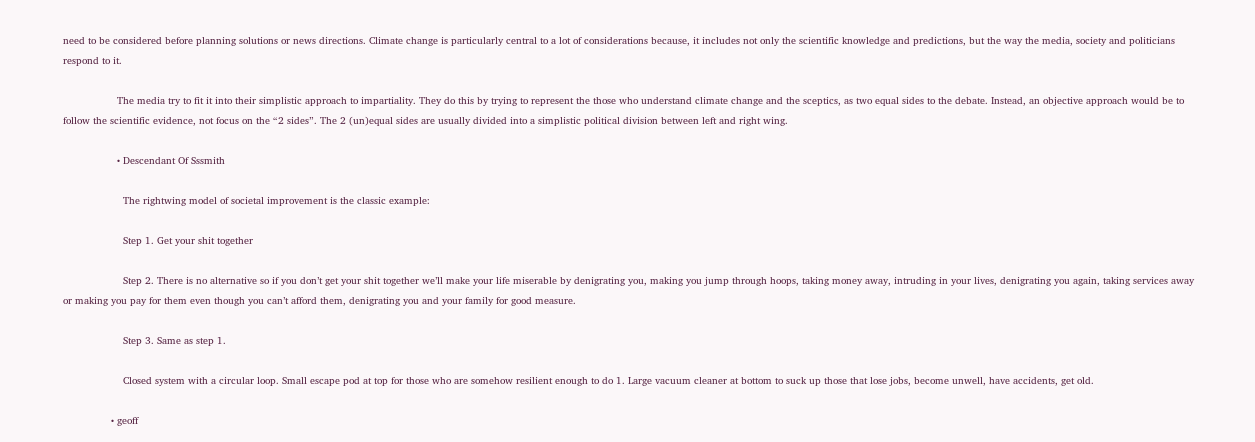need to be considered before planning solutions or news directions. Climate change is particularly central to a lot of considerations because, it includes not only the scientific knowledge and predictions, but the way the media, society and politicians respond to it.

                  The media try to fit it into their simplistic approach to impartiality. They do this by trying to represent the those who understand climate change and the sceptics, as two equal sides to the debate. Instead, an objective approach would be to follow the scientific evidence, not focus on the “2 sides”. The 2 (un)equal sides are usually divided into a simplistic political division between left and right wing.

                  • Descendant Of Sssmith

                    The rightwing model of societal improvement is the classic example:

                    Step 1. Get your shit together

                    Step 2. There is no alternative so if you don’t get your shit together we’ll make your life miserable by denigrating you, making you jump through hoops, taking money away, intruding in your lives, denigrating you again, taking services away or making you pay for them even though you can’t afford them, denigrating you and your family for good measure.

                    Step 3. Same as step 1.

                    Closed system with a circular loop. Small escape pod at top for those who are somehow resilient enough to do 1. Large vacuum cleaner at bottom to suck up those that lose jobs, become unwell, have accidents, get old.

                • geoff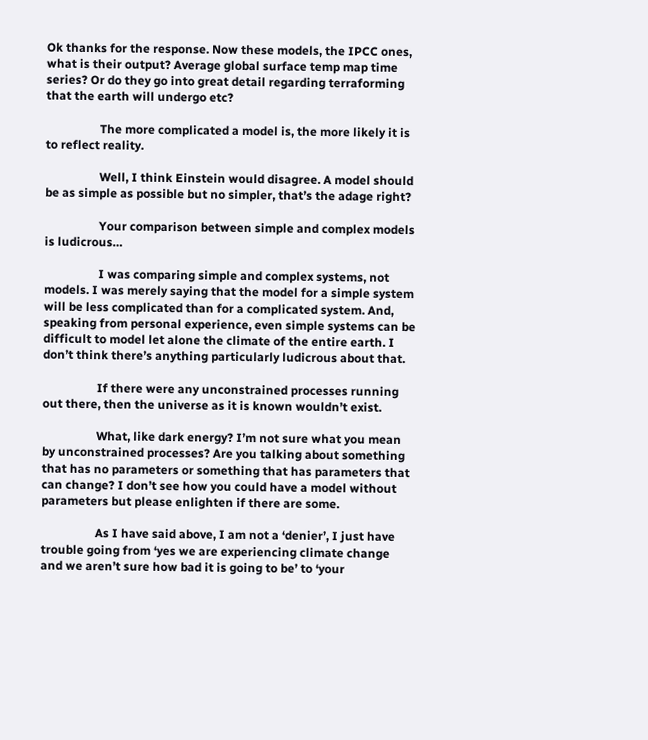Ok thanks for the response. Now these models, the IPCC ones, what is their output? Average global surface temp map time series? Or do they go into great detail regarding terraforming that the earth will undergo etc?

                  The more complicated a model is, the more likely it is to reflect reality.

                  Well, I think Einstein would disagree. A model should be as simple as possible but no simpler, that’s the adage right?

                  Your comparison between simple and complex models is ludicrous…

                  I was comparing simple and complex systems, not models. I was merely saying that the model for a simple system will be less complicated than for a complicated system. And, speaking from personal experience, even simple systems can be difficult to model let alone the climate of the entire earth. I don’t think there’s anything particularly ludicrous about that.

                  If there were any unconstrained processes running out there, then the universe as it is known wouldn’t exist.

                  What, like dark energy? I’m not sure what you mean by unconstrained processes? Are you talking about something that has no parameters or something that has parameters that can change? I don’t see how you could have a model without parameters but please enlighten if there are some.

                  As I have said above, I am not a ‘denier’, I just have trouble going from ‘yes we are experiencing climate change and we aren’t sure how bad it is going to be’ to ‘your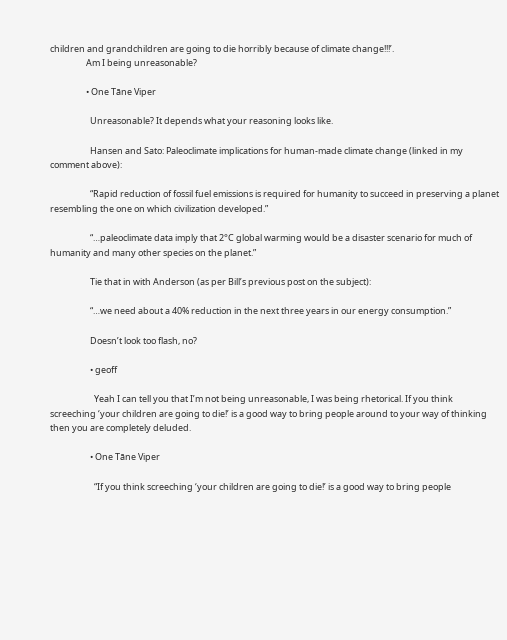children and grandchildren are going to die horribly because of climate change!!!’.
                  Am I being unreasonable?

                  • One Tāne Viper

                    Unreasonable? It depends what your reasoning looks like.

                    Hansen and Sato: Paleoclimate implications for human-made climate change (linked in my comment above):

                    “Rapid reduction of fossil fuel emissions is required for humanity to succeed in preserving a planet resembling the one on which civilization developed.”

                    “…paleoclimate data imply that 2°C global warming would be a disaster scenario for much of humanity and many other species on the planet.”

                    Tie that in with Anderson (as per Bill’s previous post on the subject):

                    “…we need about a 40% reduction in the next three years in our energy consumption.”

                    Doesn’t look too flash, no?

                    • geoff

                      Yeah I can tell you that I’m not being unreasonable, I was being rhetorical. If you think screeching ‘your children are going to die!’ is a good way to bring people around to your way of thinking then you are completely deluded.

                    • One Tāne Viper

                      “If you think screeching ‘your children are going to die!’ is a good way to bring people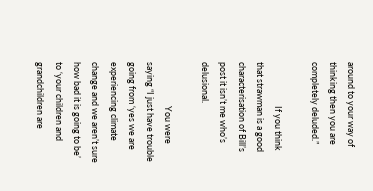around to your way of thinking then you are completely deluded.”

                      If you think that strawman is a good characterisation of Bill’s post it isn’t me who’s delusional.

                      You were saying “I just have trouble going from ‘yes we are experiencing climate change and we aren’t sure how bad it is going to be’ to ‘your children and grandchildren are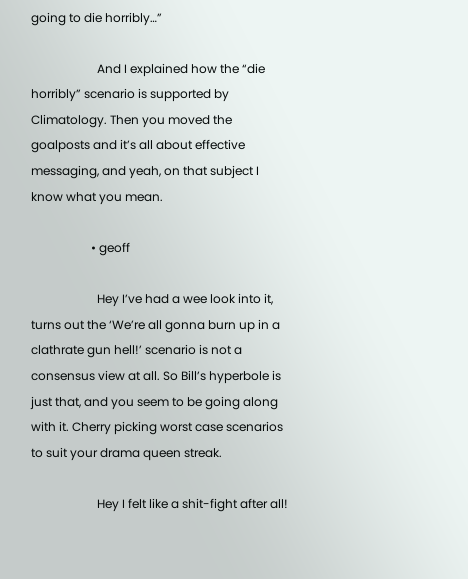going to die horribly…”

                      And I explained how the “die horribly” scenario is supported by Climatology. Then you moved the goalposts and it’s all about effective messaging, and yeah, on that subject I know what you mean.

                    • geoff

                      Hey I’ve had a wee look into it, turns out the ‘We’re all gonna burn up in a clathrate gun hell!’ scenario is not a consensus view at all. So Bill’s hyperbole is just that, and you seem to be going along with it. Cherry picking worst case scenarios to suit your drama queen streak.

                      Hey I felt like a shit-fight after all!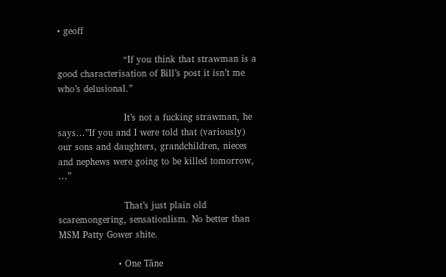• geoff

                      “If you think that strawman is a good characterisation of Bill’s post it isn’t me who’s delusional.”

                      It’s not a fucking strawman, he says…”If you and I were told that (variously) our sons and daughters, grandchildren, nieces and nephews were going to be killed tomorrow, …”

                      That’s just plain old scaremongering, sensationlism. No better than MSM Patty Gower shite.

                    • One Tāne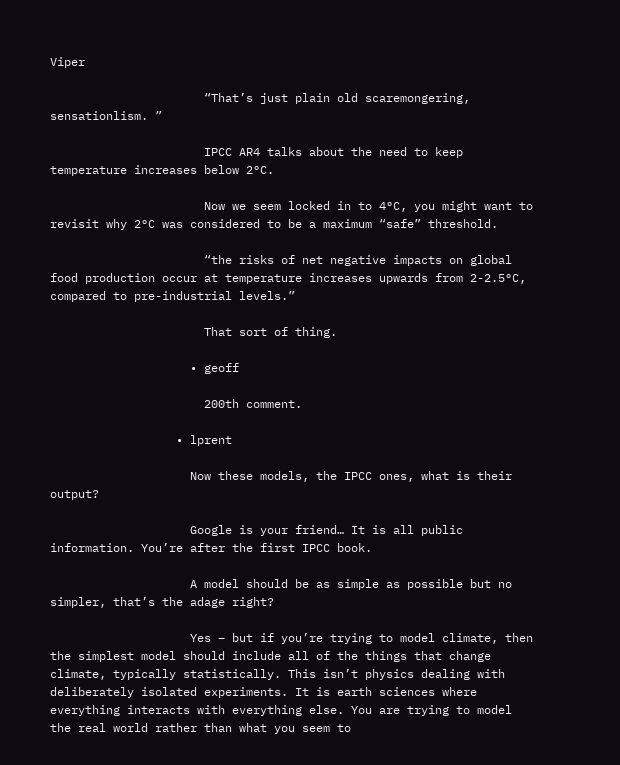Viper

                      “That’s just plain old scaremongering, sensationlism. ”

                      IPCC AR4 talks about the need to keep temperature increases below 2°C.

                      Now we seem locked in to 4°C, you might want to revisit why 2°C was considered to be a maximum “safe” threshold.

                      “the risks of net negative impacts on global food production occur at temperature increases upwards from 2-2.5°C, compared to pre-industrial levels.”

                      That sort of thing.

                    • geoff

                      200th comment.

                  • lprent

                    Now these models, the IPCC ones, what is their output?

                    Google is your friend… It is all public information. You’re after the first IPCC book.

                    A model should be as simple as possible but no simpler, that’s the adage right?

                    Yes – but if you’re trying to model climate, then the simplest model should include all of the things that change climate, typically statistically. This isn’t physics dealing with deliberately isolated experiments. It is earth sciences where everything interacts with everything else. You are trying to model the real world rather than what you seem to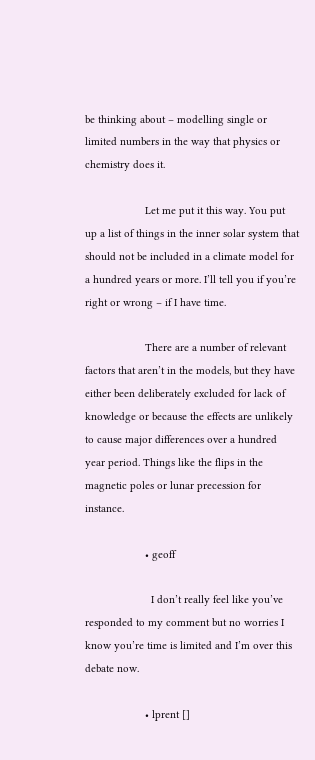be thinking about – modelling single or limited numbers in the way that physics or chemistry does it.

                    Let me put it this way. You put up a list of things in the inner solar system that should not be included in a climate model for a hundred years or more. I’ll tell you if you’re right or wrong – if I have time.

                    There are a number of relevant factors that aren’t in the models, but they have either been deliberately excluded for lack of knowledge or because the effects are unlikely to cause major differences over a hundred year period. Things like the flips in the magnetic poles or lunar precession for instance.

                    • geoff

                      I don’t really feel like you’ve responded to my comment but no worries I know you’re time is limited and I’m over this debate now.

                    • lprent []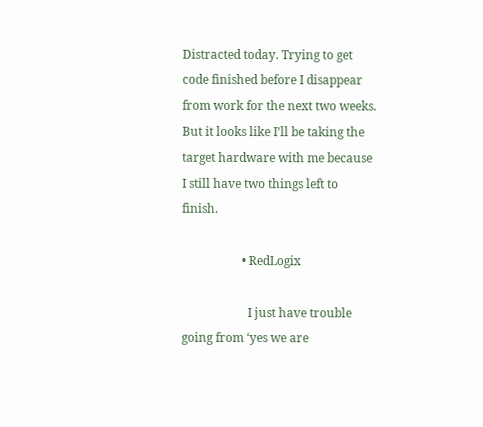Distracted today. Trying to get code finished before I disappear from work for the next two weeks. But it looks like I’ll be taking the target hardware with me because I still have two things left to finish.

                    • RedLogix

                      I just have trouble going from ‘yes we are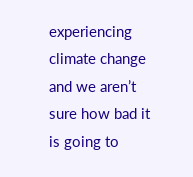experiencing climate change and we aren’t sure how bad it is going to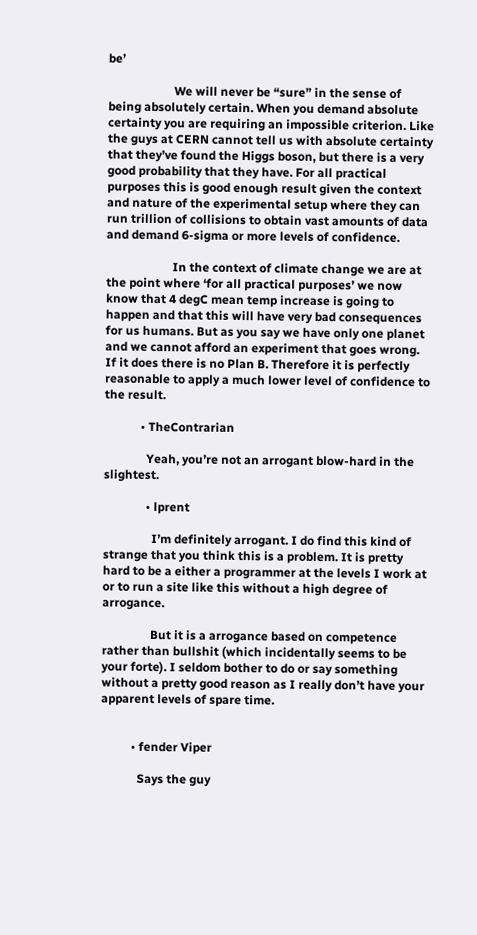be’

                      We will never be “sure” in the sense of being absolutely certain. When you demand absolute certainty you are requiring an impossible criterion. Like the guys at CERN cannot tell us with absolute certainty that they’ve found the Higgs boson, but there is a very good probability that they have. For all practical purposes this is good enough result given the context and nature of the experimental setup where they can run trillion of collisions to obtain vast amounts of data and demand 6-sigma or more levels of confidence.

                      In the context of climate change we are at the point where ‘for all practical purposes’ we now know that 4 degC mean temp increase is going to happen and that this will have very bad consequences for us humans. But as you say we have only one planet and we cannot afford an experiment that goes wrong. If it does there is no Plan B. Therefore it is perfectly reasonable to apply a much lower level of confidence to the result.

            • TheContrarian

              Yeah, you’re not an arrogant blow-hard in the slightest.

              • lprent

                I’m definitely arrogant. I do find this kind of strange that you think this is a problem. It is pretty hard to be a either a programmer at the levels I work at or to run a site like this without a high degree of arrogance.

                But it is a arrogance based on competence rather than bullshit (which incidentally seems to be your forte). I seldom bother to do or say something without a pretty good reason as I really don’t have your apparent levels of spare time.


          • fender Viper

            Says the guy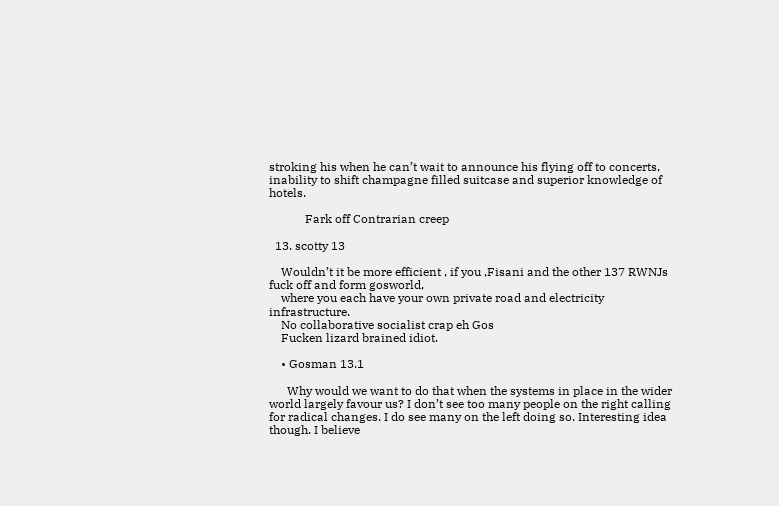stroking his when he can’t wait to announce his flying off to concerts, inability to shift champagne filled suitcase and superior knowledge of hotels.

            Fark off Contrarian creep

  13. scotty 13

    Wouldn’t it be more efficient , if you ,Fisani and the other 137 RWNJs fuck off and form gosworld,
    where you each have your own private road and electricity infrastructure.
    No collaborative socialist crap eh Gos
    Fucken lizard brained idiot.

    • Gosman 13.1

      Why would we want to do that when the systems in place in the wider world largely favour us? I don’t see too many people on the right calling for radical changes. I do see many on the left doing so. Interesting idea though. I believe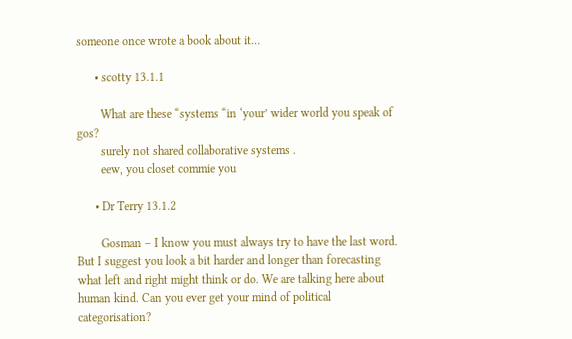someone once wrote a book about it…

      • scotty 13.1.1

        What are these “systems “in ‘your’ wider world you speak of gos?
        surely not shared collaborative systems .
        eew, you closet commie you

      • Dr Terry 13.1.2

        Gosman – I know you must always try to have the last word. But I suggest you look a bit harder and longer than forecasting what left and right might think or do. We are talking here about human kind. Can you ever get your mind of political categorisation?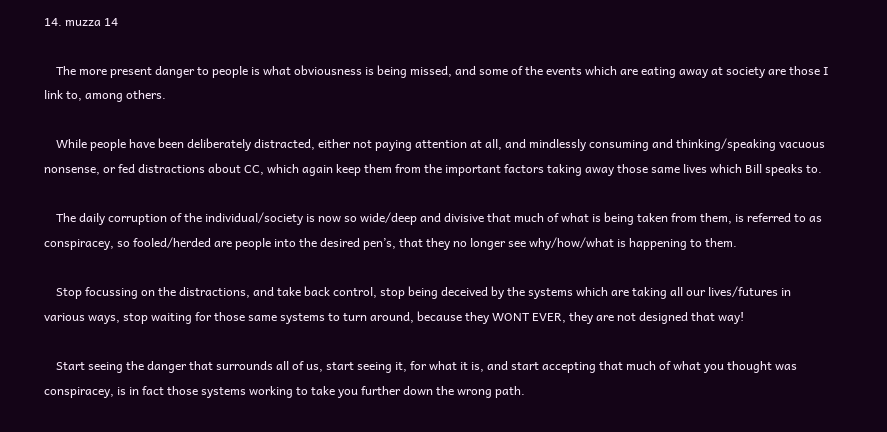14. muzza 14

    The more present danger to people is what obviousness is being missed, and some of the events which are eating away at society are those I link to, among others.

    While people have been deliberately distracted, either not paying attention at all, and mindlessly consuming and thinking/speaking vacuous nonsense, or fed distractions about CC, which again keep them from the important factors taking away those same lives which Bill speaks to.

    The daily corruption of the individual/society is now so wide/deep and divisive that much of what is being taken from them, is referred to as conspiracey, so fooled/herded are people into the desired pen’s, that they no longer see why/how/what is happening to them.

    Stop focussing on the distractions, and take back control, stop being deceived by the systems which are taking all our lives/futures in various ways, stop waiting for those same systems to turn around, because they WONT EVER, they are not designed that way!

    Start seeing the danger that surrounds all of us, start seeing it, for what it is, and start accepting that much of what you thought was conspiracey, is in fact those systems working to take you further down the wrong path.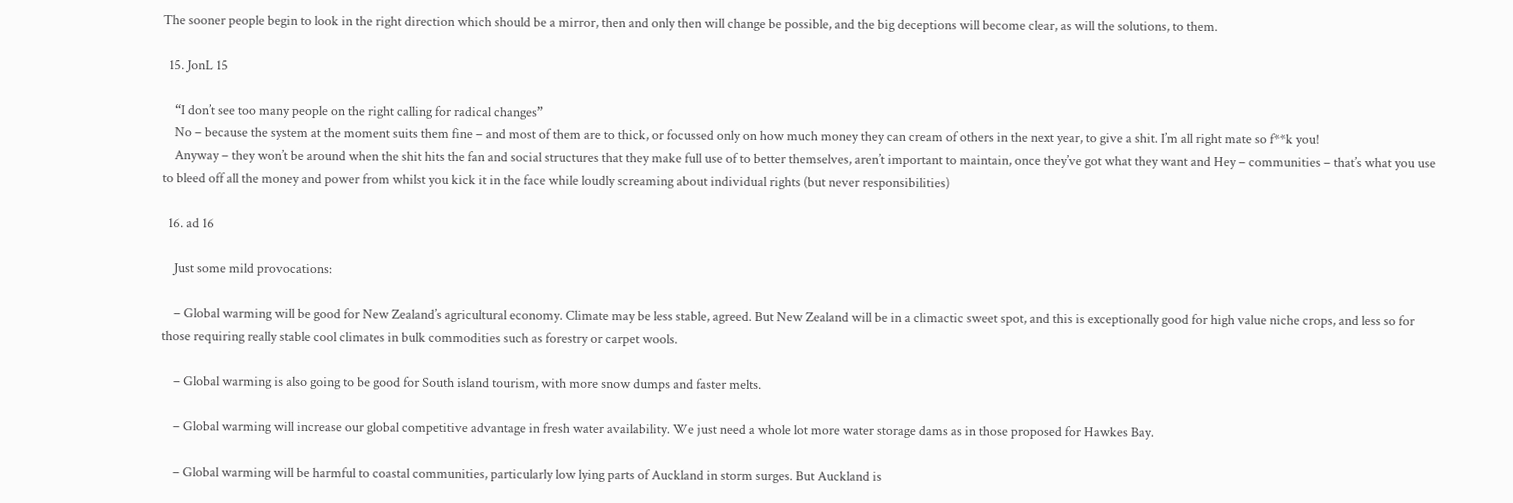The sooner people begin to look in the right direction which should be a mirror, then and only then will change be possible, and the big deceptions will become clear, as will the solutions, to them.

  15. JonL 15

    “I don’t see too many people on the right calling for radical changes”
    No – because the system at the moment suits them fine – and most of them are to thick, or focussed only on how much money they can cream of others in the next year, to give a shit. I’m all right mate so f**k you!
    Anyway – they won’t be around when the shit hits the fan and social structures that they make full use of to better themselves, aren’t important to maintain, once they’ve got what they want and Hey – communities – that’s what you use to bleed off all the money and power from whilst you kick it in the face while loudly screaming about individual rights (but never responsibilities)

  16. ad 16

    Just some mild provocations:

    – Global warming will be good for New Zealand’s agricultural economy. Climate may be less stable, agreed. But New Zealand will be in a climactic sweet spot, and this is exceptionally good for high value niche crops, and less so for those requiring really stable cool climates in bulk commodities such as forestry or carpet wools.

    – Global warming is also going to be good for South island tourism, with more snow dumps and faster melts.

    – Global warming will increase our global competitive advantage in fresh water availability. We just need a whole lot more water storage dams as in those proposed for Hawkes Bay.

    – Global warming will be harmful to coastal communities, particularly low lying parts of Auckland in storm surges. But Auckland is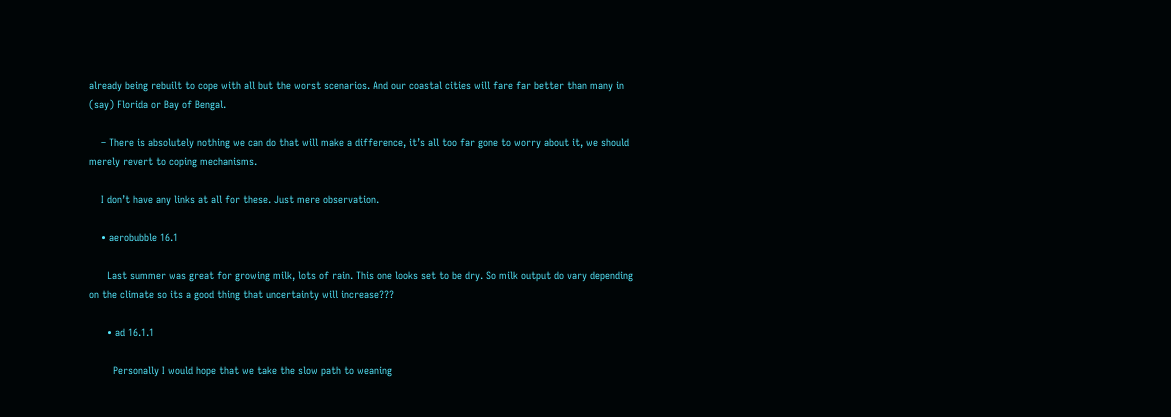already being rebuilt to cope with all but the worst scenarios. And our coastal cities will fare far better than many in (say) Florida or Bay of Bengal.

    – There is absolutely nothing we can do that will make a difference, it’s all too far gone to worry about it, we should merely revert to coping mechanisms.

    I don’t have any links at all for these. Just mere observation.

    • aerobubble 16.1

      Last summer was great for growing milk, lots of rain. This one looks set to be dry. So milk output do vary depending on the climate so its a good thing that uncertainty will increase???

      • ad 16.1.1

        Personally I would hope that we take the slow path to weaning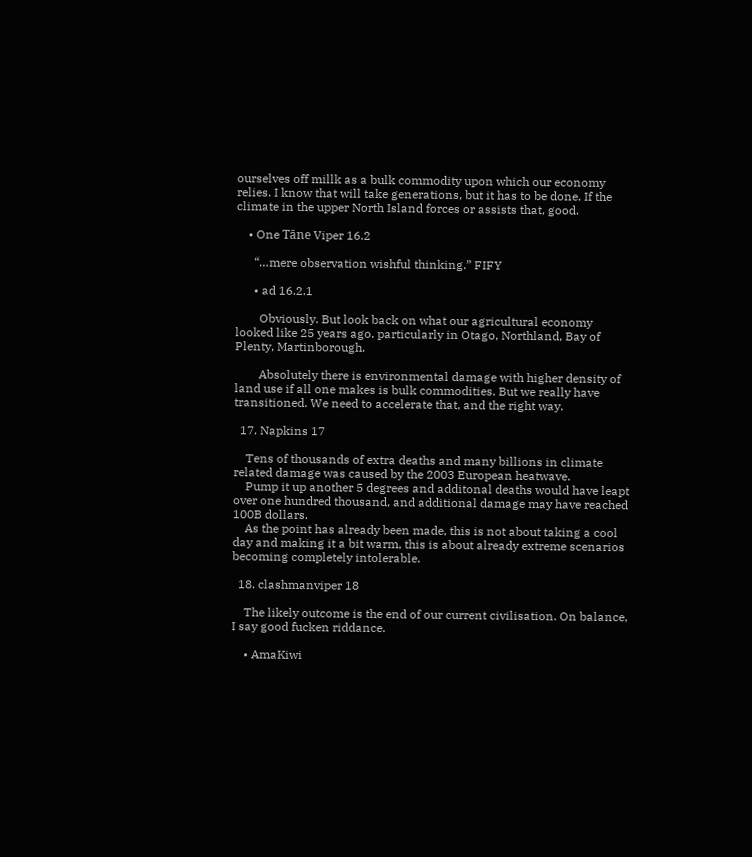ourselves off millk as a bulk commodity upon which our economy relies. I know that will take generations, but it has to be done. If the climate in the upper North Island forces or assists that, good.

    • One Tāne Viper 16.2

      “…mere observation wishful thinking.” FIFY

      • ad 16.2.1

        Obviously. But look back on what our agricultural economy looked like 25 years ago. particularly in Otago, Northland, Bay of Plenty, Martinborough.

        Absolutely there is environmental damage with higher density of land use if all one makes is bulk commodities. But we really have transitioned. We need to accelerate that, and the right way.

  17. Napkins 17

    Tens of thousands of extra deaths and many billions in climate related damage was caused by the 2003 European heatwave.
    Pump it up another 5 degrees and additonal deaths would have leapt over one hundred thousand, and additional damage may have reached 100B dollars.
    As the point has already been made, this is not about taking a cool day and making it a bit warm, this is about already extreme scenarios becoming completely intolerable.

  18. clashmanviper 18

    The likely outcome is the end of our current civilisation. On balance, I say good fucken riddance.

    • AmaKiwi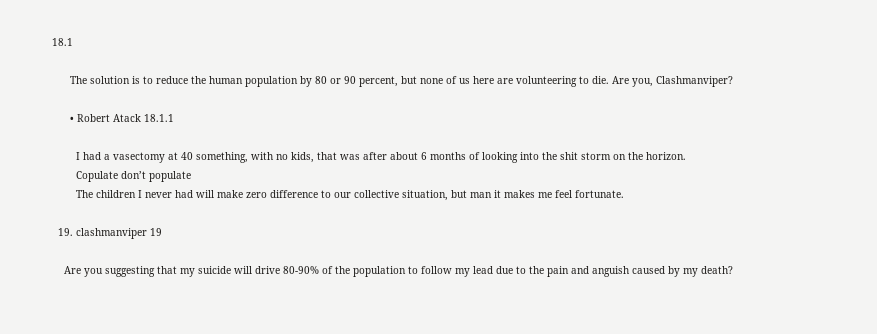18.1

      The solution is to reduce the human population by 80 or 90 percent, but none of us here are volunteering to die. Are you, Clashmanviper?

      • Robert Atack 18.1.1

        I had a vasectomy at 40 something, with no kids, that was after about 6 months of looking into the shit storm on the horizon.
        Copulate don’t populate
        The children I never had will make zero difference to our collective situation, but man it makes me feel fortunate.

  19. clashmanviper 19

    Are you suggesting that my suicide will drive 80-90% of the population to follow my lead due to the pain and anguish caused by my death?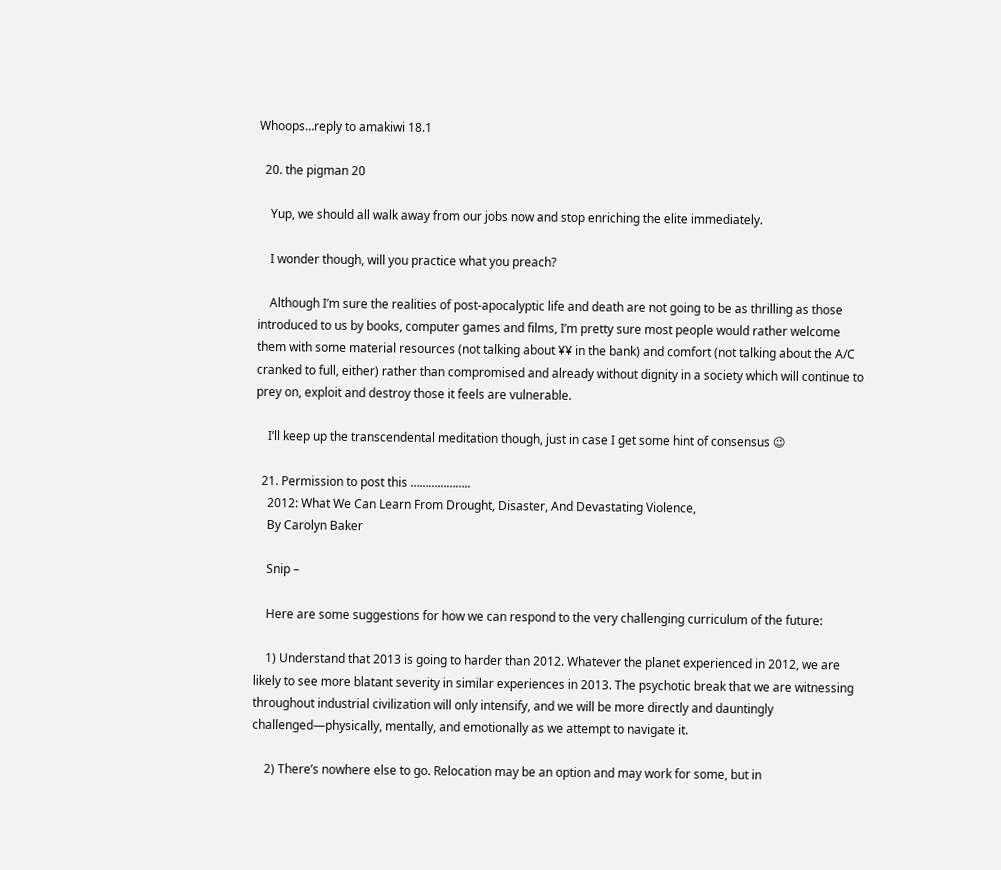Whoops…reply to amakiwi 18.1

  20. the pigman 20

    Yup, we should all walk away from our jobs now and stop enriching the elite immediately.

    I wonder though, will you practice what you preach?

    Although I’m sure the realities of post-apocalyptic life and death are not going to be as thrilling as those introduced to us by books, computer games and films, I’m pretty sure most people would rather welcome them with some material resources (not talking about ¥¥ in the bank) and comfort (not talking about the A/C cranked to full, either) rather than compromised and already without dignity in a society which will continue to prey on, exploit and destroy those it feels are vulnerable.

    I’ll keep up the transcendental meditation though, just in case I get some hint of consensus 😉

  21. Permission to post this ………………..
    2012: What We Can Learn From Drought, Disaster, And Devastating Violence,
    By Carolyn Baker

    Snip –

    Here are some suggestions for how we can respond to the very challenging curriculum of the future:

    1) Understand that 2013 is going to harder than 2012. Whatever the planet experienced in 2012, we are likely to see more blatant severity in similar experiences in 2013. The psychotic break that we are witnessing throughout industrial civilization will only intensify, and we will be more directly and dauntingly challenged—physically, mentally, and emotionally as we attempt to navigate it.

    2) There’s nowhere else to go. Relocation may be an option and may work for some, but in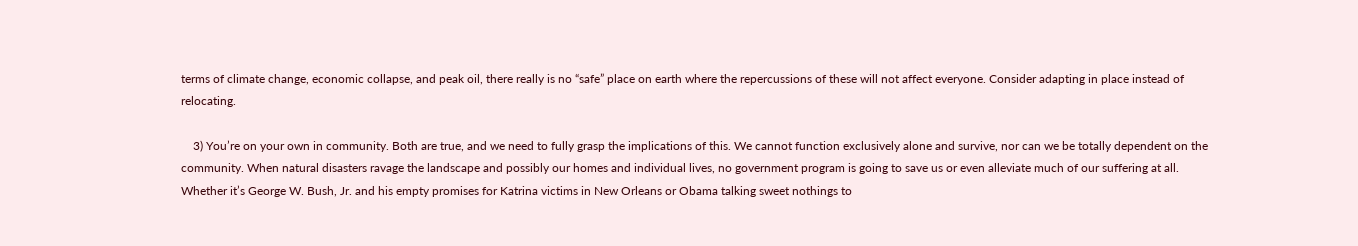terms of climate change, economic collapse, and peak oil, there really is no “safe” place on earth where the repercussions of these will not affect everyone. Consider adapting in place instead of relocating.

    3) You’re on your own in community. Both are true, and we need to fully grasp the implications of this. We cannot function exclusively alone and survive, nor can we be totally dependent on the community. When natural disasters ravage the landscape and possibly our homes and individual lives, no government program is going to save us or even alleviate much of our suffering at all. Whether it’s George W. Bush, Jr. and his empty promises for Katrina victims in New Orleans or Obama talking sweet nothings to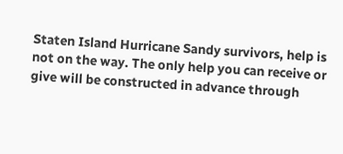Staten Island Hurricane Sandy survivors, help is not on the way. The only help you can receive or give will be constructed in advance through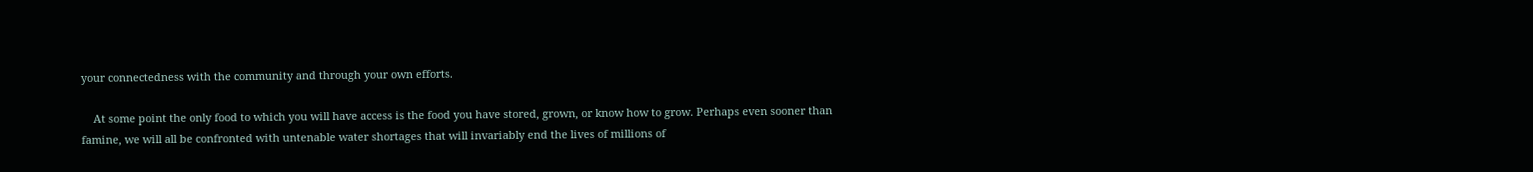your connectedness with the community and through your own efforts.

    At some point the only food to which you will have access is the food you have stored, grown, or know how to grow. Perhaps even sooner than famine, we will all be confronted with untenable water shortages that will invariably end the lives of millions of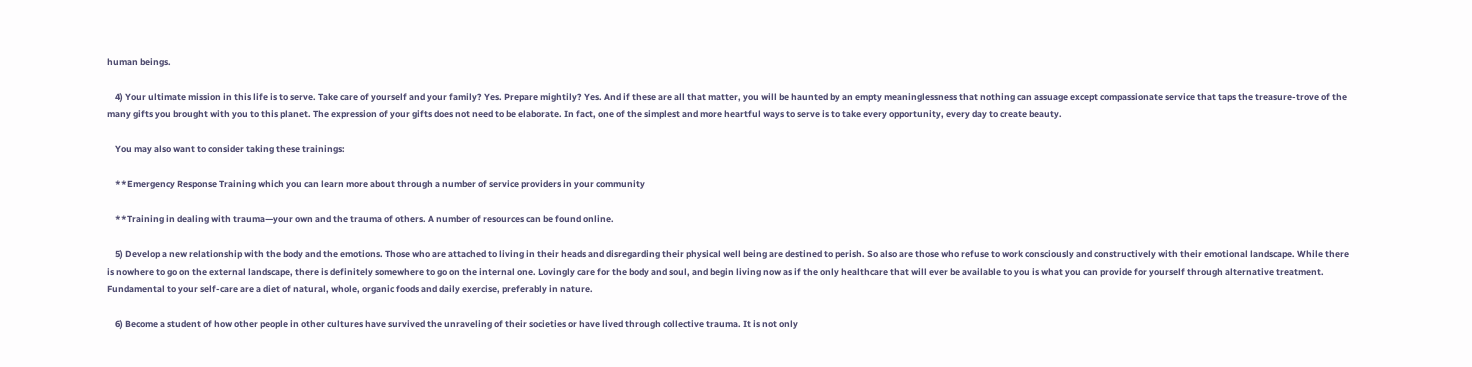human beings.

    4) Your ultimate mission in this life is to serve. Take care of yourself and your family? Yes. Prepare mightily? Yes. And if these are all that matter, you will be haunted by an empty meaninglessness that nothing can assuage except compassionate service that taps the treasure-trove of the many gifts you brought with you to this planet. The expression of your gifts does not need to be elaborate. In fact, one of the simplest and more heartful ways to serve is to take every opportunity, every day to create beauty.

    You may also want to consider taking these trainings:

    **Emergency Response Training which you can learn more about through a number of service providers in your community

    **Training in dealing with trauma—your own and the trauma of others. A number of resources can be found online.

    5) Develop a new relationship with the body and the emotions. Those who are attached to living in their heads and disregarding their physical well being are destined to perish. So also are those who refuse to work consciously and constructively with their emotional landscape. While there is nowhere to go on the external landscape, there is definitely somewhere to go on the internal one. Lovingly care for the body and soul, and begin living now as if the only healthcare that will ever be available to you is what you can provide for yourself through alternative treatment. Fundamental to your self-care are a diet of natural, whole, organic foods and daily exercise, preferably in nature.

    6) Become a student of how other people in other cultures have survived the unraveling of their societies or have lived through collective trauma. It is not only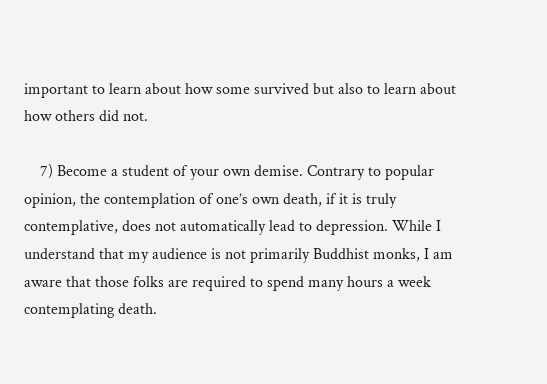important to learn about how some survived but also to learn about how others did not.

    7) Become a student of your own demise. Contrary to popular opinion, the contemplation of one’s own death, if it is truly contemplative, does not automatically lead to depression. While I understand that my audience is not primarily Buddhist monks, I am aware that those folks are required to spend many hours a week contemplating death.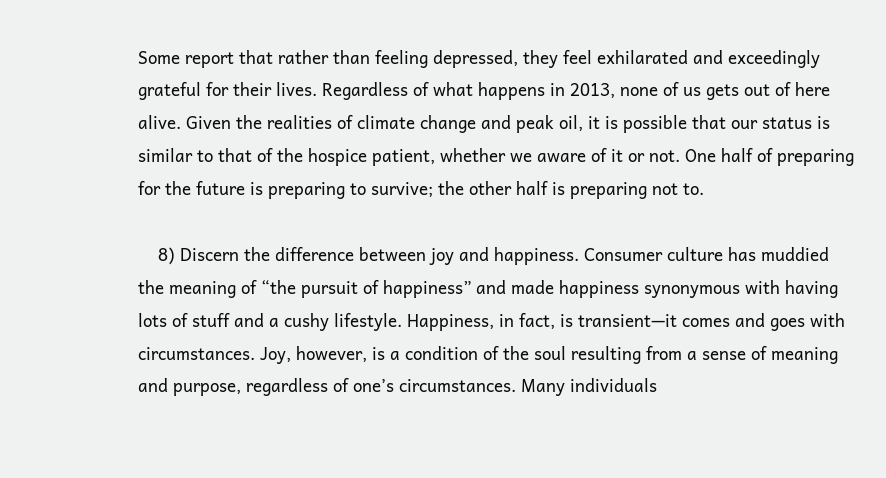Some report that rather than feeling depressed, they feel exhilarated and exceedingly grateful for their lives. Regardless of what happens in 2013, none of us gets out of here alive. Given the realities of climate change and peak oil, it is possible that our status is similar to that of the hospice patient, whether we aware of it or not. One half of preparing for the future is preparing to survive; the other half is preparing not to.

    8) Discern the difference between joy and happiness. Consumer culture has muddied the meaning of “the pursuit of happiness” and made happiness synonymous with having lots of stuff and a cushy lifestyle. Happiness, in fact, is transient—it comes and goes with circumstances. Joy, however, is a condition of the soul resulting from a sense of meaning and purpose, regardless of one’s circumstances. Many individuals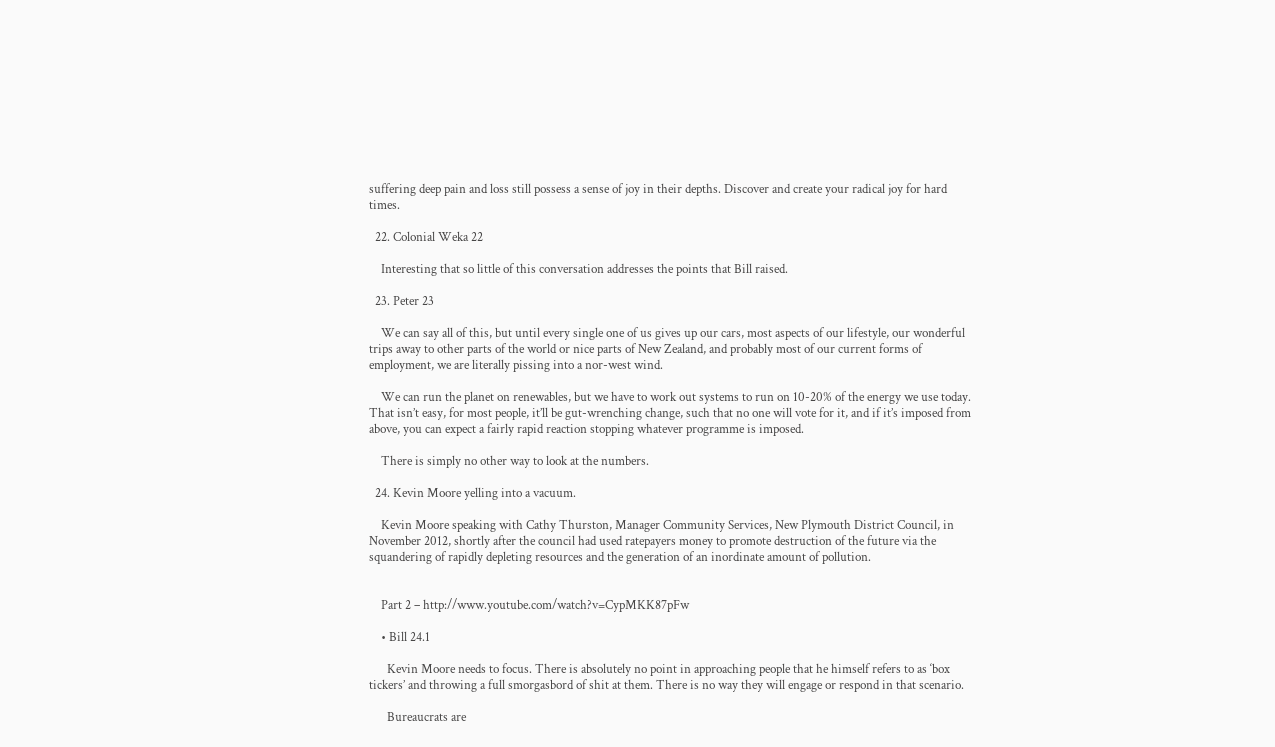suffering deep pain and loss still possess a sense of joy in their depths. Discover and create your radical joy for hard times.

  22. Colonial Weka 22

    Interesting that so little of this conversation addresses the points that Bill raised.

  23. Peter 23

    We can say all of this, but until every single one of us gives up our cars, most aspects of our lifestyle, our wonderful trips away to other parts of the world or nice parts of New Zealand, and probably most of our current forms of employment, we are literally pissing into a nor-west wind.

    We can run the planet on renewables, but we have to work out systems to run on 10-20% of the energy we use today. That isn’t easy, for most people, it’ll be gut-wrenching change, such that no one will vote for it, and if it’s imposed from above, you can expect a fairly rapid reaction stopping whatever programme is imposed.

    There is simply no other way to look at the numbers.

  24. Kevin Moore yelling into a vacuum.

    Kevin Moore speaking with Cathy Thurston, Manager Community Services, New Plymouth District Council, in November 2012, shortly after the council had used ratepayers money to promote destruction of the future via the squandering of rapidly depleting resources and the generation of an inordinate amount of pollution.


    Part 2 – http://www.youtube.com/watch?v=CypMKK87pFw

    • Bill 24.1

      Kevin Moore needs to focus. There is absolutely no point in approaching people that he himself refers to as ‘box tickers’ and throwing a full smorgasbord of shit at them. There is no way they will engage or respond in that scenario.

      Bureaucrats are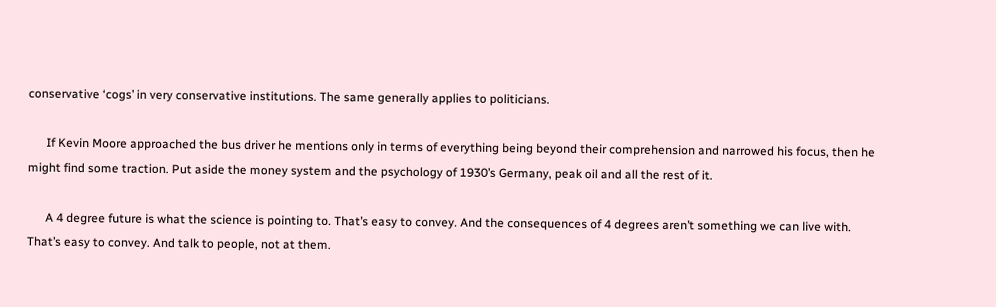conservative ‘cogs’ in very conservative institutions. The same generally applies to politicians.

      If Kevin Moore approached the bus driver he mentions only in terms of everything being beyond their comprehension and narrowed his focus, then he might find some traction. Put aside the money system and the psychology of 1930’s Germany, peak oil and all the rest of it.

      A 4 degree future is what the science is pointing to. That’s easy to convey. And the consequences of 4 degrees aren’t something we can live with. That’s easy to convey. And talk to people, not at them.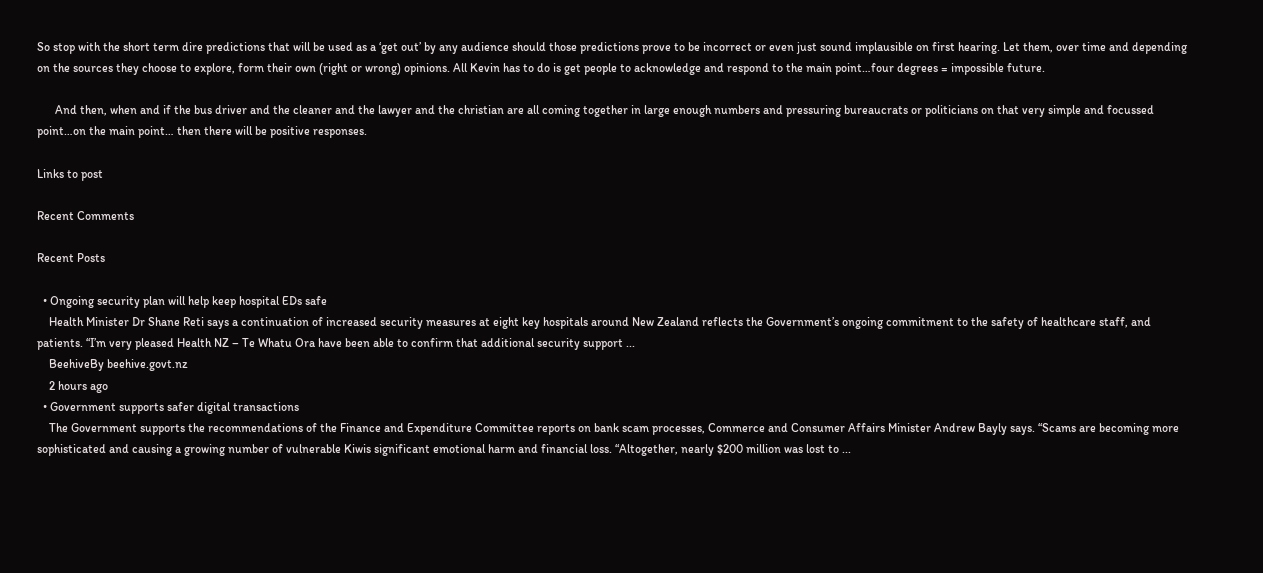So stop with the short term dire predictions that will be used as a ‘get out’ by any audience should those predictions prove to be incorrect or even just sound implausible on first hearing. Let them, over time and depending on the sources they choose to explore, form their own (right or wrong) opinions. All Kevin has to do is get people to acknowledge and respond to the main point…four degrees = impossible future.

      And then, when and if the bus driver and the cleaner and the lawyer and the christian are all coming together in large enough numbers and pressuring bureaucrats or politicians on that very simple and focussed point…on the main point… then there will be positive responses.

Links to post

Recent Comments

Recent Posts

  • Ongoing security plan will help keep hospital EDs safe
    Health Minister Dr Shane Reti says a continuation of increased security measures at eight key hospitals around New Zealand reflects the Government’s ongoing commitment to the safety of healthcare staff, and patients. “I’m very pleased Health NZ – Te Whatu Ora have been able to confirm that additional security support ...
    BeehiveBy beehive.govt.nz
    2 hours ago
  • Government supports safer digital transactions
    The Government supports the recommendations of the Finance and Expenditure Committee reports on bank scam processes, Commerce and Consumer Affairs Minister Andrew Bayly says. “Scams are becoming more sophisticated and causing a growing number of vulnerable Kiwis significant emotional harm and financial loss. “Altogether, nearly $200 million was lost to ...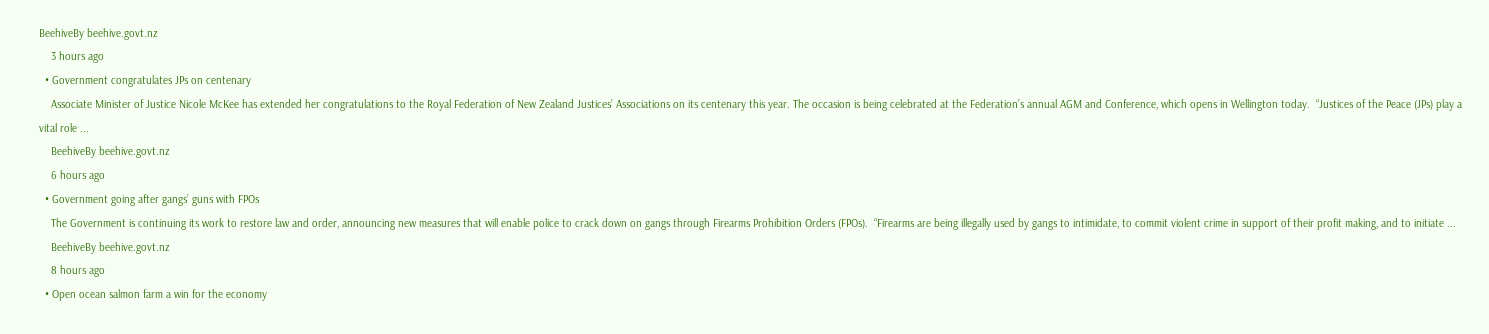BeehiveBy beehive.govt.nz
    3 hours ago
  • Government congratulates JPs on centenary
    Associate Minister of Justice Nicole McKee has extended her congratulations to the Royal Federation of New Zealand Justices’ Associations on its centenary this year. The occasion is being celebrated at the Federation’s annual AGM and Conference, which opens in Wellington today.  “Justices of the Peace (JPs) play a vital role ...
    BeehiveBy beehive.govt.nz
    6 hours ago
  • Government going after gangs’ guns with FPOs
    The Government is continuing its work to restore law and order, announcing new measures that will enable police to crack down on gangs through Firearms Prohibition Orders (FPOs).  “Firearms are being illegally used by gangs to intimidate, to commit violent crime in support of their profit making, and to initiate ...
    BeehiveBy beehive.govt.nz
    8 hours ago
  • Open ocean salmon farm a win for the economy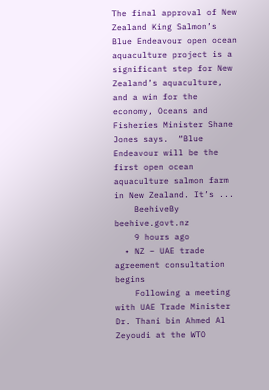The final approval of New Zealand King Salmon’s Blue Endeavour open ocean aquaculture project is a significant step for New Zealand’s aquaculture, and a win for the economy, Oceans and Fisheries Minister Shane Jones says.  “Blue Endeavour will be the first open ocean aquaculture salmon farm in New Zealand. It’s ...
    BeehiveBy beehive.govt.nz
    9 hours ago
  • NZ – UAE trade agreement consultation begins
    Following a meeting with UAE Trade Minister Dr. Thani bin Ahmed Al Zeyoudi at the WTO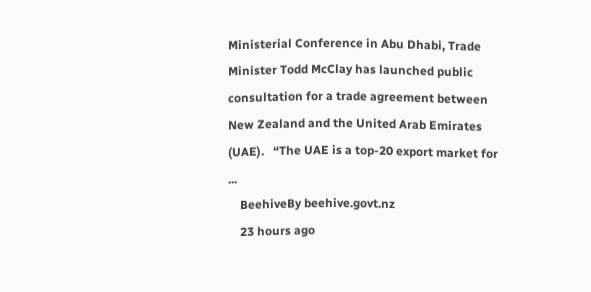Ministerial Conference in Abu Dhabi, Trade Minister Todd McClay has launched public consultation for a trade agreement between New Zealand and the United Arab Emirates (UAE).   “The UAE is a top-20 export market for ...
    BeehiveBy beehive.govt.nz
    23 hours ago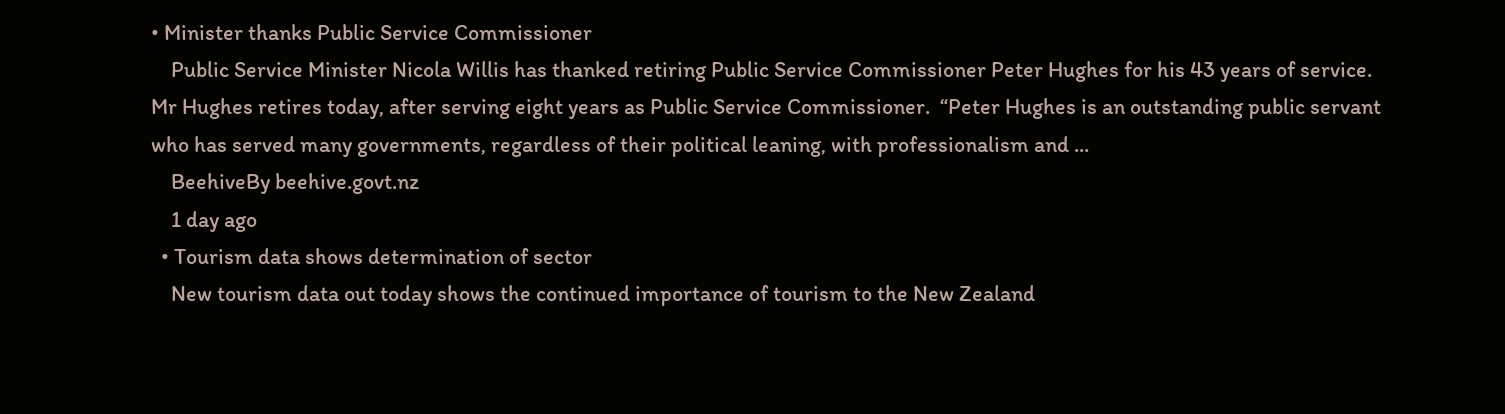• Minister thanks Public Service Commissioner
    Public Service Minister Nicola Willis has thanked retiring Public Service Commissioner Peter Hughes for his 43 years of service. Mr Hughes retires today, after serving eight years as Public Service Commissioner.  “Peter Hughes is an outstanding public servant who has served many governments, regardless of their political leaning, with professionalism and ...
    BeehiveBy beehive.govt.nz
    1 day ago
  • Tourism data shows determination of sector
    New tourism data out today shows the continued importance of tourism to the New Zealand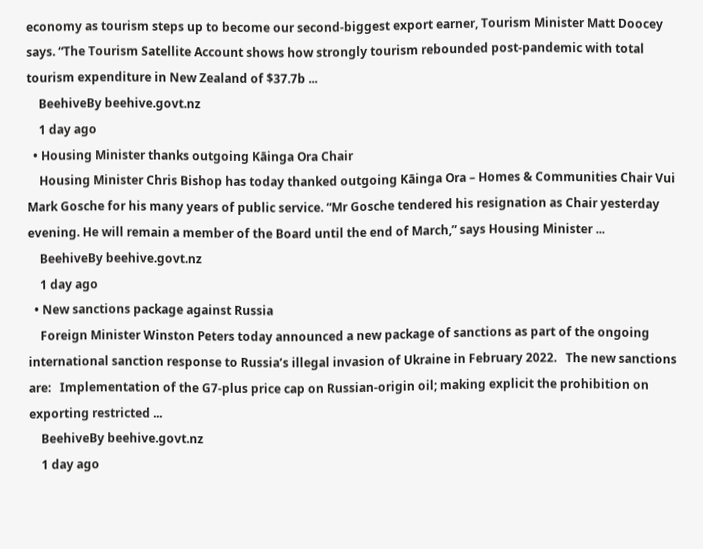economy as tourism steps up to become our second-biggest export earner, Tourism Minister Matt Doocey says. “The Tourism Satellite Account shows how strongly tourism rebounded post-pandemic with total tourism expenditure in New Zealand of $37.7b ...
    BeehiveBy beehive.govt.nz
    1 day ago
  • Housing Minister thanks outgoing Kāinga Ora Chair
    Housing Minister Chris Bishop has today thanked outgoing Kāinga Ora – Homes & Communities Chair Vui Mark Gosche for his many years of public service. “Mr Gosche tendered his resignation as Chair yesterday evening. He will remain a member of the Board until the end of March,” says Housing Minister ...
    BeehiveBy beehive.govt.nz
    1 day ago
  • New sanctions package against Russia
    Foreign Minister Winston Peters today announced a new package of sanctions as part of the ongoing international sanction response to Russia’s illegal invasion of Ukraine in February 2022.   The new sanctions are:   Implementation of the G7-plus price cap on Russian-origin oil; making explicit the prohibition on exporting restricted ...
    BeehiveBy beehive.govt.nz
    1 day ago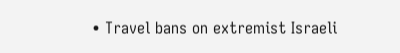• Travel bans on extremist Israeli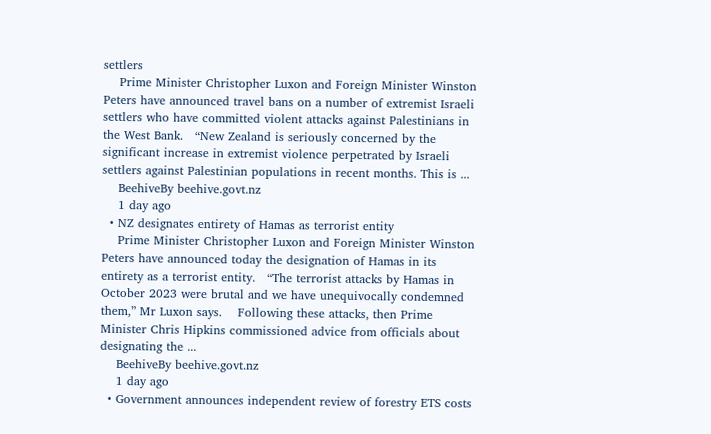settlers
    Prime Minister Christopher Luxon and Foreign Minister Winston Peters have announced travel bans on a number of extremist Israeli settlers who have committed violent attacks against Palestinians in the West Bank.   “New Zealand is seriously concerned by the significant increase in extremist violence perpetrated by Israeli settlers against Palestinian populations in recent months. This is ...
    BeehiveBy beehive.govt.nz
    1 day ago
  • NZ designates entirety of Hamas as terrorist entity
    Prime Minister Christopher Luxon and Foreign Minister Winston Peters have announced today the designation of Hamas in its entirety as a terrorist entity.   “The terrorist attacks by Hamas in October 2023 were brutal and we have unequivocally condemned them,” Mr Luxon says.    Following these attacks, then Prime Minister Chris Hipkins commissioned advice from officials about designating the ...
    BeehiveBy beehive.govt.nz
    1 day ago
  • Government announces independent review of forestry ETS costs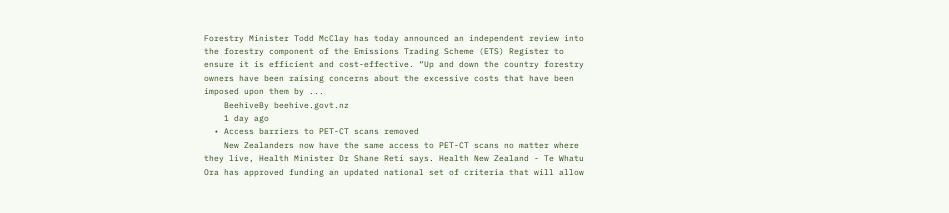Forestry Minister Todd McClay has today announced an independent review into the forestry component of the Emissions Trading Scheme (ETS) Register to ensure it is efficient and cost-effective. “Up and down the country forestry owners have been raising concerns about the excessive costs that have been imposed upon them by ...
    BeehiveBy beehive.govt.nz
    1 day ago
  • Access barriers to PET-CT scans removed
    New Zealanders now have the same access to PET-CT scans no matter where they live, Health Minister Dr Shane Reti says. Health New Zealand - Te Whatu Ora has approved funding an updated national set of criteria that will allow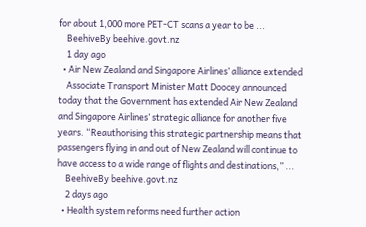for about 1,000 more PET-CT scans a year to be ...
    BeehiveBy beehive.govt.nz
    1 day ago
  • Air New Zealand and Singapore Airlines’ alliance extended
    Associate Transport Minister Matt Doocey announced today that the Government has extended Air New Zealand and Singapore Airlines’ strategic alliance for another five years. “Reauthorising this strategic partnership means that passengers flying in and out of New Zealand will continue to have access to a wide range of flights and destinations,” ...
    BeehiveBy beehive.govt.nz
    2 days ago
  • Health system reforms need further action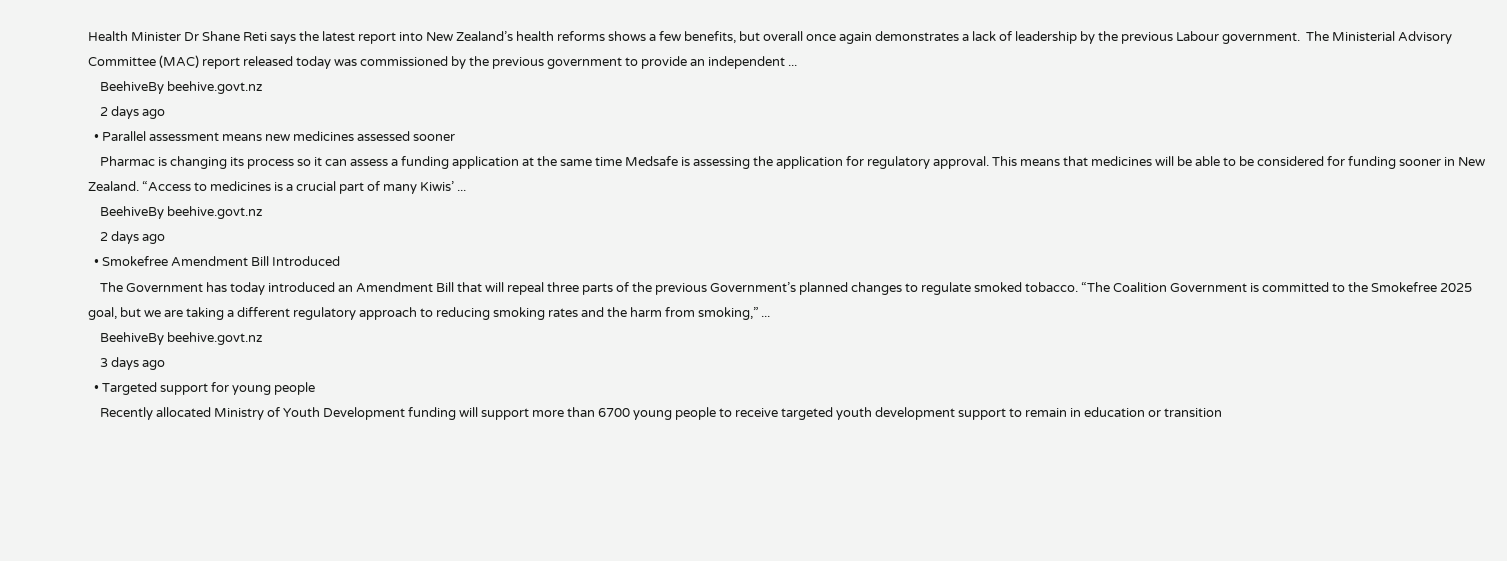Health Minister Dr Shane Reti says the latest report into New Zealand’s health reforms shows a few benefits, but overall once again demonstrates a lack of leadership by the previous Labour government.  The Ministerial Advisory Committee (MAC) report released today was commissioned by the previous government to provide an independent ...
    BeehiveBy beehive.govt.nz
    2 days ago
  • Parallel assessment means new medicines assessed sooner
    Pharmac is changing its process so it can assess a funding application at the same time Medsafe is assessing the application for regulatory approval. This means that medicines will be able to be considered for funding sooner in New Zealand. “Access to medicines is a crucial part of many Kiwis’ ...
    BeehiveBy beehive.govt.nz
    2 days ago
  • Smokefree Amendment Bill Introduced
    The Government has today introduced an Amendment Bill that will repeal three parts of the previous Government’s planned changes to regulate smoked tobacco. “The Coalition Government is committed to the Smokefree 2025 goal, but we are taking a different regulatory approach to reducing smoking rates and the harm from smoking,” ...
    BeehiveBy beehive.govt.nz
    3 days ago
  • Targeted support for young people
    Recently allocated Ministry of Youth Development funding will support more than 6700 young people to receive targeted youth development support to remain in education or transition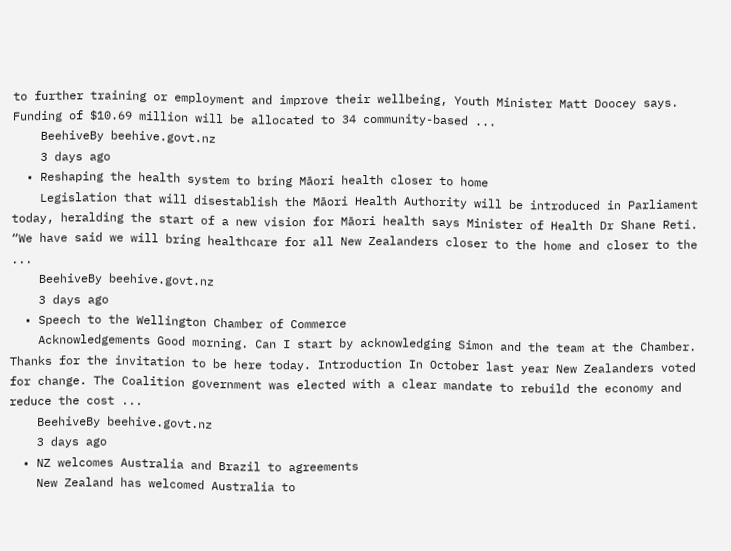to further training or employment and improve their wellbeing, Youth Minister Matt Doocey says.  Funding of $10.69 million will be allocated to 34 community-based ...
    BeehiveBy beehive.govt.nz
    3 days ago
  • Reshaping the health system to bring Māori health closer to home
    Legislation that will disestablish the Māori Health Authority will be introduced in Parliament today, heralding the start of a new vision for Māori health says Minister of Health Dr Shane Reti.  “We have said we will bring healthcare for all New Zealanders closer to the home and closer to the ...
    BeehiveBy beehive.govt.nz
    3 days ago
  • Speech to the Wellington Chamber of Commerce
    Acknowledgements Good morning. Can I start by acknowledging Simon and the team at the Chamber. Thanks for the invitation to be here today. Introduction In October last year New Zealanders voted for change. The Coalition government was elected with a clear mandate to rebuild the economy and reduce the cost ...
    BeehiveBy beehive.govt.nz
    3 days ago
  • NZ welcomes Australia and Brazil to agreements
    New Zealand has welcomed Australia to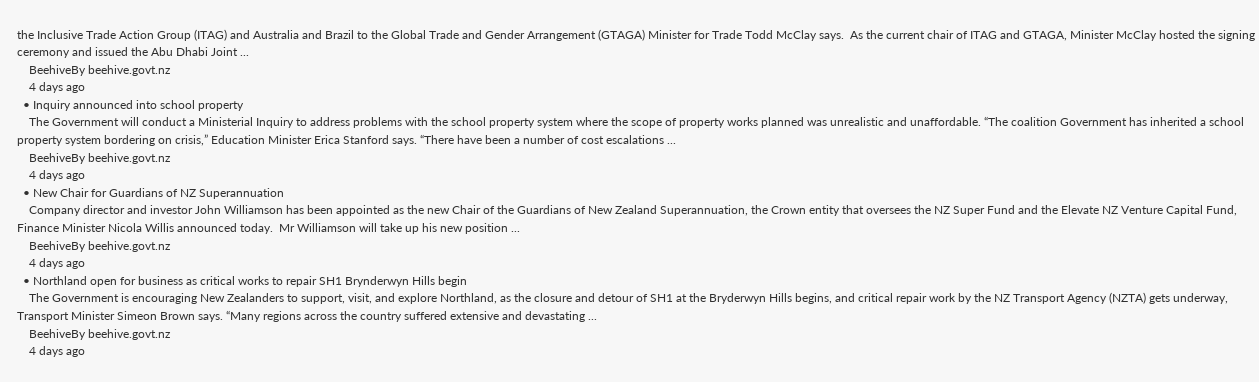the Inclusive Trade Action Group (ITAG) and Australia and Brazil to the Global Trade and Gender Arrangement (GTAGA) Minister for Trade Todd McClay says.  As the current chair of ITAG and GTAGA, Minister McClay hosted the signing ceremony and issued the Abu Dhabi Joint ...
    BeehiveBy beehive.govt.nz
    4 days ago
  • Inquiry announced into school property
    The Government will conduct a Ministerial Inquiry to address problems with the school property system where the scope of property works planned was unrealistic and unaffordable. “The coalition Government has inherited a school property system bordering on crisis,” Education Minister Erica Stanford says. “There have been a number of cost escalations ...
    BeehiveBy beehive.govt.nz
    4 days ago
  • New Chair for Guardians of NZ Superannuation
    Company director and investor John Williamson has been appointed as the new Chair of the Guardians of New Zealand Superannuation, the Crown entity that oversees the NZ Super Fund and the Elevate NZ Venture Capital Fund, Finance Minister Nicola Willis announced today.  Mr Williamson will take up his new position ...
    BeehiveBy beehive.govt.nz
    4 days ago
  • Northland open for business as critical works to repair SH1 Brynderwyn Hills begin
    The Government is encouraging New Zealanders to support, visit, and explore Northland, as the closure and detour of SH1 at the Bryderwyn Hills begins, and critical repair work by the NZ Transport Agency (NZTA) gets underway, Transport Minister Simeon Brown says. “Many regions across the country suffered extensive and devastating ...
    BeehiveBy beehive.govt.nz
    4 days ago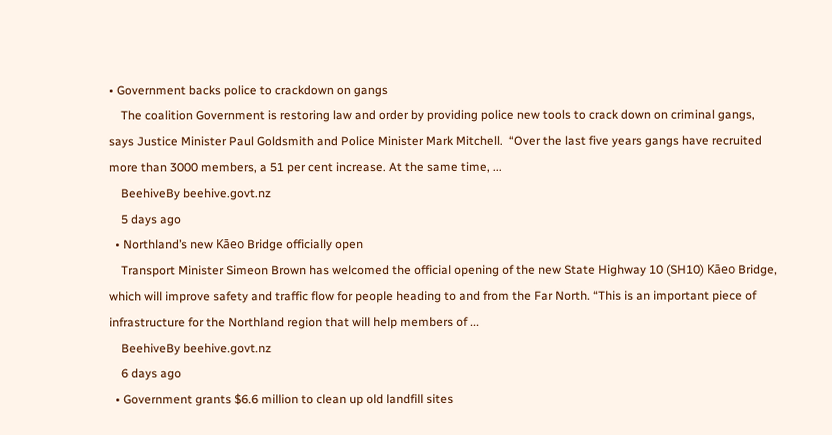• Government backs police to crackdown on gangs
    The coalition Government is restoring law and order by providing police new tools to crack down on criminal gangs, says Justice Minister Paul Goldsmith and Police Minister Mark Mitchell.  “Over the last five years gangs have recruited more than 3000 members, a 51 per cent increase. At the same time, ...
    BeehiveBy beehive.govt.nz
    5 days ago
  • Northland’s new Kāeo Bridge officially open
    Transport Minister Simeon Brown has welcomed the official opening of the new State Highway 10 (SH10) Kāeo Bridge, which will improve safety and traffic flow for people heading to and from the Far North. “This is an important piece of infrastructure for the Northland region that will help members of ...
    BeehiveBy beehive.govt.nz
    6 days ago
  • Government grants $6.6 million to clean up old landfill sites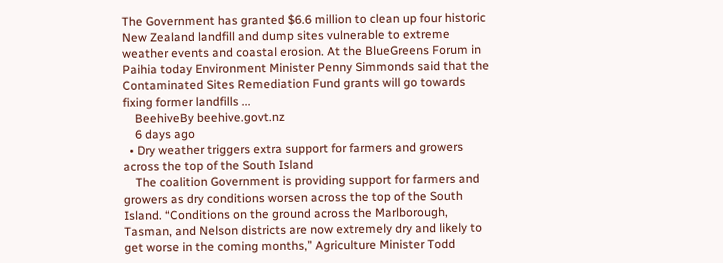The Government has granted $6.6 million to clean up four historic New Zealand landfill and dump sites vulnerable to extreme weather events and coastal erosion. At the BlueGreens Forum in Paihia today Environment Minister Penny Simmonds said that the Contaminated Sites Remediation Fund grants will go towards fixing former landfills ...
    BeehiveBy beehive.govt.nz
    6 days ago
  • Dry weather triggers extra support for farmers and growers across the top of the South Island
    The coalition Government is providing support for farmers and growers as dry conditions worsen across the top of the South Island. “Conditions on the ground across the Marlborough, Tasman, and Nelson districts are now extremely dry and likely to get worse in the coming months,” Agriculture Minister Todd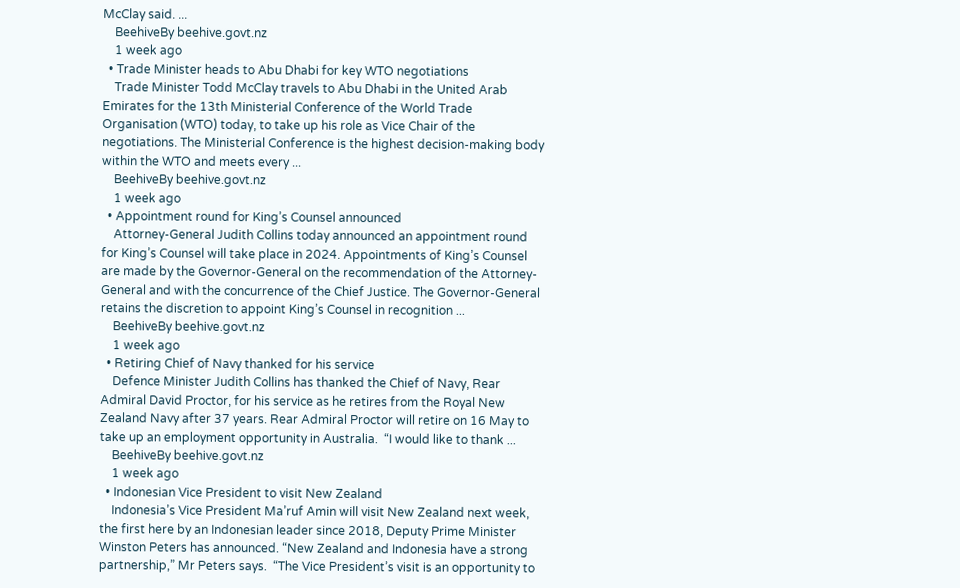McClay said. ...
    BeehiveBy beehive.govt.nz
    1 week ago
  • Trade Minister heads to Abu Dhabi for key WTO negotiations
    Trade Minister Todd McClay travels to Abu Dhabi in the United Arab Emirates for the 13th Ministerial Conference of the World Trade Organisation (WTO) today, to take up his role as Vice Chair of the negotiations. The Ministerial Conference is the highest decision-making body within the WTO and meets every ...
    BeehiveBy beehive.govt.nz
    1 week ago
  • Appointment round for King’s Counsel announced
    Attorney-General Judith Collins today announced an appointment round for King’s Counsel will take place in 2024. Appointments of King’s Counsel are made by the Governor-General on the recommendation of the Attorney-General and with the concurrence of the Chief Justice. The Governor-General retains the discretion to appoint King’s Counsel in recognition ...
    BeehiveBy beehive.govt.nz
    1 week ago
  • Retiring Chief of Navy thanked for his service
    Defence Minister Judith Collins has thanked the Chief of Navy, Rear Admiral David Proctor, for his service as he retires from the Royal New Zealand Navy after 37 years. Rear Admiral Proctor will retire on 16 May to take up an employment opportunity in Australia.  “I would like to thank ...
    BeehiveBy beehive.govt.nz
    1 week ago
  • Indonesian Vice President to visit New Zealand
    Indonesia’s Vice President Ma’ruf Amin will visit New Zealand next week, the first here by an Indonesian leader since 2018, Deputy Prime Minister Winston Peters has announced. “New Zealand and Indonesia have a strong partnership,” Mr Peters says.  “The Vice President’s visit is an opportunity to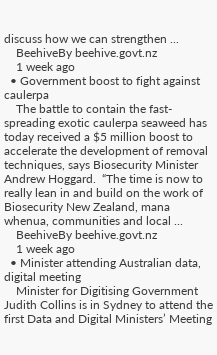discuss how we can strengthen ...
    BeehiveBy beehive.govt.nz
    1 week ago
  • Government boost to fight against caulerpa
    The battle to contain the fast-spreading exotic caulerpa seaweed has today received a $5 million boost to accelerate the development of removal techniques, says Biosecurity Minister Andrew Hoggard.  “The time is now to really lean in and build on the work of Biosecurity New Zealand, mana whenua, communities and local ...
    BeehiveBy beehive.govt.nz
    1 week ago
  • Minister attending Australian data, digital meeting
    Minister for Digitising Government Judith Collins is in Sydney to attend the first Data and Digital Ministers’ Meeting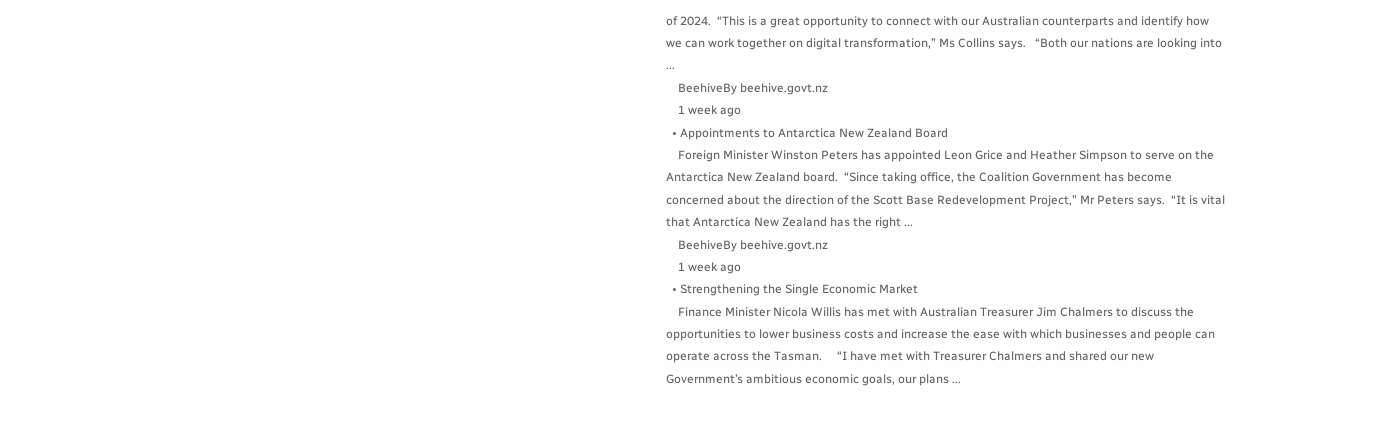of 2024.  “This is a great opportunity to connect with our Australian counterparts and identify how we can work together on digital transformation,” Ms Collins says.   “Both our nations are looking into ...
    BeehiveBy beehive.govt.nz
    1 week ago
  • Appointments to Antarctica New Zealand Board
    Foreign Minister Winston Peters has appointed Leon Grice and Heather Simpson to serve on the Antarctica New Zealand board.  “Since taking office, the Coalition Government has become concerned about the direction of the Scott Base Redevelopment Project,” Mr Peters says.  “It is vital that Antarctica New Zealand has the right ...
    BeehiveBy beehive.govt.nz
    1 week ago
  • Strengthening the Single Economic Market
    Finance Minister Nicola Willis has met with Australian Treasurer Jim Chalmers to discuss the opportunities to lower business costs and increase the ease with which businesses and people can operate across the Tasman.     “I have met with Treasurer Chalmers and shared our new Government’s ambitious economic goals, our plans ...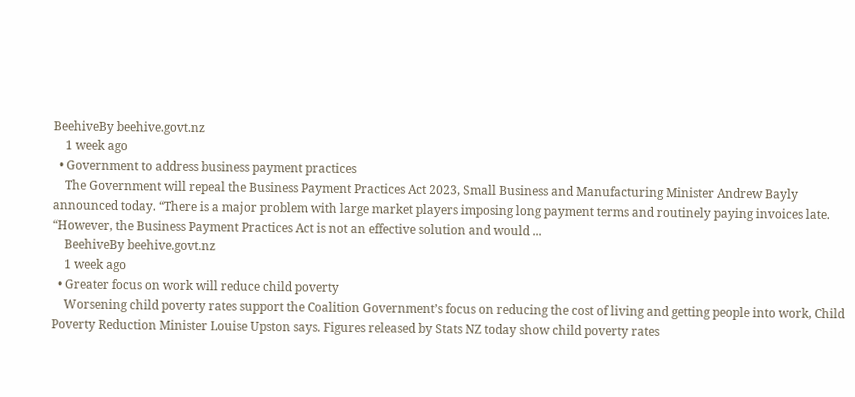BeehiveBy beehive.govt.nz
    1 week ago
  • Government to address business payment practices
    The Government will repeal the Business Payment Practices Act 2023, Small Business and Manufacturing Minister Andrew Bayly announced today. “There is a major problem with large market players imposing long payment terms and routinely paying invoices late. “However, the Business Payment Practices Act is not an effective solution and would ...
    BeehiveBy beehive.govt.nz
    1 week ago
  • Greater focus on work will reduce child poverty
    Worsening child poverty rates support the Coalition Government’s focus on reducing the cost of living and getting people into work, Child Poverty Reduction Minister Louise Upston says. Figures released by Stats NZ today show child poverty rates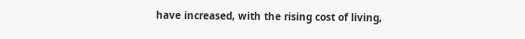have increased, with the rising cost of living,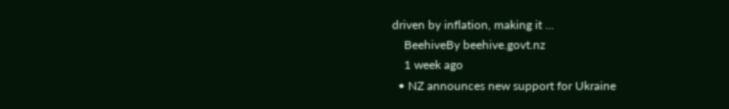driven by inflation, making it ...
    BeehiveBy beehive.govt.nz
    1 week ago
  • NZ announces new support for Ukraine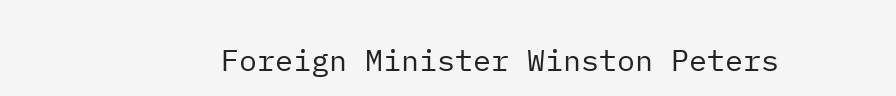Foreign Minister Winston Peters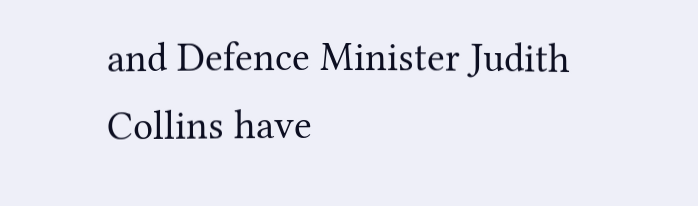and Defence Minister Judith Collins have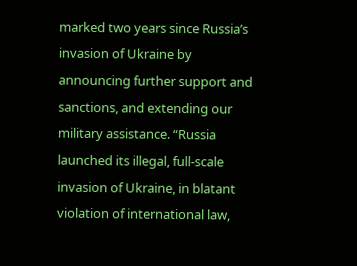marked two years since Russia’s invasion of Ukraine by announcing further support and sanctions, and extending our military assistance. “Russia launched its illegal, full-scale invasion of Ukraine, in blatant violation of international law,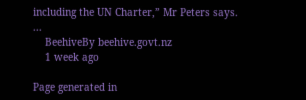including the UN Charter,” Mr Peters says. ...
    BeehiveBy beehive.govt.nz
    1 week ago

Page generated in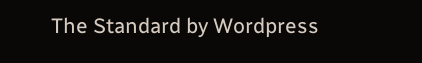The Standard by Wordpress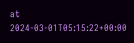at 2024-03-01T05:15:22+00:00